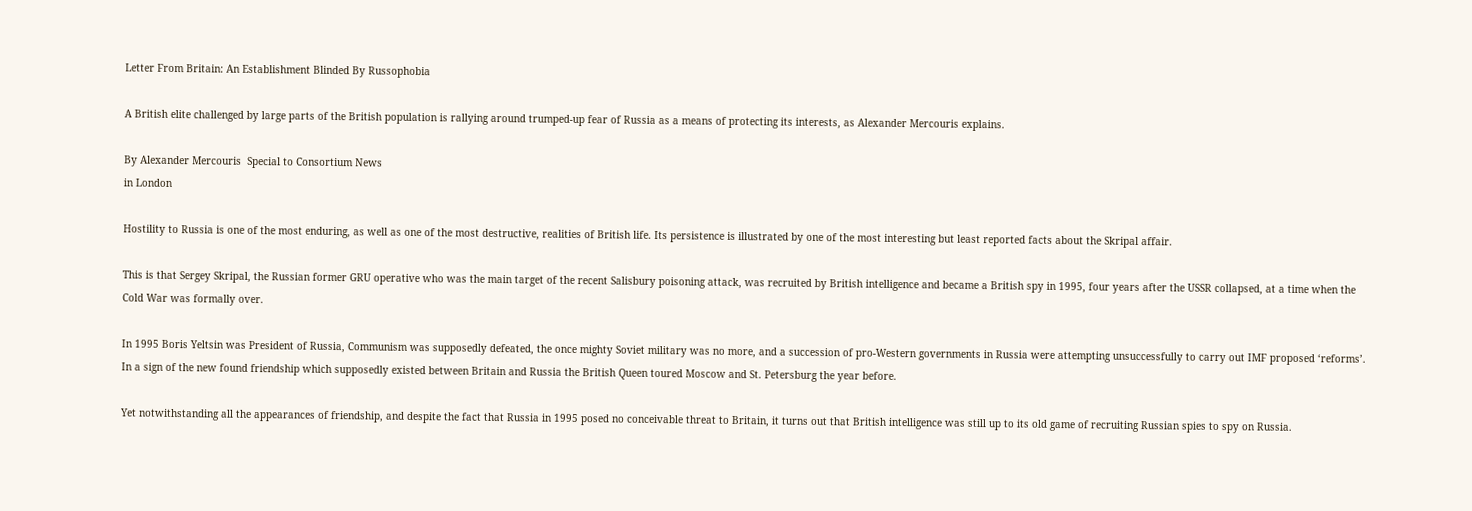Letter From Britain: An Establishment Blinded By Russophobia

A British elite challenged by large parts of the British population is rallying around trumped-up fear of Russia as a means of protecting its interests, as Alexander Mercouris explains.

By Alexander Mercouris  Special to Consortium News
in London

Hostility to Russia is one of the most enduring, as well as one of the most destructive, realities of British life. Its persistence is illustrated by one of the most interesting but least reported facts about the Skripal affair.

This is that Sergey Skripal, the Russian former GRU operative who was the main target of the recent Salisbury poisoning attack, was recruited by British intelligence and became a British spy in 1995, four years after the USSR collapsed, at a time when the Cold War was formally over.

In 1995 Boris Yeltsin was President of Russia, Communism was supposedly defeated, the once mighty Soviet military was no more, and a succession of pro-Western governments in Russia were attempting unsuccessfully to carry out IMF proposed ‘reforms’. In a sign of the new found friendship which supposedly existed between Britain and Russia the British Queen toured Moscow and St. Petersburg the year before.

Yet notwithstanding all the appearances of friendship, and despite the fact that Russia in 1995 posed no conceivable threat to Britain, it turns out that British intelligence was still up to its old game of recruiting Russian spies to spy on Russia.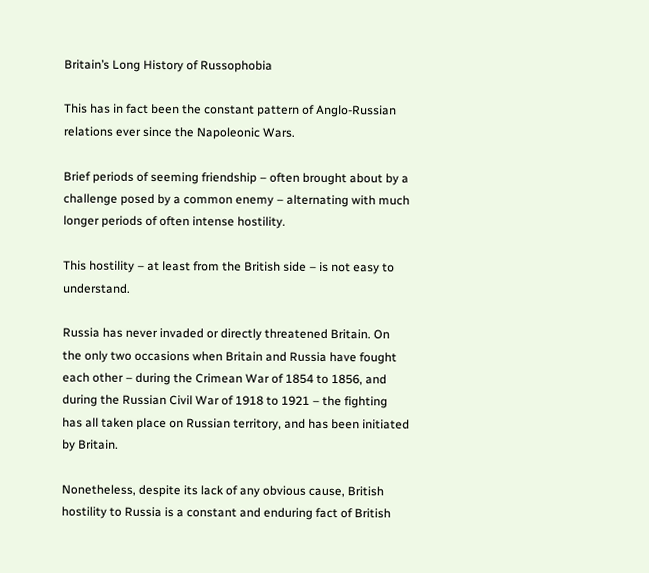Britain’s Long History of Russophobia

This has in fact been the constant pattern of Anglo-Russian relations ever since the Napoleonic Wars.

Brief periods of seeming friendship – often brought about by a challenge posed by a common enemy – alternating with much longer periods of often intense hostility.

This hostility – at least from the British side – is not easy to understand.

Russia has never invaded or directly threatened Britain. On the only two occasions when Britain and Russia have fought each other – during the Crimean War of 1854 to 1856, and during the Russian Civil War of 1918 to 1921 – the fighting has all taken place on Russian territory, and has been initiated by Britain.

Nonetheless, despite its lack of any obvious cause, British hostility to Russia is a constant and enduring fact of British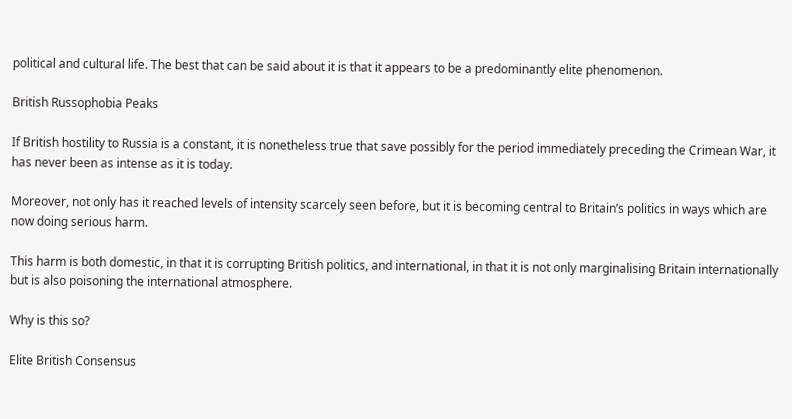political and cultural life. The best that can be said about it is that it appears to be a predominantly elite phenomenon.

British Russophobia Peaks

If British hostility to Russia is a constant, it is nonetheless true that save possibly for the period immediately preceding the Crimean War, it has never been as intense as it is today.

Moreover, not only has it reached levels of intensity scarcely seen before, but it is becoming central to Britain’s politics in ways which are now doing serious harm.

This harm is both domestic, in that it is corrupting British politics, and international, in that it is not only marginalising Britain internationally but is also poisoning the international atmosphere.

Why is this so?

Elite British Consensus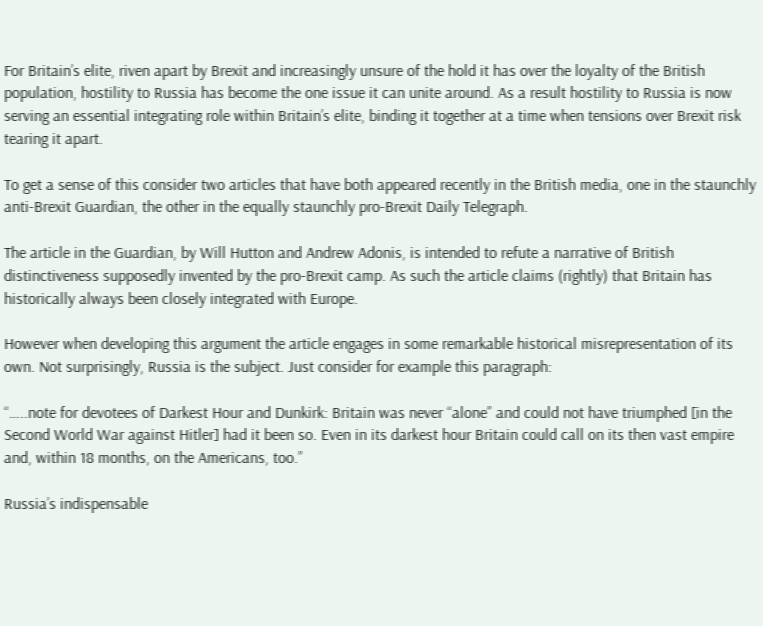For Britain’s elite, riven apart by Brexit and increasingly unsure of the hold it has over the loyalty of the British population, hostility to Russia has become the one issue it can unite around. As a result hostility to Russia is now serving an essential integrating role within Britain’s elite, binding it together at a time when tensions over Brexit risk tearing it apart.

To get a sense of this consider two articles that have both appeared recently in the British media, one in the staunchly anti-Brexit Guardian, the other in the equally staunchly pro-Brexit Daily Telegraph.

The article in the Guardian, by Will Hutton and Andrew Adonis, is intended to refute a narrative of British distinctiveness supposedly invented by the pro-Brexit camp. As such the article claims (rightly) that Britain has historically always been closely integrated with Europe.

However when developing this argument the article engages in some remarkable historical misrepresentation of its own. Not surprisingly, Russia is the subject. Just consider for example this paragraph:

“…..note for devotees of Darkest Hour and Dunkirk: Britain was never “alone” and could not have triumphed [in the Second World War against Hitler] had it been so. Even in its darkest hour Britain could call on its then vast empire and, within 18 months, on the Americans, too.”

Russia’s indispensable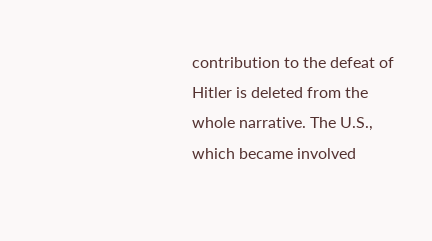contribution to the defeat of Hitler is deleted from the whole narrative. The U.S., which became involved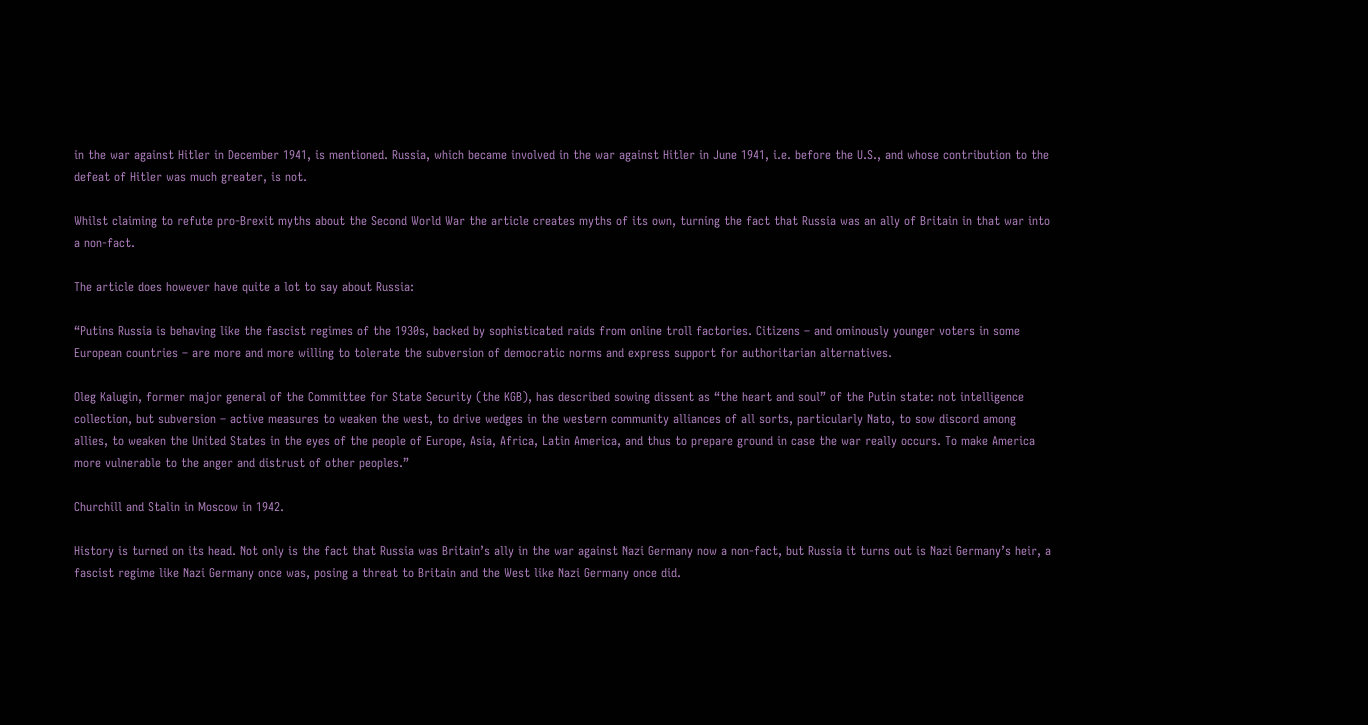in the war against Hitler in December 1941, is mentioned. Russia, which became involved in the war against Hitler in June 1941, i.e. before the U.S., and whose contribution to the defeat of Hitler was much greater, is not.

Whilst claiming to refute pro-Brexit myths about the Second World War the article creates myths of its own, turning the fact that Russia was an ally of Britain in that war into a non-fact.

The article does however have quite a lot to say about Russia:

“Putins Russia is behaving like the fascist regimes of the 1930s, backed by sophisticated raids from online troll factories. Citizens – and ominously younger voters in some European countries – are more and more willing to tolerate the subversion of democratic norms and express support for authoritarian alternatives.

Oleg Kalugin, former major general of the Committee for State Security (the KGB), has described sowing dissent as “the heart and soul” of the Putin state: not intelligence collection, but subversion – active measures to weaken the west, to drive wedges in the western community alliances of all sorts, particularly Nato, to sow discord among allies, to weaken the United States in the eyes of the people of Europe, Asia, Africa, Latin America, and thus to prepare ground in case the war really occurs. To make America more vulnerable to the anger and distrust of other peoples.”

Churchill and Stalin in Moscow in 1942.

History is turned on its head. Not only is the fact that Russia was Britain’s ally in the war against Nazi Germany now a non-fact, but Russia it turns out is Nazi Germany’s heir, a fascist regime like Nazi Germany once was, posing a threat to Britain and the West like Nazi Germany once did.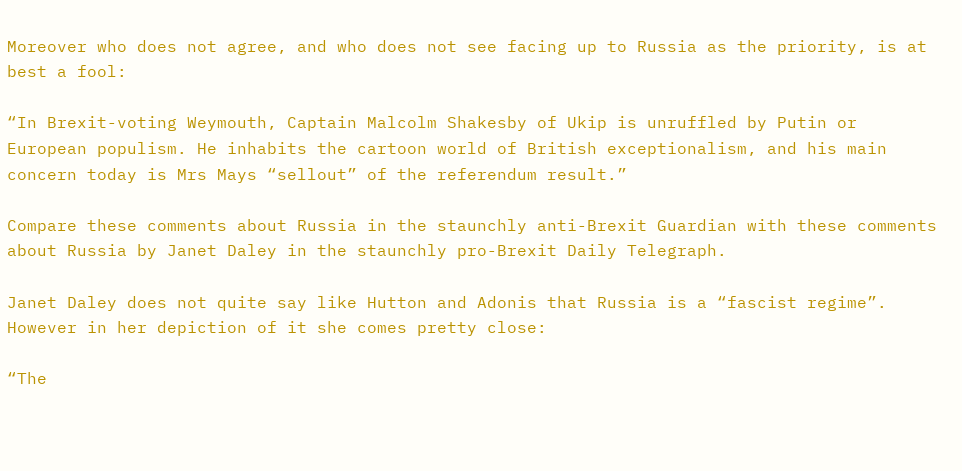Moreover who does not agree, and who does not see facing up to Russia as the priority, is at best a fool:

“In Brexit-voting Weymouth, Captain Malcolm Shakesby of Ukip is unruffled by Putin or European populism. He inhabits the cartoon world of British exceptionalism, and his main concern today is Mrs Mays “sellout” of the referendum result.”

Compare these comments about Russia in the staunchly anti-Brexit Guardian with these comments about Russia by Janet Daley in the staunchly pro-Brexit Daily Telegraph.

Janet Daley does not quite say like Hutton and Adonis that Russia is a “fascist regime”. However in her depiction of it she comes pretty close:

“The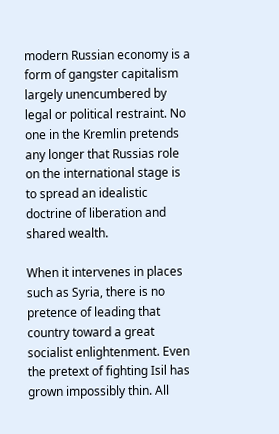modern Russian economy is a form of gangster capitalism largely unencumbered by legal or political restraint. No one in the Kremlin pretends any longer that Russias role on the international stage is to spread an idealistic doctrine of liberation and shared wealth.

When it intervenes in places such as Syria, there is no pretence of leading that country toward a great socialist enlightenment. Even the pretext of fighting Isil has grown impossibly thin. All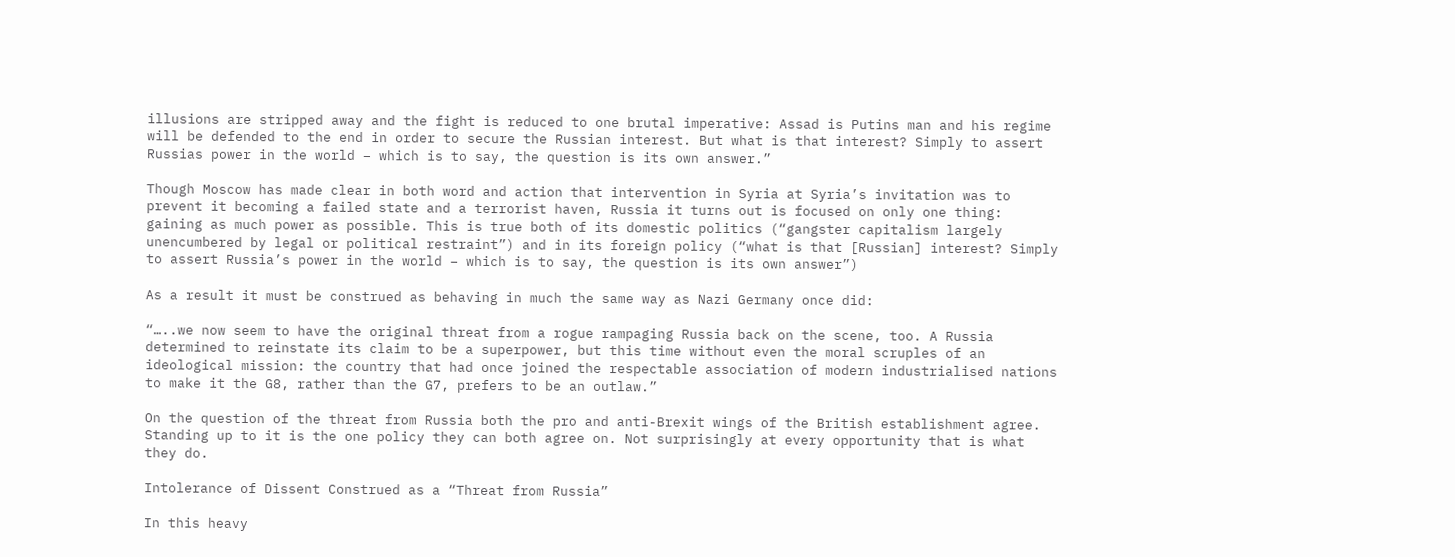illusions are stripped away and the fight is reduced to one brutal imperative: Assad is Putins man and his regime will be defended to the end in order to secure the Russian interest. But what is that interest? Simply to assert Russias power in the world – which is to say, the question is its own answer.”

Though Moscow has made clear in both word and action that intervention in Syria at Syria’s invitation was to prevent it becoming a failed state and a terrorist haven, Russia it turns out is focused on only one thing: gaining as much power as possible. This is true both of its domestic politics (“gangster capitalism largely unencumbered by legal or political restraint”) and in its foreign policy (“what is that [Russian] interest? Simply to assert Russia’s power in the world – which is to say, the question is its own answer”)

As a result it must be construed as behaving in much the same way as Nazi Germany once did:

“…..we now seem to have the original threat from a rogue rampaging Russia back on the scene, too. A Russia determined to reinstate its claim to be a superpower, but this time without even the moral scruples of an ideological mission: the country that had once joined the respectable association of modern industrialised nations to make it the G8, rather than the G7, prefers to be an outlaw.”

On the question of the threat from Russia both the pro and anti-Brexit wings of the British establishment agree. Standing up to it is the one policy they can both agree on. Not surprisingly at every opportunity that is what they do.

Intolerance of Dissent Construed as a “Threat from Russia”

In this heavy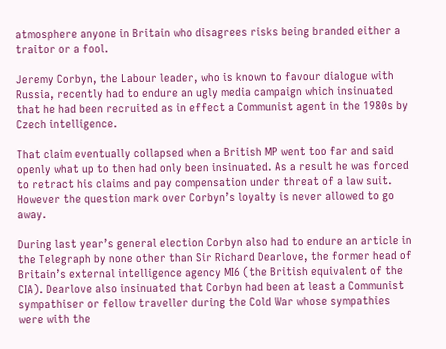atmosphere anyone in Britain who disagrees risks being branded either a traitor or a fool.

Jeremy Corbyn, the Labour leader, who is known to favour dialogue with Russia, recently had to endure an ugly media campaign which insinuated that he had been recruited as in effect a Communist agent in the 1980s by Czech intelligence.

That claim eventually collapsed when a British MP went too far and said openly what up to then had only been insinuated. As a result he was forced to retract his claims and pay compensation under threat of a law suit. However the question mark over Corbyn’s loyalty is never allowed to go away.

During last year’s general election Corbyn also had to endure an article in the Telegraph by none other than Sir Richard Dearlove, the former head of Britain’s external intelligence agency MI6 (the British equivalent of the CIA). Dearlove also insinuated that Corbyn had been at least a Communist sympathiser or fellow traveller during the Cold War whose sympathies were with the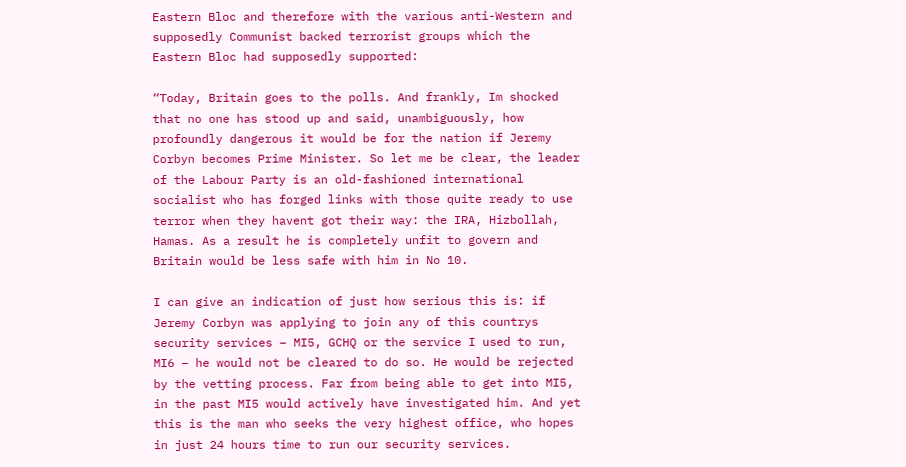Eastern Bloc and therefore with the various anti-Western and supposedly Communist backed terrorist groups which the Eastern Bloc had supposedly supported:

“Today, Britain goes to the polls. And frankly, Im shocked that no one has stood up and said, unambiguously, how profoundly dangerous it would be for the nation if Jeremy Corbyn becomes Prime Minister. So let me be clear, the leader of the Labour Party is an old-fashioned international socialist who has forged links with those quite ready to use terror when they havent got their way: the IRA, Hizbollah, Hamas. As a result he is completely unfit to govern and Britain would be less safe with him in No 10.

I can give an indication of just how serious this is: if Jeremy Corbyn was applying to join any of this countrys security services – MI5, GCHQ or the service I used to run, MI6 – he would not be cleared to do so. He would be rejected by the vetting process. Far from being able to get into MI5, in the past MI5 would actively have investigated him. And yet this is the man who seeks the very highest office, who hopes in just 24 hours time to run our security services.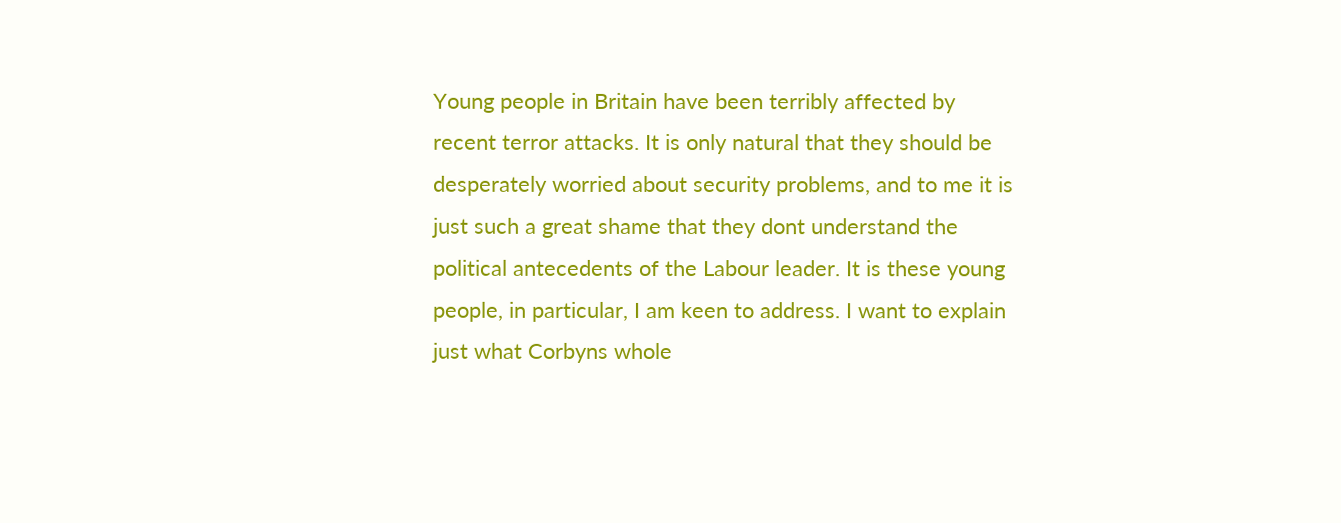Young people in Britain have been terribly affected by recent terror attacks. It is only natural that they should be desperately worried about security problems, and to me it is just such a great shame that they dont understand the political antecedents of the Labour leader. It is these young people, in particular, I am keen to address. I want to explain just what Corbyns whole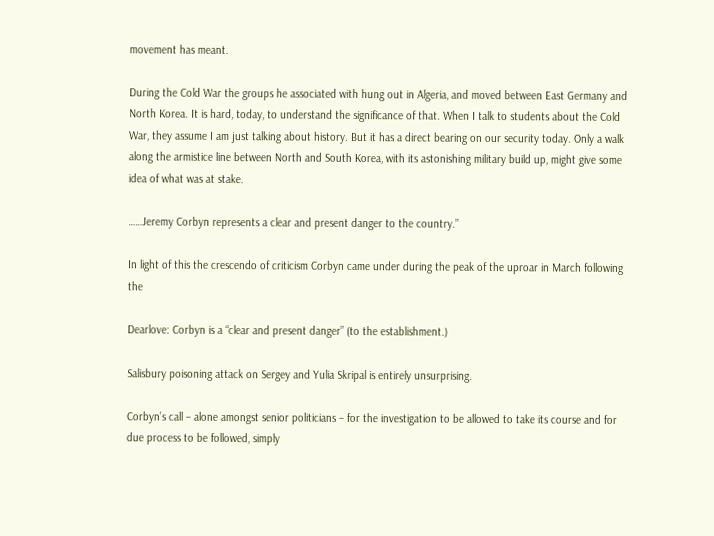movement has meant.

During the Cold War the groups he associated with hung out in Algeria, and moved between East Germany and North Korea. It is hard, today, to understand the significance of that. When I talk to students about the Cold War, they assume I am just talking about history. But it has a direct bearing on our security today. Only a walk along the armistice line between North and South Korea, with its astonishing military build up, might give some idea of what was at stake.

……Jeremy Corbyn represents a clear and present danger to the country.”

In light of this the crescendo of criticism Corbyn came under during the peak of the uproar in March following the

Dearlove: Corbyn is a “clear and present danger” (to the establishment.)

Salisbury poisoning attack on Sergey and Yulia Skripal is entirely unsurprising.

Corbyn’s call – alone amongst senior politicians – for the investigation to be allowed to take its course and for due process to be followed, simply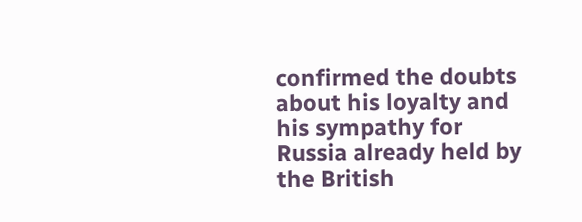confirmed the doubts about his loyalty and his sympathy for Russia already held by the British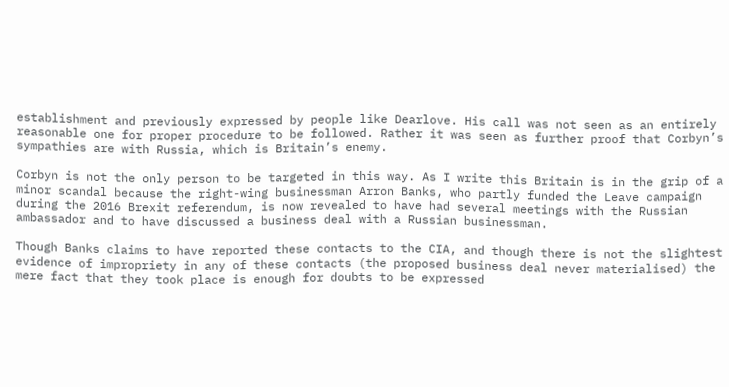establishment and previously expressed by people like Dearlove. His call was not seen as an entirely reasonable one for proper procedure to be followed. Rather it was seen as further proof that Corbyn’s sympathies are with Russia, which is Britain’s enemy.

Corbyn is not the only person to be targeted in this way. As I write this Britain is in the grip of a minor scandal because the right-wing businessman Arron Banks, who partly funded the Leave campaign during the 2016 Brexit referendum, is now revealed to have had several meetings with the Russian ambassador and to have discussed a business deal with a Russian businessman.

Though Banks claims to have reported these contacts to the CIA, and though there is not the slightest evidence of impropriety in any of these contacts (the proposed business deal never materialised) the mere fact that they took place is enough for doubts to be expressed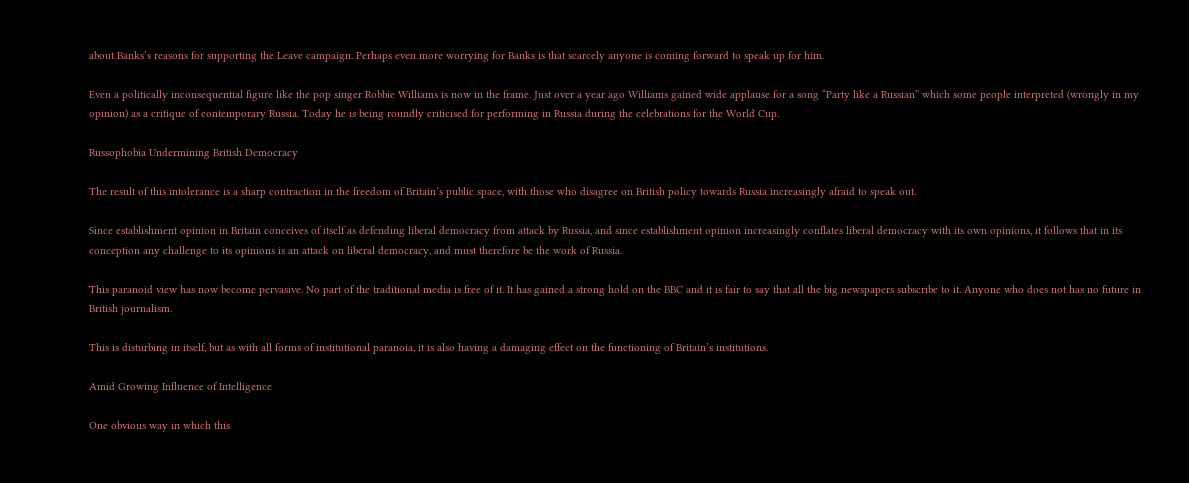about Banks’s reasons for supporting the Leave campaign. Perhaps even more worrying for Banks is that scarcely anyone is coming forward to speak up for him.

Even a politically inconsequential figure like the pop singer Robbie Williams is now in the frame. Just over a year ago Williams gained wide applause for a song “Party like a Russian” which some people interpreted (wrongly in my opinion) as a critique of contemporary Russia. Today he is being roundly criticised for performing in Russia during the celebrations for the World Cup.

Russophobia Undermining British Democracy

The result of this intolerance is a sharp contraction in the freedom of Britain’s public space, with those who disagree on British policy towards Russia increasingly afraid to speak out.

Since establishment opinion in Britain conceives of itself as defending liberal democracy from attack by Russia, and since establishment opinion increasingly conflates liberal democracy with its own opinions, it follows that in its conception any challenge to its opinions is an attack on liberal democracy, and must therefore be the work of Russia.

This paranoid view has now become pervasive. No part of the traditional media is free of it. It has gained a strong hold on the BBC and it is fair to say that all the big newspapers subscribe to it. Anyone who does not has no future in British journalism.

This is disturbing in itself, but as with all forms of institutional paranoia, it is also having a damaging effect on the functioning of Britain’s institutions.

Amid Growing Influence of Intelligence

One obvious way in which this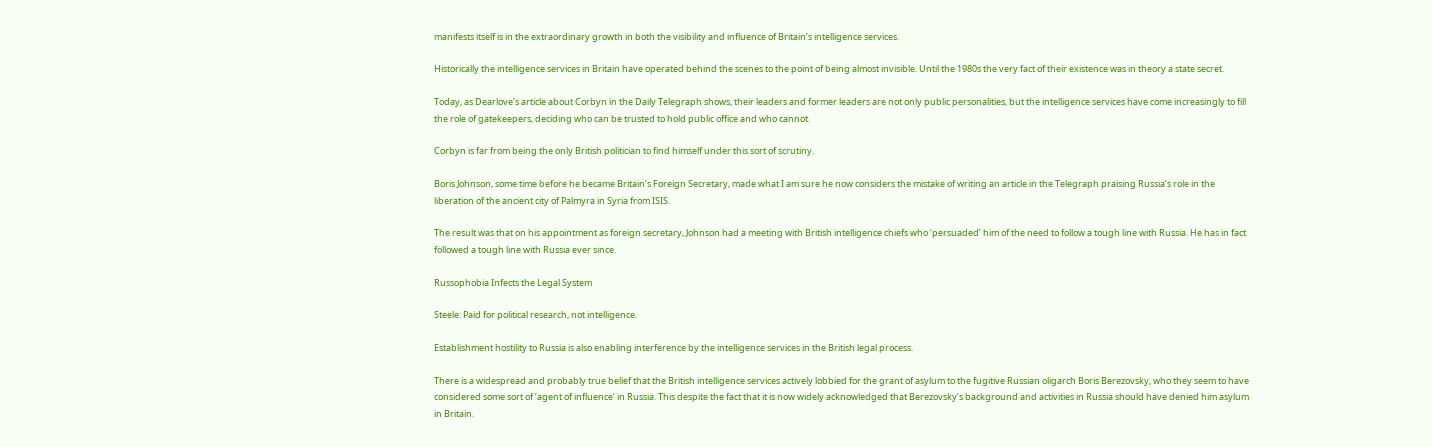manifests itself is in the extraordinary growth in both the visibility and influence of Britain’s intelligence services.

Historically the intelligence services in Britain have operated behind the scenes to the point of being almost invisible. Until the 1980s the very fact of their existence was in theory a state secret.

Today, as Dearlove’s article about Corbyn in the Daily Telegraph shows, their leaders and former leaders are not only public personalities, but the intelligence services have come increasingly to fill the role of gatekeepers, deciding who can be trusted to hold public office and who cannot.

Corbyn is far from being the only British politician to find himself under this sort of scrutiny.

Boris Johnson, some time before he became Britain’s Foreign Secretary, made what I am sure he now considers the mistake of writing an article in the Telegraph praising Russia’s role in the liberation of the ancient city of Palmyra in Syria from ISIS.

The result was that on his appointment as foreign secretary, Johnson had a meeting with British intelligence chiefs who ‘persuaded’ him of the need to follow a tough line with Russia. He has in fact followed a tough line with Russia ever since.

Russophobia Infects the Legal System

Steele: Paid for political research, not intelligence.

Establishment hostility to Russia is also enabling interference by the intelligence services in the British legal process.

There is a widespread and probably true belief that the British intelligence services actively lobbied for the grant of asylum to the fugitive Russian oligarch Boris Berezovsky, who they seem to have considered some sort of ‘agent of influence’ in Russia. This despite the fact that it is now widely acknowledged that Berezovsky’s background and activities in Russia should have denied him asylum in Britain.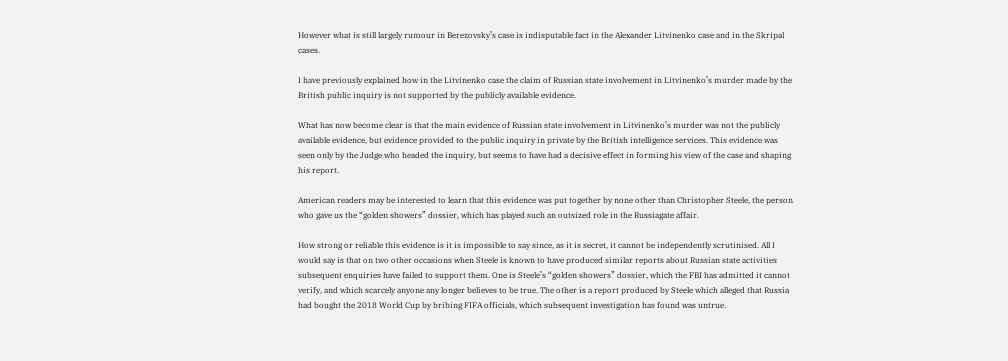However what is still largely rumour in Berezovsky’s case is indisputable fact in the Alexander Litvinenko case and in the Skripal cases.

I have previously explained how in the Litvinenko case the claim of Russian state involvement in Litvinenko’s murder made by the British public inquiry is not supported by the publicly available evidence.

What has now become clear is that the main evidence of Russian state involvement in Litvinenko’s murder was not the publicly available evidence, but evidence provided to the public inquiry in private by the British intelligence services. This evidence was seen only by the Judge who headed the inquiry, but seems to have had a decisive effect in forming his view of the case and shaping his report.

American readers may be interested to learn that this evidence was put together by none other than Christopher Steele, the person who gave us the “golden showers” dossier, which has played such an outsized role in the Russiagate affair.

How strong or reliable this evidence is it is impossible to say since, as it is secret, it cannot be independently scrutinised. All I would say is that on two other occasions when Steele is known to have produced similar reports about Russian state activities subsequent enquiries have failed to support them. One is Steele’s “golden showers” dossier, which the FBI has admitted it cannot verify, and which scarcely anyone any longer believes to be true. The other is a report produced by Steele which alleged that Russia had bought the 2018 World Cup by bribing FIFA officials, which subsequent investigation has found was untrue.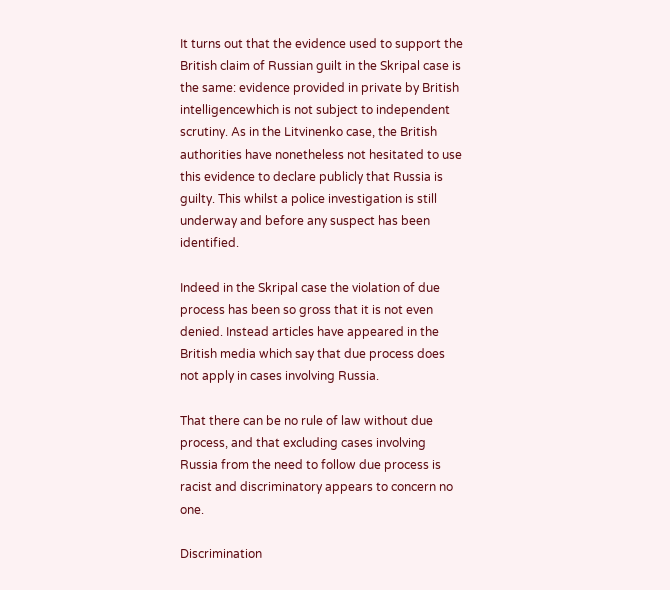It turns out that the evidence used to support the British claim of Russian guilt in the Skripal case is the same: evidence provided in private by British intelligencewhich is not subject to independent scrutiny. As in the Litvinenko case, the British authorities have nonetheless not hesitated to use this evidence to declare publicly that Russia is guilty. This whilst a police investigation is still underway and before any suspect has been identified.

Indeed in the Skripal case the violation of due process has been so gross that it is not even denied. Instead articles have appeared in the British media which say that due process does not apply in cases involving Russia.

That there can be no rule of law without due process, and that excluding cases involving Russia from the need to follow due process is racist and discriminatory appears to concern no one.

Discrimination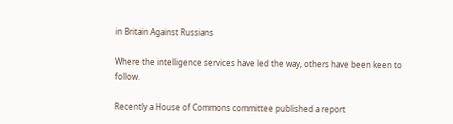in Britain Against Russians

Where the intelligence services have led the way, others have been keen to follow.

Recently a House of Commons committee published a report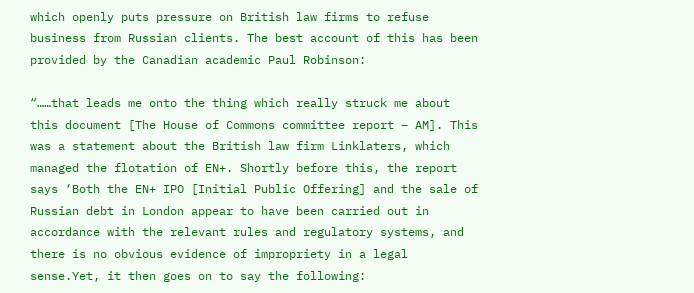which openly puts pressure on British law firms to refuse business from Russian clients. The best account of this has been provided by the Canadian academic Paul Robinson:

“……that leads me onto the thing which really struck me about this document [The House of Commons committee report – AM]. This was a statement about the British law firm Linklaters, which managed the flotation of EN+. Shortly before this, the report says ‘Both the EN+ IPO [Initial Public Offering] and the sale of Russian debt in London appear to have been carried out in accordance with the relevant rules and regulatory systems, and there is no obvious evidence of impropriety in a legal sense.Yet, it then goes on to say the following: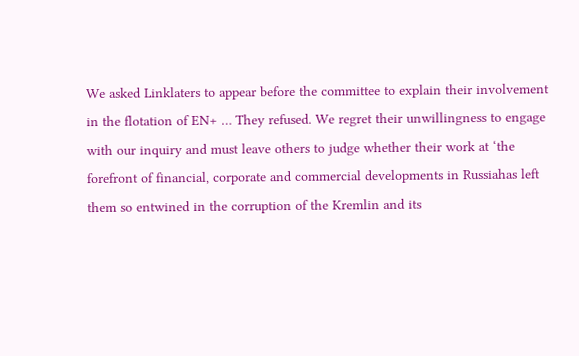We asked Linklaters to appear before the committee to explain their involvement in the flotation of EN+ … They refused. We regret their unwillingness to engage with our inquiry and must leave others to judge whether their work at ‘the forefront of financial, corporate and commercial developments in Russiahas left them so entwined in the corruption of the Kremlin and its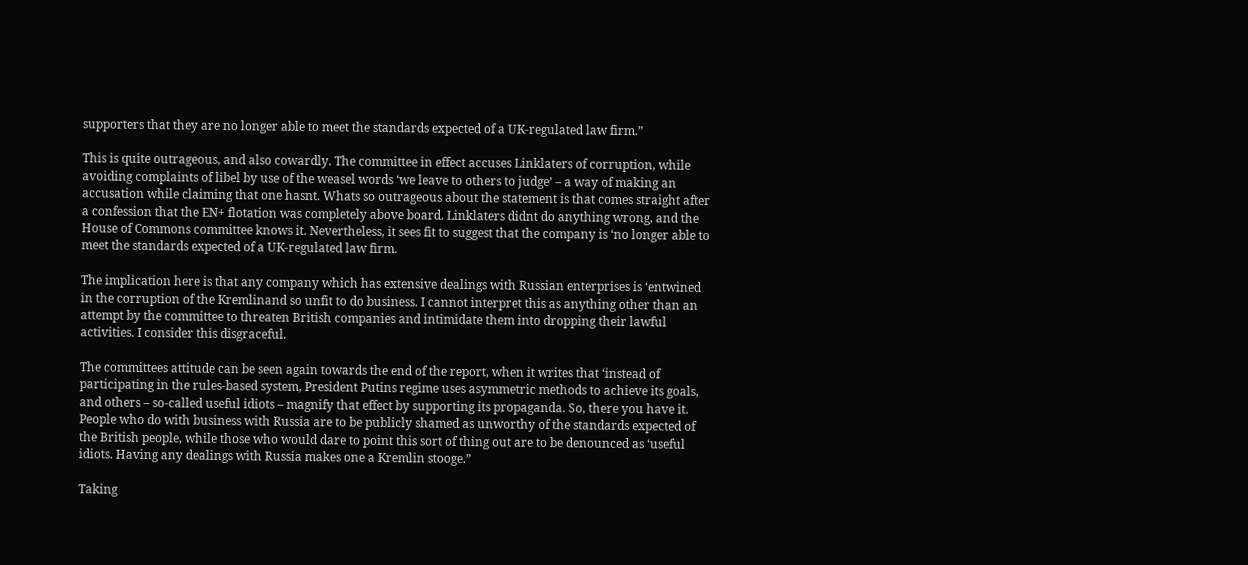supporters that they are no longer able to meet the standards expected of a UK-regulated law firm.”

This is quite outrageous, and also cowardly. The committee in effect accuses Linklaters of corruption, while avoiding complaints of libel by use of the weasel words ‘we leave to others to judge’ – a way of making an accusation while claiming that one hasnt. Whats so outrageous about the statement is that comes straight after a confession that the EN+ flotation was completely above board. Linklaters didnt do anything wrong, and the House of Commons committee knows it. Nevertheless, it sees fit to suggest that the company is ‘no longer able to meet the standards expected of a UK-regulated law firm.

The implication here is that any company which has extensive dealings with Russian enterprises is ‘entwined in the corruption of the Kremlinand so unfit to do business. I cannot interpret this as anything other than an attempt by the committee to threaten British companies and intimidate them into dropping their lawful activities. I consider this disgraceful.

The committees attitude can be seen again towards the end of the report, when it writes that ‘instead of participating in the rules-based system, President Putins regime uses asymmetric methods to achieve its goals, and others – so-called useful idiots – magnify that effect by supporting its propaganda. So, there you have it. People who do with business with Russia are to be publicly shamed as unworthy of the standards expected of the British people, while those who would dare to point this sort of thing out are to be denounced as ‘useful idiots. Having any dealings with Russia makes one a Kremlin stooge.”

Taking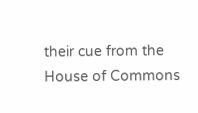their cue from the House of Commons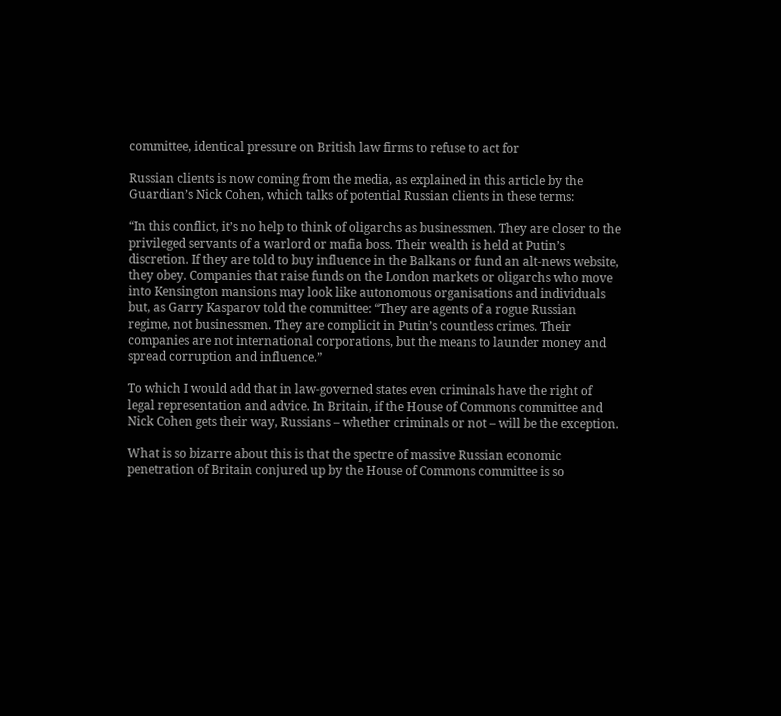committee, identical pressure on British law firms to refuse to act for

Russian clients is now coming from the media, as explained in this article by the Guardian’s Nick Cohen, which talks of potential Russian clients in these terms:

“In this conflict, it’s no help to think of oligarchs as businessmen. They are closer to the privileged servants of a warlord or mafia boss. Their wealth is held at Putin’s discretion. If they are told to buy influence in the Balkans or fund an alt-news website, they obey. Companies that raise funds on the London markets or oligarchs who move into Kensington mansions may look like autonomous organisations and individuals but, as Garry Kasparov told the committee: “They are agents of a rogue Russian regime, not businessmen. They are complicit in Putin’s countless crimes. Their companies are not international corporations, but the means to launder money and spread corruption and influence.”

To which I would add that in law-governed states even criminals have the right of legal representation and advice. In Britain, if the House of Commons committee and Nick Cohen gets their way, Russians – whether criminals or not – will be the exception.

What is so bizarre about this is that the spectre of massive Russian economic penetration of Britain conjured up by the House of Commons committee is so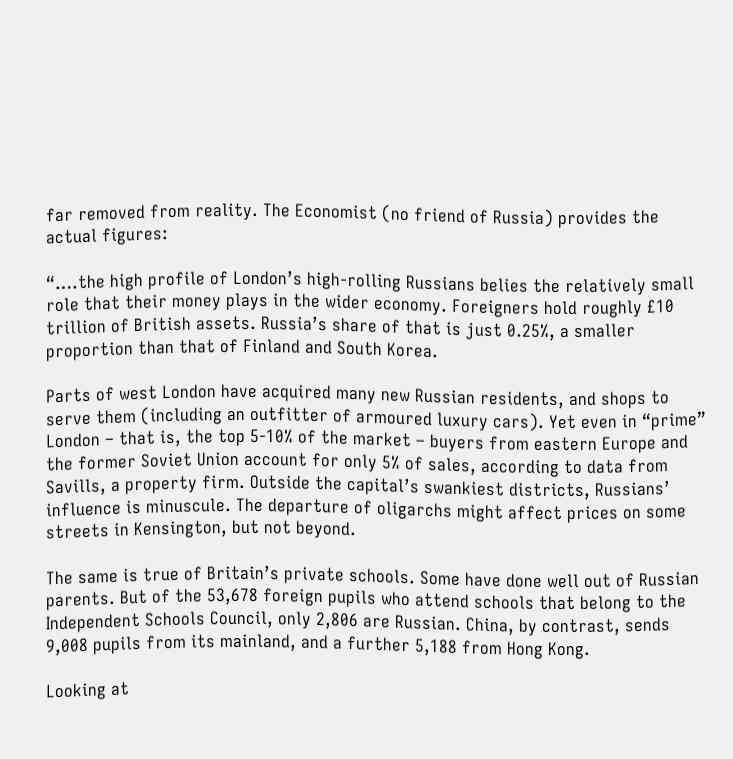far removed from reality. The Economist (no friend of Russia) provides the actual figures:

“….the high profile of London’s high-rolling Russians belies the relatively small role that their money plays in the wider economy. Foreigners hold roughly £10 trillion of British assets. Russia’s share of that is just 0.25%, a smaller proportion than that of Finland and South Korea.

Parts of west London have acquired many new Russian residents, and shops to serve them (including an outfitter of armoured luxury cars). Yet even in “prime” London – that is, the top 5-10% of the market – buyers from eastern Europe and the former Soviet Union account for only 5% of sales, according to data from Savills, a property firm. Outside the capital’s swankiest districts, Russians’ influence is minuscule. The departure of oligarchs might affect prices on some streets in Kensington, but not beyond.

The same is true of Britain’s private schools. Some have done well out of Russian parents. But of the 53,678 foreign pupils who attend schools that belong to the Independent Schools Council, only 2,806 are Russian. China, by contrast, sends 9,008 pupils from its mainland, and a further 5,188 from Hong Kong.

Looking at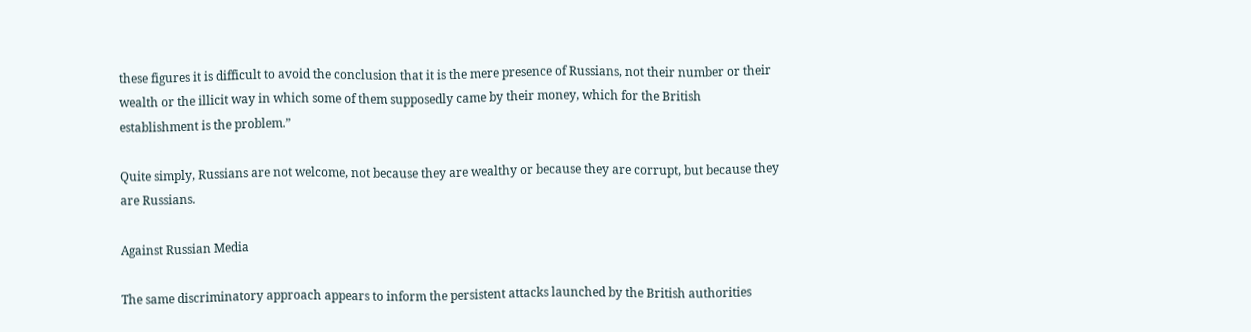these figures it is difficult to avoid the conclusion that it is the mere presence of Russians, not their number or their wealth or the illicit way in which some of them supposedly came by their money, which for the British establishment is the problem.”

Quite simply, Russians are not welcome, not because they are wealthy or because they are corrupt, but because they are Russians.

Against Russian Media

The same discriminatory approach appears to inform the persistent attacks launched by the British authorities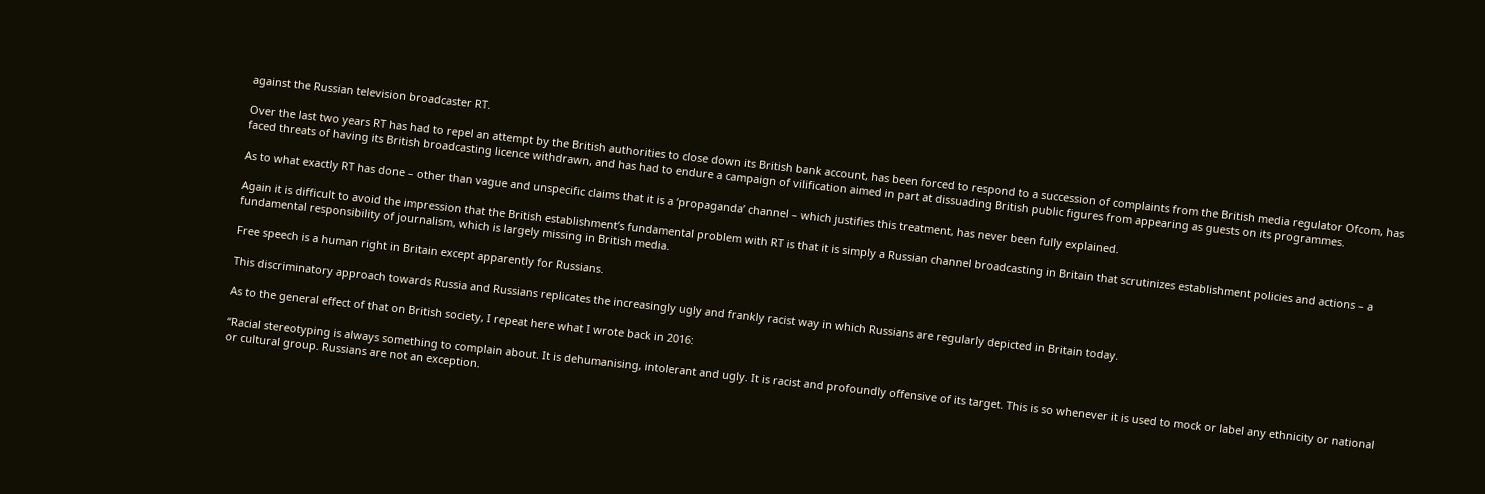against the Russian television broadcaster RT.

Over the last two years RT has had to repel an attempt by the British authorities to close down its British bank account, has been forced to respond to a succession of complaints from the British media regulator Ofcom, has faced threats of having its British broadcasting licence withdrawn, and has had to endure a campaign of vilification aimed in part at dissuading British public figures from appearing as guests on its programmes.

As to what exactly RT has done – other than vague and unspecific claims that it is a ‘propaganda’ channel – which justifies this treatment, has never been fully explained.

Again it is difficult to avoid the impression that the British establishment’s fundamental problem with RT is that it is simply a Russian channel broadcasting in Britain that scrutinizes establishment policies and actions – a fundamental responsibility of journalism, which is largely missing in British media.

Free speech is a human right in Britain except apparently for Russians.

This discriminatory approach towards Russia and Russians replicates the increasingly ugly and frankly racist way in which Russians are regularly depicted in Britain today.

As to the general effect of that on British society, I repeat here what I wrote back in 2016:

“Racial stereotyping is always something to complain about. It is dehumanising, intolerant and ugly. It is racist and profoundly offensive of its target. This is so whenever it is used to mock or label any ethnicity or national or cultural group. Russians are not an exception.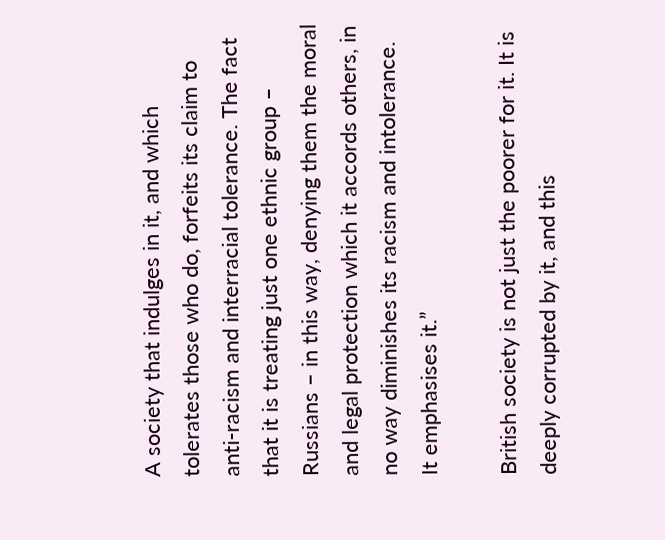A society that indulges in it, and which tolerates those who do, forfeits its claim to anti-racism and interracial tolerance. The fact that it is treating just one ethnic group – Russians – in this way, denying them the moral and legal protection which it accords others, in no way diminishes its racism and intolerance. It emphasises it.”

British society is not just the poorer for it. It is deeply corrupted by it, and this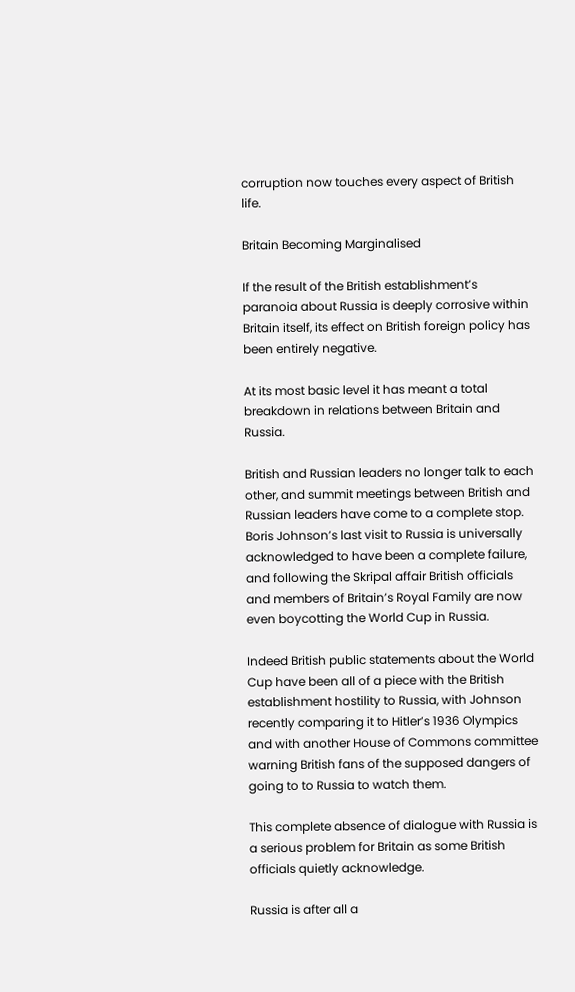corruption now touches every aspect of British life.

Britain Becoming Marginalised

If the result of the British establishment’s paranoia about Russia is deeply corrosive within Britain itself, its effect on British foreign policy has been entirely negative.

At its most basic level it has meant a total breakdown in relations between Britain and Russia.

British and Russian leaders no longer talk to each other, and summit meetings between British and Russian leaders have come to a complete stop. Boris Johnson’s last visit to Russia is universally acknowledged to have been a complete failure, and following the Skripal affair British officials and members of Britain’s Royal Family are now even boycotting the World Cup in Russia.

Indeed British public statements about the World Cup have been all of a piece with the British establishment hostility to Russia, with Johnson recently comparing it to Hitler’s 1936 Olympics and with another House of Commons committee warning British fans of the supposed dangers of going to to Russia to watch them.

This complete absence of dialogue with Russia is a serious problem for Britain as some British officials quietly acknowledge.

Russia is after all a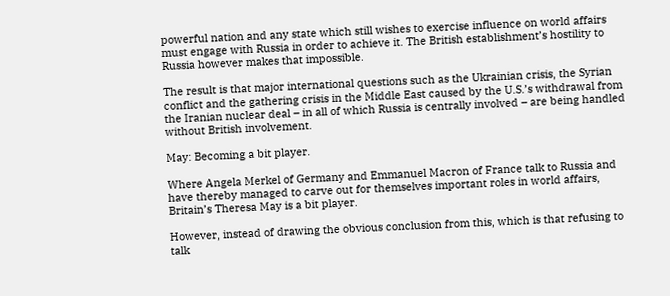powerful nation and any state which still wishes to exercise influence on world affairs must engage with Russia in order to achieve it. The British establishment’s hostility to Russia however makes that impossible.

The result is that major international questions such as the Ukrainian crisis, the Syrian conflict and the gathering crisis in the Middle East caused by the U.S.’s withdrawal from the Iranian nuclear deal – in all of which Russia is centrally involved – are being handled without British involvement.

May: Becoming a bit player.

Where Angela Merkel of Germany and Emmanuel Macron of France talk to Russia and have thereby managed to carve out for themselves important roles in world affairs, Britain’s Theresa May is a bit player.

However, instead of drawing the obvious conclusion from this, which is that refusing to talk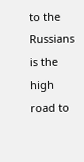to the Russians is the high road to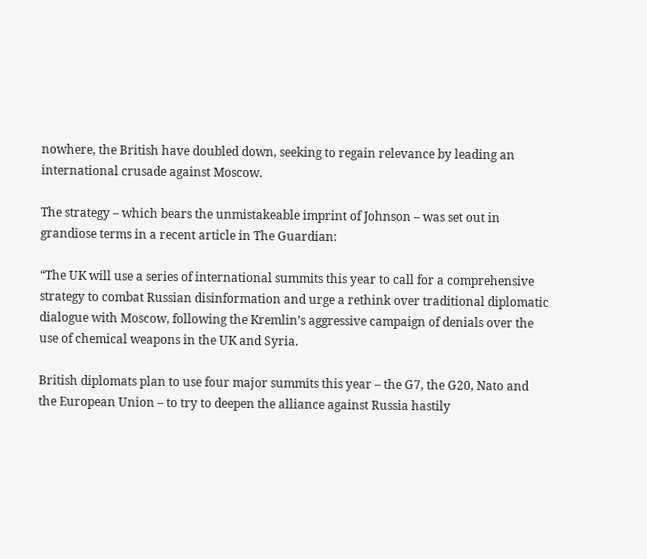nowhere, the British have doubled down, seeking to regain relevance by leading an international crusade against Moscow.

The strategy – which bears the unmistakeable imprint of Johnson – was set out in grandiose terms in a recent article in The Guardian:

“The UK will use a series of international summits this year to call for a comprehensive strategy to combat Russian disinformation and urge a rethink over traditional diplomatic dialogue with Moscow, following the Kremlin’s aggressive campaign of denials over the use of chemical weapons in the UK and Syria.

British diplomats plan to use four major summits this year – the G7, the G20, Nato and the European Union – to try to deepen the alliance against Russia hastily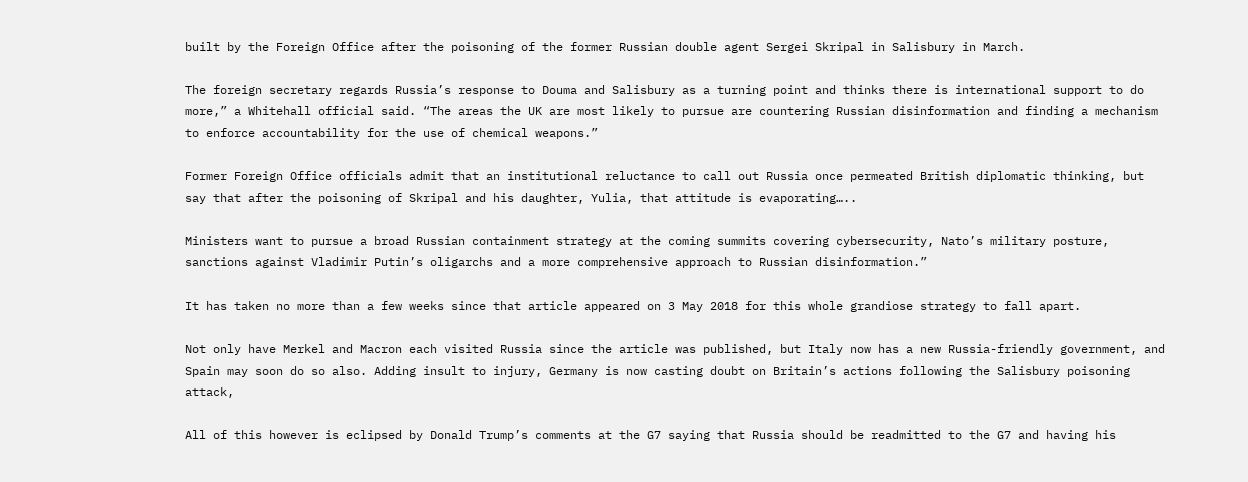built by the Foreign Office after the poisoning of the former Russian double agent Sergei Skripal in Salisbury in March.

The foreign secretary regards Russia’s response to Douma and Salisbury as a turning point and thinks there is international support to do more,” a Whitehall official said. “The areas the UK are most likely to pursue are countering Russian disinformation and finding a mechanism to enforce accountability for the use of chemical weapons.”

Former Foreign Office officials admit that an institutional reluctance to call out Russia once permeated British diplomatic thinking, but say that after the poisoning of Skripal and his daughter, Yulia, that attitude is evaporating…..

Ministers want to pursue a broad Russian containment strategy at the coming summits covering cybersecurity, Nato’s military posture, sanctions against Vladimir Putin’s oligarchs and a more comprehensive approach to Russian disinformation.”

It has taken no more than a few weeks since that article appeared on 3 May 2018 for this whole grandiose strategy to fall apart.

Not only have Merkel and Macron each visited Russia since the article was published, but Italy now has a new Russia-friendly government, and Spain may soon do so also. Adding insult to injury, Germany is now casting doubt on Britain’s actions following the Salisbury poisoning attack,

All of this however is eclipsed by Donald Trump’s comments at the G7 saying that Russia should be readmitted to the G7 and having his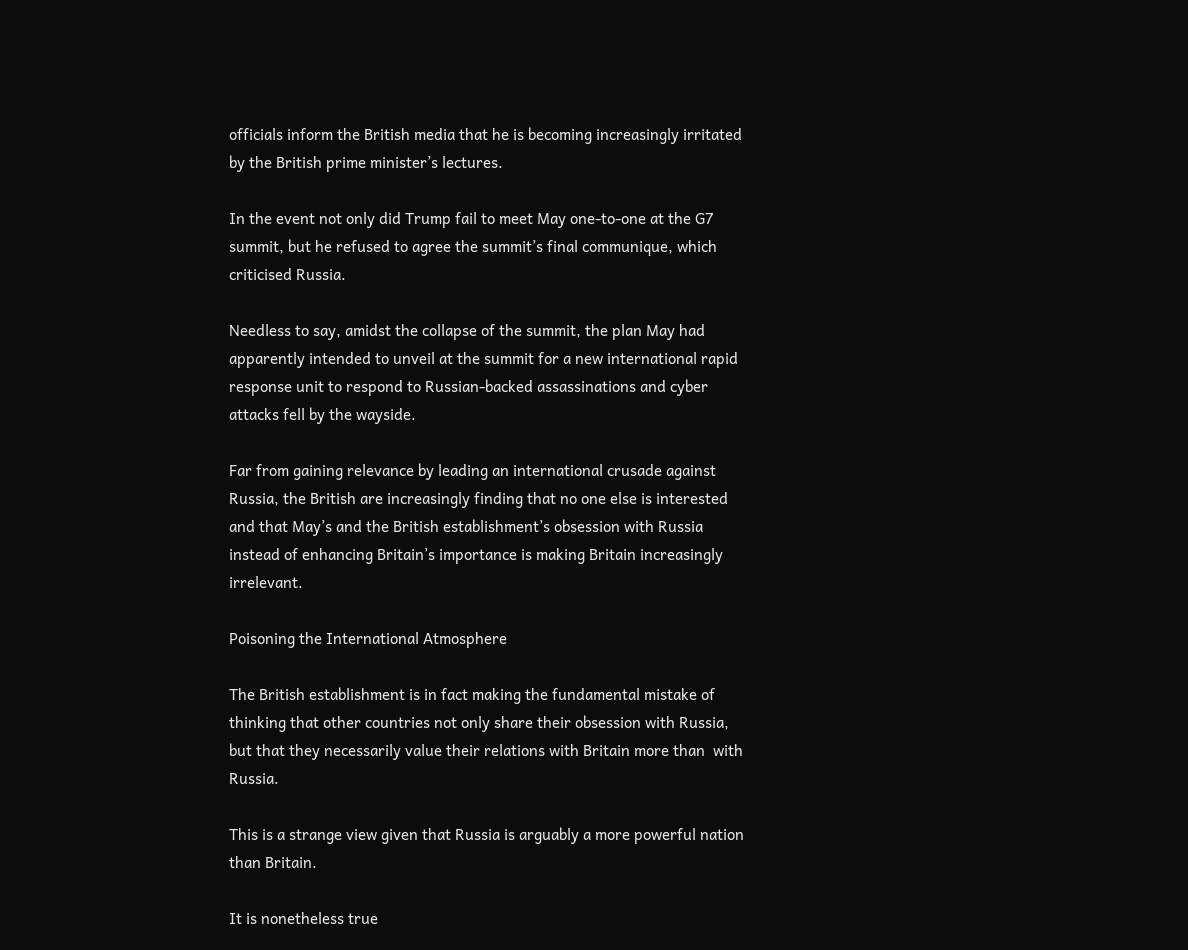officials inform the British media that he is becoming increasingly irritated by the British prime minister’s lectures.

In the event not only did Trump fail to meet May one-to-one at the G7 summit, but he refused to agree the summit’s final communique, which criticised Russia.

Needless to say, amidst the collapse of the summit, the plan May had apparently intended to unveil at the summit for a new international rapid response unit to respond to Russian-backed assassinations and cyber attacks fell by the wayside.

Far from gaining relevance by leading an international crusade against Russia, the British are increasingly finding that no one else is interested and that May’s and the British establishment’s obsession with Russia instead of enhancing Britain’s importance is making Britain increasingly irrelevant.

Poisoning the International Atmosphere

The British establishment is in fact making the fundamental mistake of thinking that other countries not only share their obsession with Russia, but that they necessarily value their relations with Britain more than  with Russia.

This is a strange view given that Russia is arguably a more powerful nation than Britain.

It is nonetheless true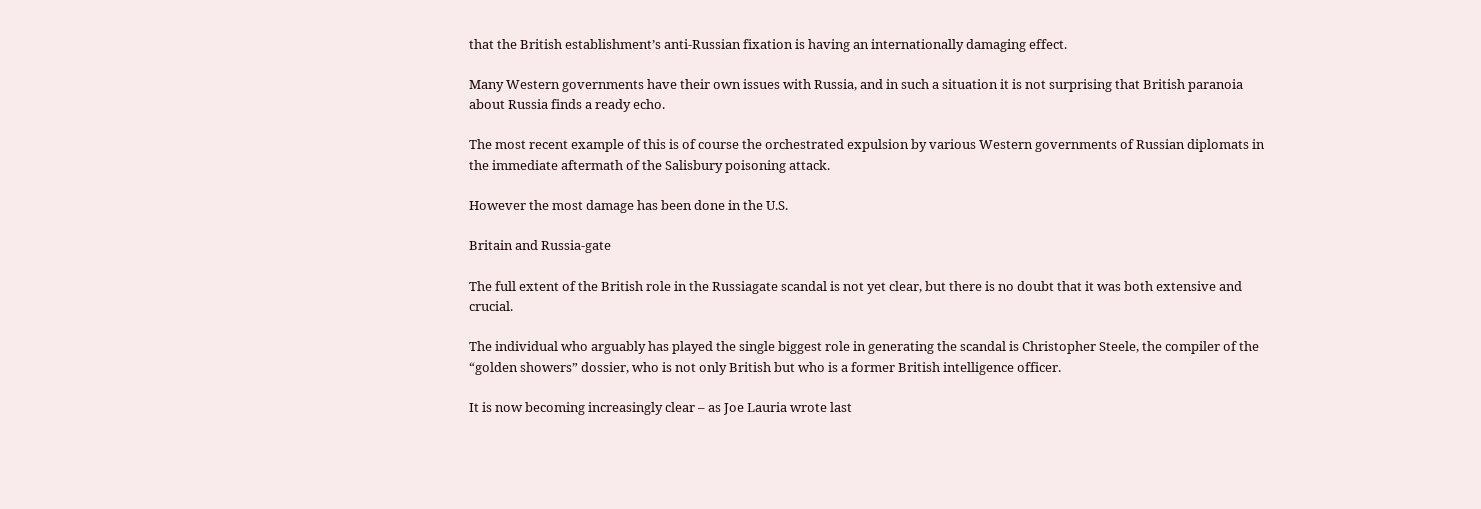that the British establishment’s anti-Russian fixation is having an internationally damaging effect.

Many Western governments have their own issues with Russia, and in such a situation it is not surprising that British paranoia about Russia finds a ready echo.

The most recent example of this is of course the orchestrated expulsion by various Western governments of Russian diplomats in the immediate aftermath of the Salisbury poisoning attack.

However the most damage has been done in the U.S.

Britain and Russia-gate

The full extent of the British role in the Russiagate scandal is not yet clear, but there is no doubt that it was both extensive and crucial.

The individual who arguably has played the single biggest role in generating the scandal is Christopher Steele, the compiler of the “golden showers” dossier, who is not only British but who is a former British intelligence officer.

It is now becoming increasingly clear – as Joe Lauria wrote last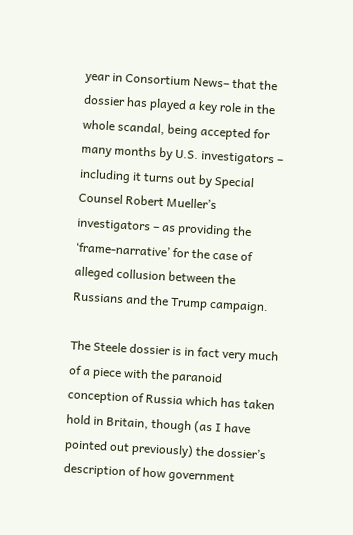year in Consortium News– that the dossier has played a key role in the whole scandal, being accepted for many months by U.S. investigators – including it turns out by Special Counsel Robert Mueller’s investigators – as providing the ‘frame-narrative’ for the case of alleged collusion between the Russians and the Trump campaign.

The Steele dossier is in fact very much of a piece with the paranoid conception of Russia which has taken hold in Britain, though (as I have pointed out previously) the dossier’s description of how government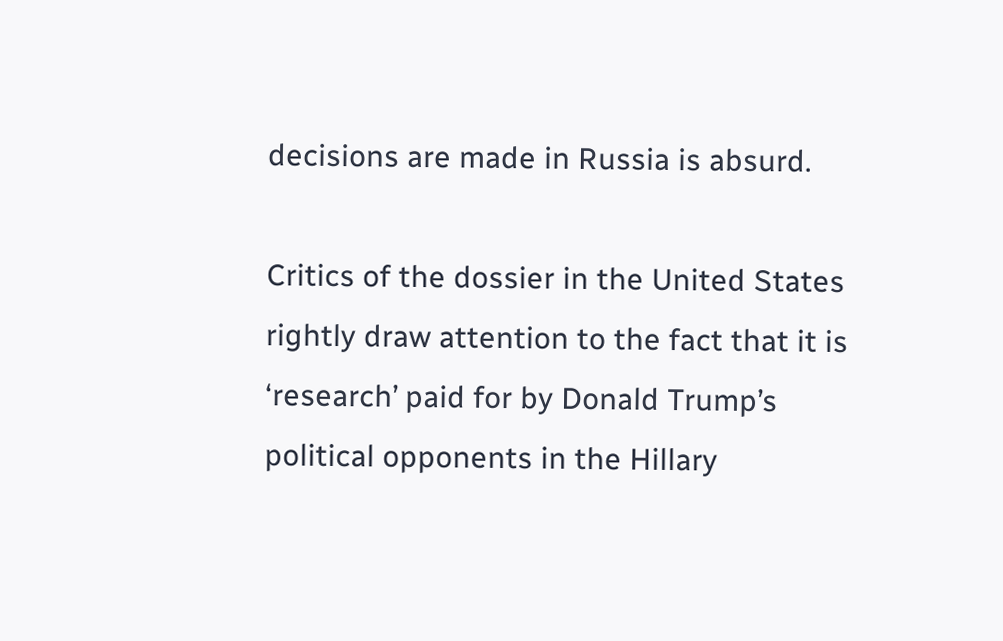decisions are made in Russia is absurd.

Critics of the dossier in the United States rightly draw attention to the fact that it is ‘research’ paid for by Donald Trump’s political opponents in the Hillary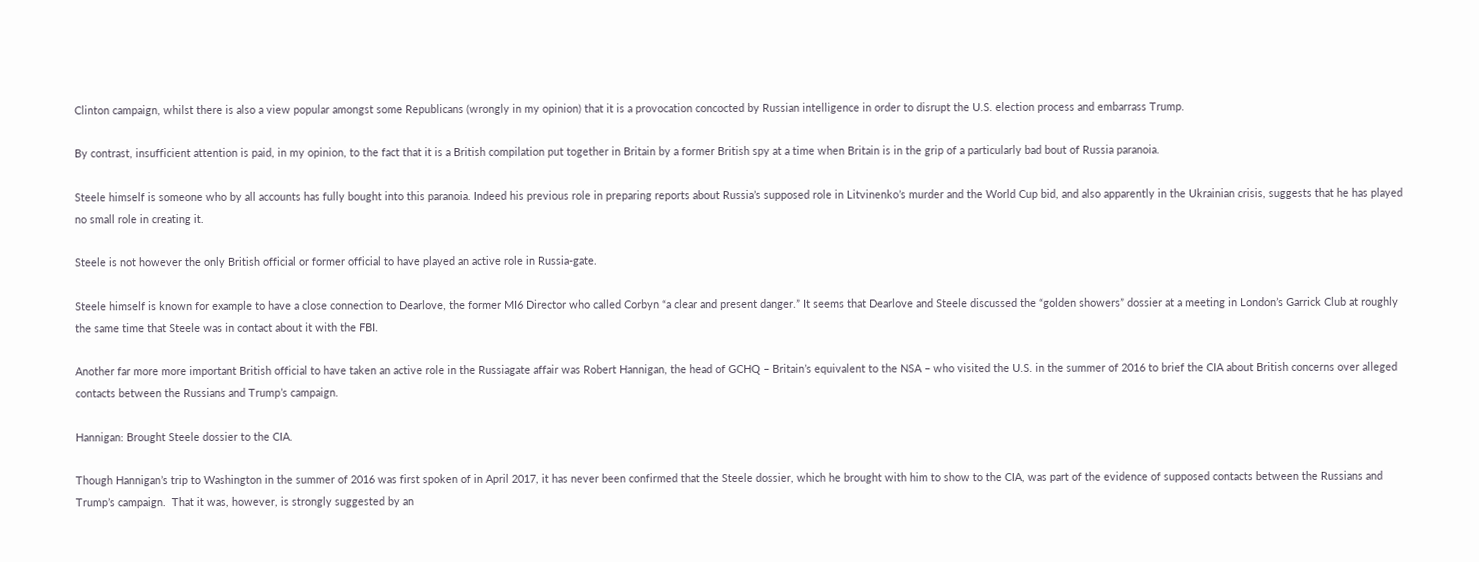Clinton campaign, whilst there is also a view popular amongst some Republicans (wrongly in my opinion) that it is a provocation concocted by Russian intelligence in order to disrupt the U.S. election process and embarrass Trump.

By contrast, insufficient attention is paid, in my opinion, to the fact that it is a British compilation put together in Britain by a former British spy at a time when Britain is in the grip of a particularly bad bout of Russia paranoia.

Steele himself is someone who by all accounts has fully bought into this paranoia. Indeed his previous role in preparing reports about Russia’s supposed role in Litvinenko’s murder and the World Cup bid, and also apparently in the Ukrainian crisis, suggests that he has played no small role in creating it.

Steele is not however the only British official or former official to have played an active role in Russia-gate.

Steele himself is known for example to have a close connection to Dearlove, the former MI6 Director who called Corbyn “a clear and present danger.” It seems that Dearlove and Steele discussed the “golden showers” dossier at a meeting in London’s Garrick Club at roughly the same time that Steele was in contact about it with the FBI.

Another far more more important British official to have taken an active role in the Russiagate affair was Robert Hannigan, the head of GCHQ – Britain’s equivalent to the NSA – who visited the U.S. in the summer of 2016 to brief the CIA about British concerns over alleged contacts between the Russians and Trump’s campaign.

Hannigan: Brought Steele dossier to the CIA.

Though Hannigan’s trip to Washington in the summer of 2016 was first spoken of in April 2017, it has never been confirmed that the Steele dossier, which he brought with him to show to the CIA, was part of the evidence of supposed contacts between the Russians and Trump’s campaign.  That it was, however, is strongly suggested by an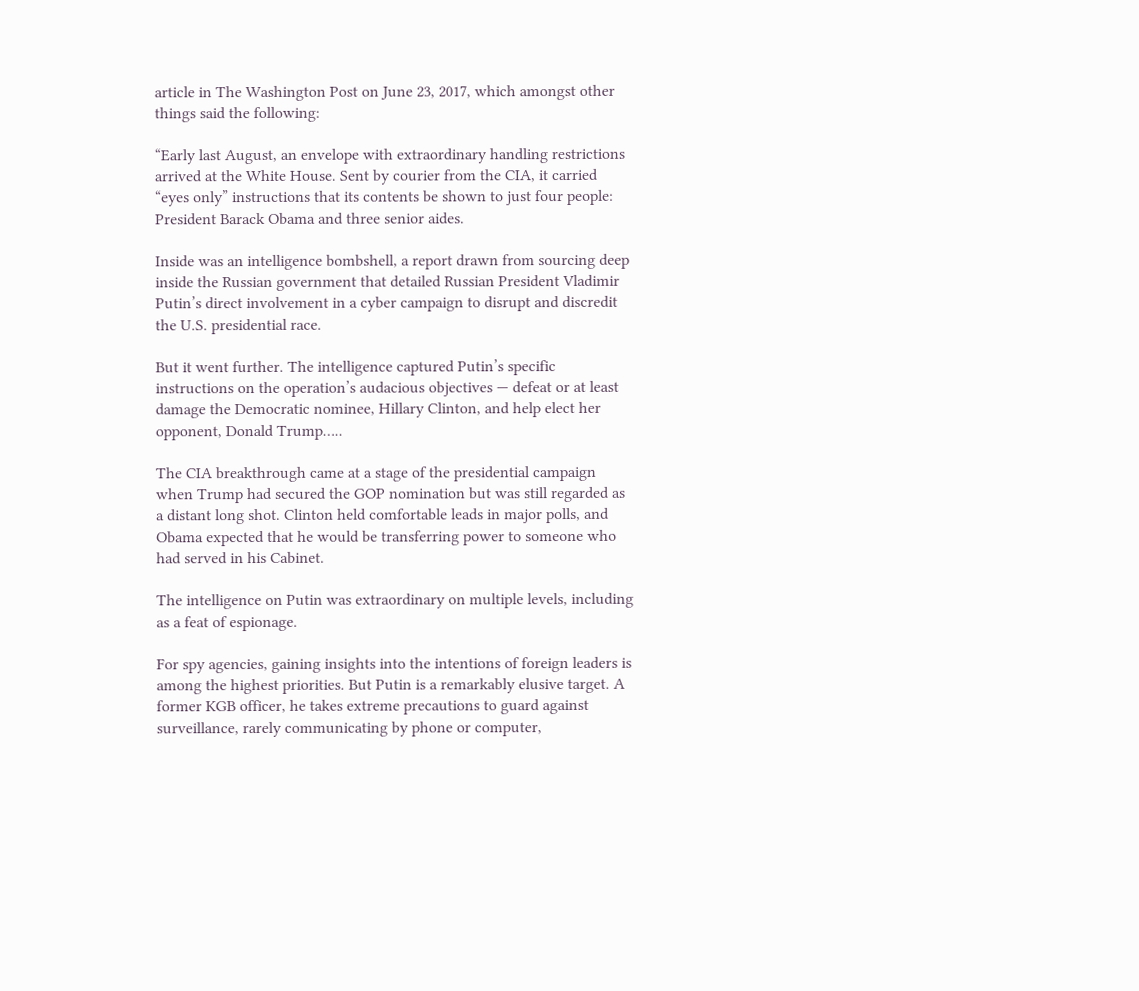article in The Washington Post on June 23, 2017, which amongst other things said the following:

“Early last August, an envelope with extraordinary handling restrictions arrived at the White House. Sent by courier from the CIA, it carried “eyes only” instructions that its contents be shown to just four people: President Barack Obama and three senior aides.

Inside was an intelligence bombshell, a report drawn from sourcing deep inside the Russian government that detailed Russian President Vladimir Putin’s direct involvement in a cyber campaign to disrupt and discredit the U.S. presidential race.

But it went further. The intelligence captured Putin’s specific instructions on the operation’s audacious objectives — defeat or at least damage the Democratic nominee, Hillary Clinton, and help elect her opponent, Donald Trump…..

The CIA breakthrough came at a stage of the presidential campaign when Trump had secured the GOP nomination but was still regarded as a distant long shot. Clinton held comfortable leads in major polls, and Obama expected that he would be transferring power to someone who had served in his Cabinet.

The intelligence on Putin was extraordinary on multiple levels, including as a feat of espionage.

For spy agencies, gaining insights into the intentions of foreign leaders is among the highest priorities. But Putin is a remarkably elusive target. A former KGB officer, he takes extreme precautions to guard against surveillance, rarely communicating by phone or computer,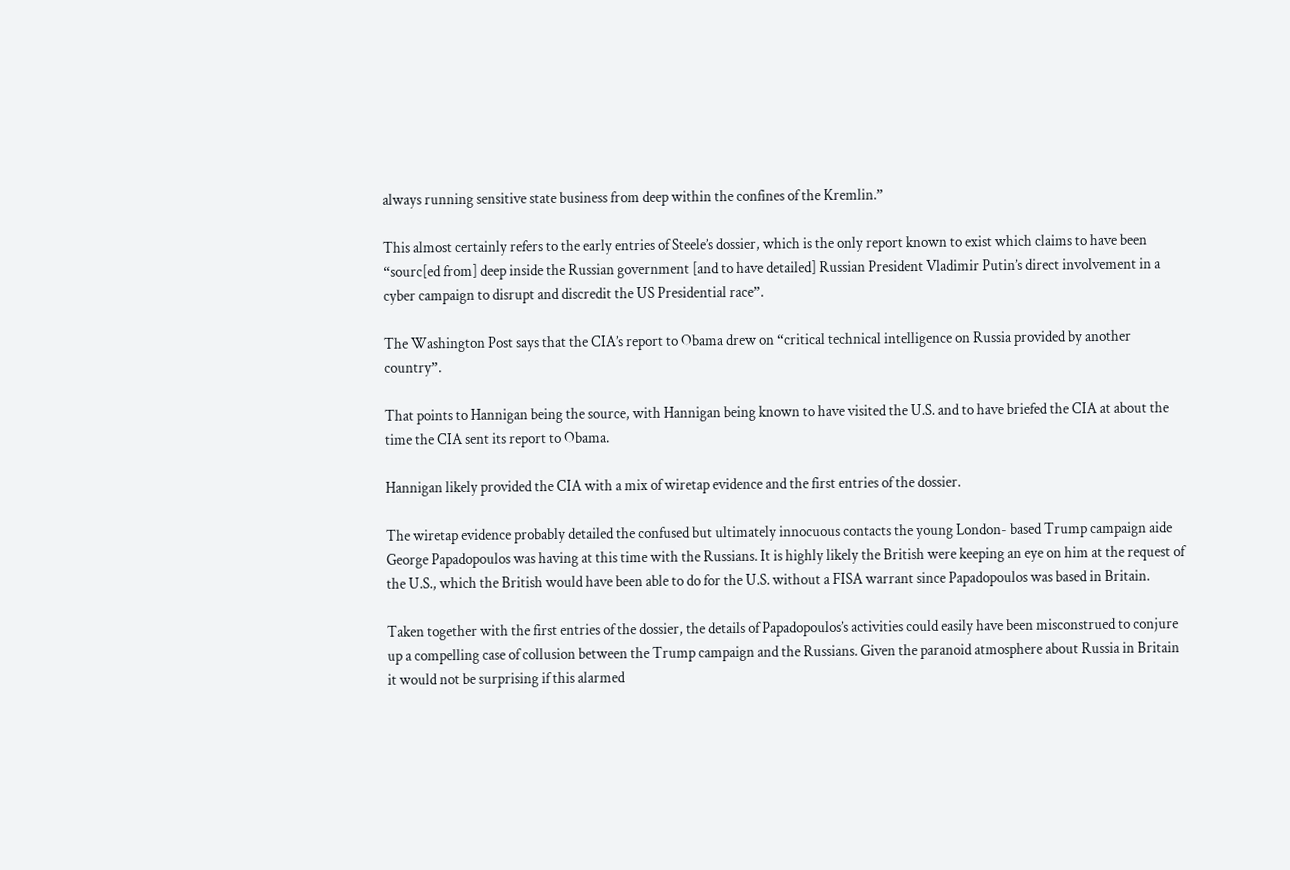always running sensitive state business from deep within the confines of the Kremlin.”

This almost certainly refers to the early entries of Steele’s dossier, which is the only report known to exist which claims to have been “sourc[ed from] deep inside the Russian government [and to have detailed] Russian President Vladimir Putin’s direct involvement in a cyber campaign to disrupt and discredit the US Presidential race”.

The Washington Post says that the CIA’s report to Obama drew on “critical technical intelligence on Russia provided by another country”.

That points to Hannigan being the source, with Hannigan being known to have visited the U.S. and to have briefed the CIA at about the time the CIA sent its report to Obama.

Hannigan likely provided the CIA with a mix of wiretap evidence and the first entries of the dossier.

The wiretap evidence probably detailed the confused but ultimately innocuous contacts the young London- based Trump campaign aide George Papadopoulos was having at this time with the Russians. It is highly likely the British were keeping an eye on him at the request of the U.S., which the British would have been able to do for the U.S. without a FISA warrant since Papadopoulos was based in Britain.

Taken together with the first entries of the dossier, the details of Papadopoulos’s activities could easily have been misconstrued to conjure up a compelling case of collusion between the Trump campaign and the Russians. Given the paranoid atmosphere about Russia in Britain it would not be surprising if this alarmed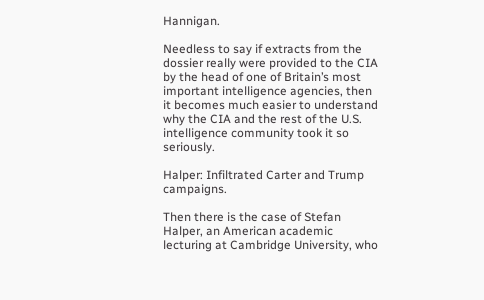Hannigan.

Needless to say if extracts from the dossier really were provided to the CIA by the head of one of Britain’s most important intelligence agencies, then it becomes much easier to understand why the CIA and the rest of the U.S. intelligence community took it so seriously.

Halper: Infiltrated Carter and Trump campaigns.

Then there is the case of Stefan Halper, an American academic lecturing at Cambridge University, who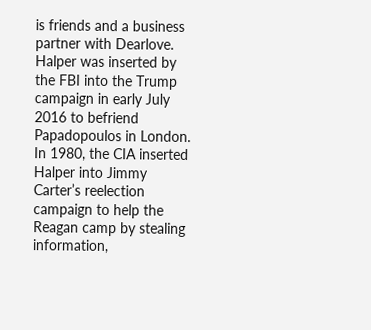is friends and a business partner with Dearlove.  Halper was inserted by the FBI into the Trump campaign in early July 2016 to befriend Papadopoulos in London.  In 1980, the CIA inserted Halper into Jimmy Carter’s reelection campaign to help the Reagan camp by stealing information,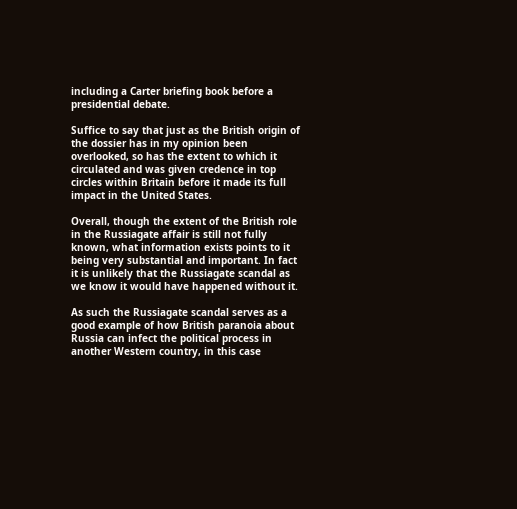including a Carter briefing book before a presidential debate.

Suffice to say that just as the British origin of the dossier has in my opinion been overlooked, so has the extent to which it circulated and was given credence in top circles within Britain before it made its full impact in the United States.

Overall, though the extent of the British role in the Russiagate affair is still not fully known, what information exists points to it being very substantial and important. In fact it is unlikely that the Russiagate scandal as we know it would have happened without it.

As such the Russiagate scandal serves as a good example of how British paranoia about Russia can infect the political process in another Western country, in this case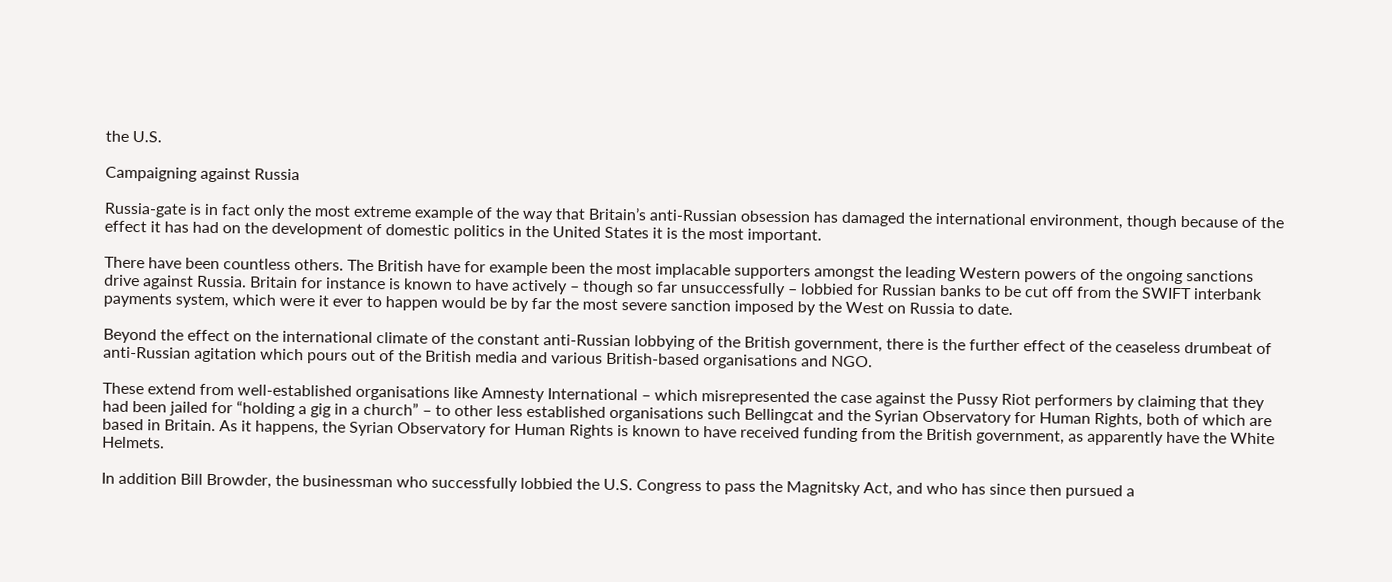the U.S.

Campaigning against Russia

Russia-gate is in fact only the most extreme example of the way that Britain’s anti-Russian obsession has damaged the international environment, though because of the effect it has had on the development of domestic politics in the United States it is the most important.

There have been countless others. The British have for example been the most implacable supporters amongst the leading Western powers of the ongoing sanctions drive against Russia. Britain for instance is known to have actively – though so far unsuccessfully – lobbied for Russian banks to be cut off from the SWIFT interbank payments system, which were it ever to happen would be by far the most severe sanction imposed by the West on Russia to date.

Beyond the effect on the international climate of the constant anti-Russian lobbying of the British government, there is the further effect of the ceaseless drumbeat of anti-Russian agitation which pours out of the British media and various British-based organisations and NGO.

These extend from well-established organisations like Amnesty International – which misrepresented the case against the Pussy Riot performers by claiming that they had been jailed for “holding a gig in a church” – to other less established organisations such Bellingcat and the Syrian Observatory for Human Rights, both of which are based in Britain. As it happens, the Syrian Observatory for Human Rights is known to have received funding from the British government, as apparently have the White Helmets.

In addition Bill Browder, the businessman who successfully lobbied the U.S. Congress to pass the Magnitsky Act, and who has since then pursued a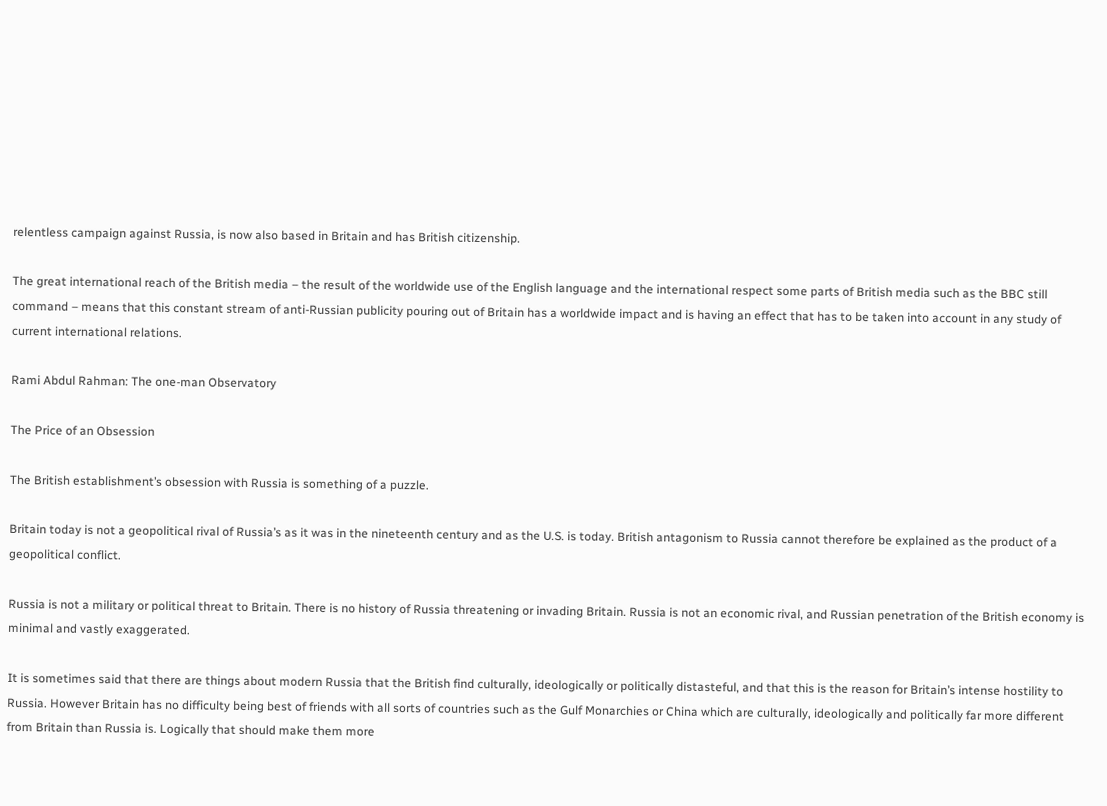relentless campaign against Russia, is now also based in Britain and has British citizenship.

The great international reach of the British media – the result of the worldwide use of the English language and the international respect some parts of British media such as the BBC still command – means that this constant stream of anti-Russian publicity pouring out of Britain has a worldwide impact and is having an effect that has to be taken into account in any study of current international relations.

Rami Abdul Rahman: The one-man Observatory

The Price of an Obsession

The British establishment’s obsession with Russia is something of a puzzle.

Britain today is not a geopolitical rival of Russia’s as it was in the nineteenth century and as the U.S. is today. British antagonism to Russia cannot therefore be explained as the product of a geopolitical conflict.

Russia is not a military or political threat to Britain. There is no history of Russia threatening or invading Britain. Russia is not an economic rival, and Russian penetration of the British economy is minimal and vastly exaggerated.

It is sometimes said that there are things about modern Russia that the British find culturally, ideologically or politically distasteful, and that this is the reason for Britain’s intense hostility to Russia. However Britain has no difficulty being best of friends with all sorts of countries such as the Gulf Monarchies or China which are culturally, ideologically and politically far more different from Britain than Russia is. Logically that should make them more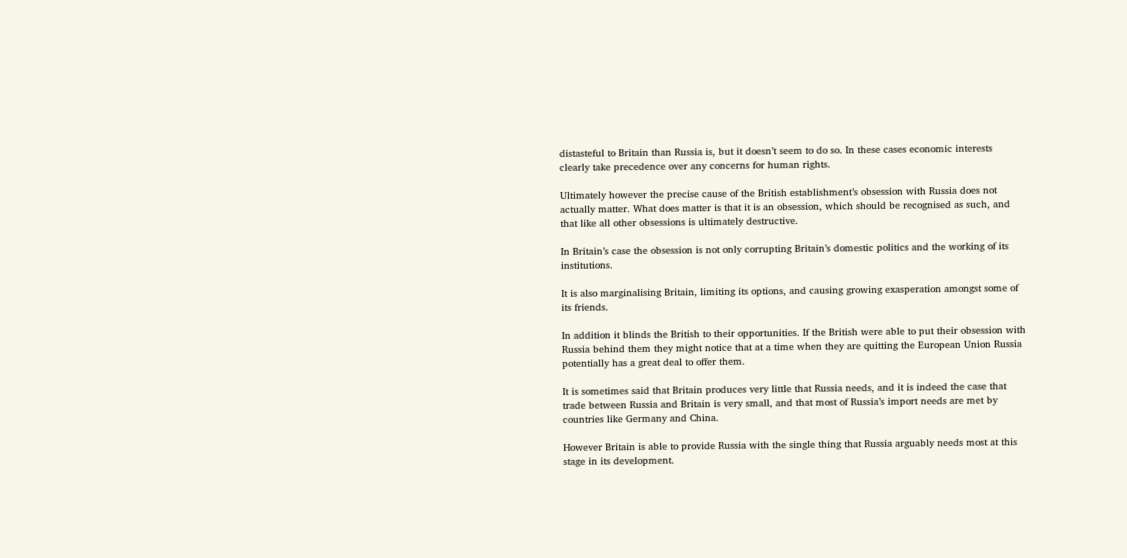distasteful to Britain than Russia is, but it doesn’t seem to do so. In these cases economic interests clearly take precedence over any concerns for human rights.

Ultimately however the precise cause of the British establishment’s obsession with Russia does not actually matter. What does matter is that it is an obsession, which should be recognised as such, and that like all other obsessions is ultimately destructive.

In Britain’s case the obsession is not only corrupting Britain’s domestic politics and the working of its institutions.

It is also marginalising Britain, limiting its options, and causing growing exasperation amongst some of its friends.

In addition it blinds the British to their opportunities. If the British were able to put their obsession with Russia behind them they might notice that at a time when they are quitting the European Union Russia potentially has a great deal to offer them.

It is sometimes said that Britain produces very little that Russia needs, and it is indeed the case that trade between Russia and Britain is very small, and that most of Russia’s import needs are met by countries like Germany and China.

However Britain is able to provide Russia with the single thing that Russia arguably needs most at this stage in its development.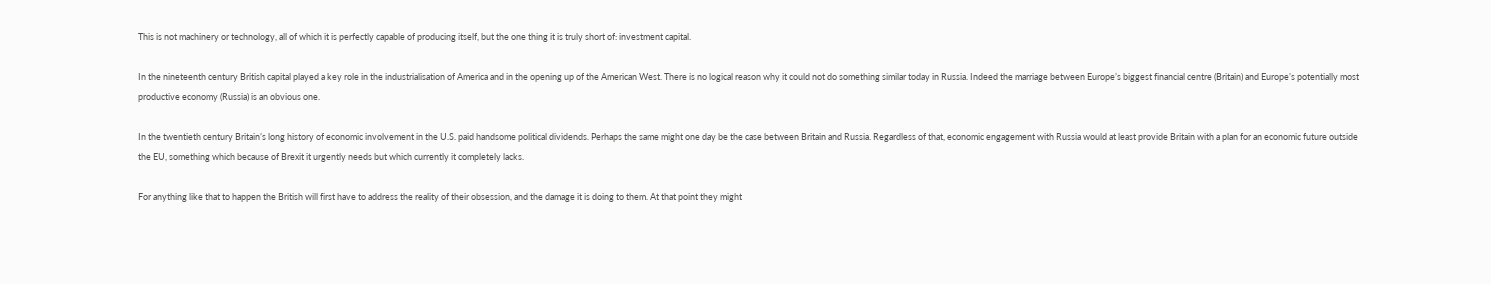This is not machinery or technology, all of which it is perfectly capable of producing itself, but the one thing it is truly short of: investment capital.

In the nineteenth century British capital played a key role in the industrialisation of America and in the opening up of the American West. There is no logical reason why it could not do something similar today in Russia. Indeed the marriage between Europe’s biggest financial centre (Britain) and Europe’s potentially most productive economy (Russia) is an obvious one.

In the twentieth century Britain’s long history of economic involvement in the U.S. paid handsome political dividends. Perhaps the same might one day be the case between Britain and Russia. Regardless of that, economic engagement with Russia would at least provide Britain with a plan for an economic future outside the EU, something which because of Brexit it urgently needs but which currently it completely lacks.

For anything like that to happen the British will first have to address the reality of their obsession, and the damage it is doing to them. At that point they might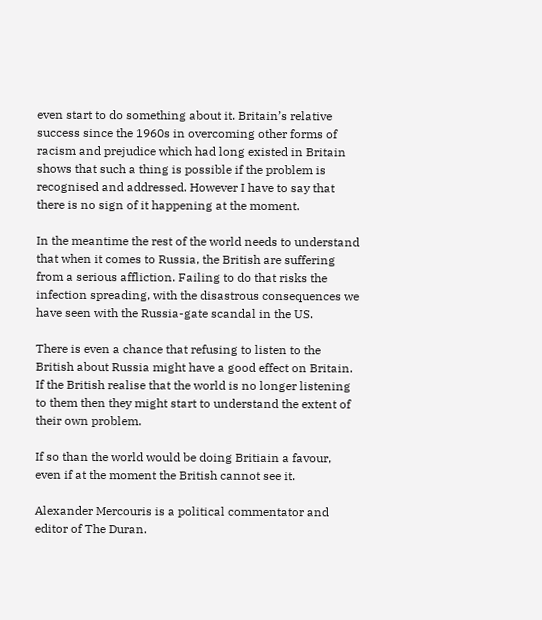even start to do something about it. Britain’s relative success since the 1960s in overcoming other forms of racism and prejudice which had long existed in Britain shows that such a thing is possible if the problem is recognised and addressed. However I have to say that there is no sign of it happening at the moment.

In the meantime the rest of the world needs to understand that when it comes to Russia, the British are suffering from a serious affliction. Failing to do that risks the infection spreading, with the disastrous consequences we have seen with the Russia-gate scandal in the US.

There is even a chance that refusing to listen to the British about Russia might have a good effect on Britain. If the British realise that the world is no longer listening to them then they might start to understand the extent of their own problem.

If so than the world would be doing Britiain a favour, even if at the moment the British cannot see it.

Alexander Mercouris is a political commentator and editor of The Duran.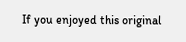If you enjoyed this original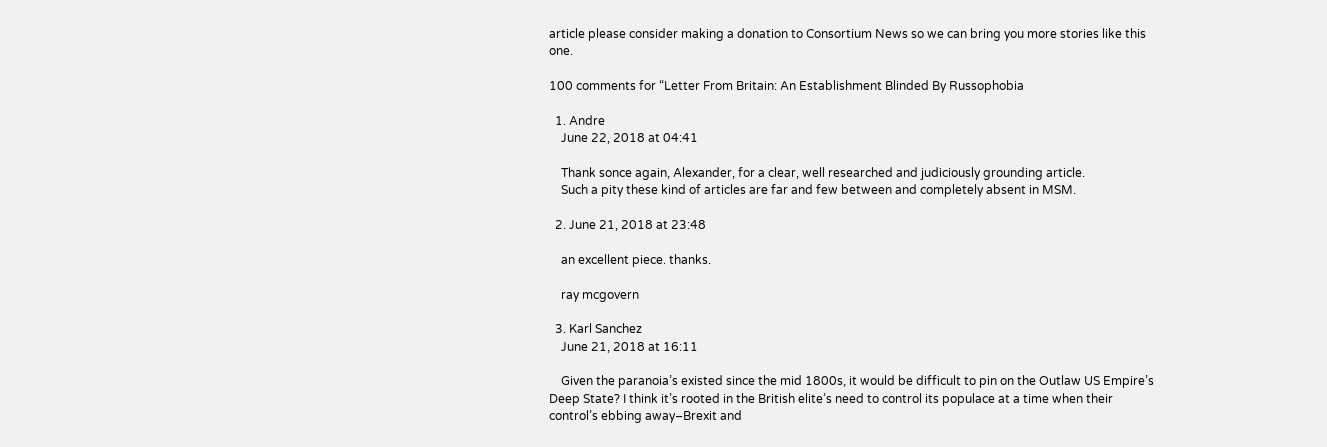article please consider making a donation to Consortium News so we can bring you more stories like this one.

100 comments for “Letter From Britain: An Establishment Blinded By Russophobia

  1. Andre
    June 22, 2018 at 04:41

    Thank sonce again, Alexander, for a clear, well researched and judiciously grounding article.
    Such a pity these kind of articles are far and few between and completely absent in MSM.

  2. June 21, 2018 at 23:48

    an excellent piece. thanks.

    ray mcgovern

  3. Karl Sanchez
    June 21, 2018 at 16:11

    Given the paranoia’s existed since the mid 1800s, it would be difficult to pin on the Outlaw US Empire’s Deep State? I think it’s rooted in the British elite’s need to control its populace at a time when their control’s ebbing away–Brexit and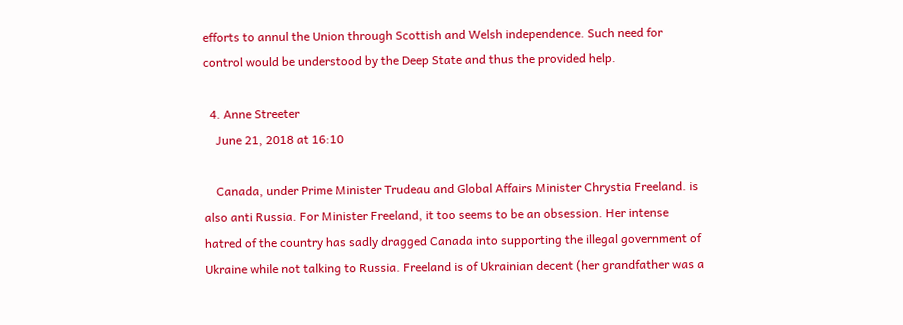efforts to annul the Union through Scottish and Welsh independence. Such need for control would be understood by the Deep State and thus the provided help.

  4. Anne Streeter
    June 21, 2018 at 16:10

    Canada, under Prime Minister Trudeau and Global Affairs Minister Chrystia Freeland. is also anti Russia. For Minister Freeland, it too seems to be an obsession. Her intense hatred of the country has sadly dragged Canada into supporting the illegal government of Ukraine while not talking to Russia. Freeland is of Ukrainian decent (her grandfather was a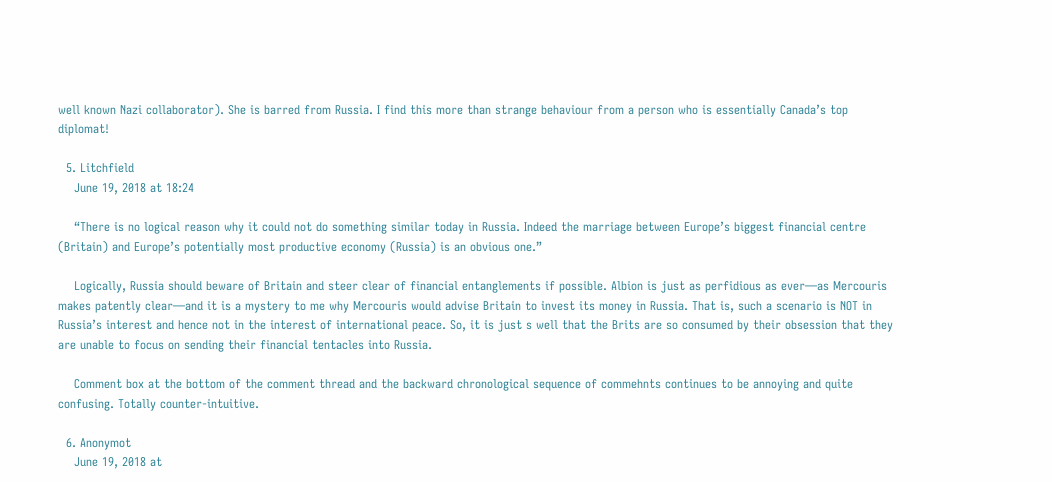well known Nazi collaborator). She is barred from Russia. I find this more than strange behaviour from a person who is essentially Canada’s top diplomat!

  5. Litchfield
    June 19, 2018 at 18:24

    “There is no logical reason why it could not do something similar today in Russia. Indeed the marriage between Europe’s biggest financial centre (Britain) and Europe’s potentially most productive economy (Russia) is an obvious one.”

    Logically, Russia should beware of Britain and steer clear of financial entanglements if possible. Albion is just as perfidious as ever—as Mercouris makes patently clear—and it is a mystery to me why Mercouris would advise Britain to invest its money in Russia. That is, such a scenario is NOT in Russia’s interest and hence not in the interest of international peace. So, it is just s well that the Brits are so consumed by their obsession that they are unable to focus on sending their financial tentacles into Russia.

    Comment box at the bottom of the comment thread and the backward chronological sequence of commehnts continues to be annoying and quite confusing. Totally counter-intuitive.

  6. Anonymot
    June 19, 2018 at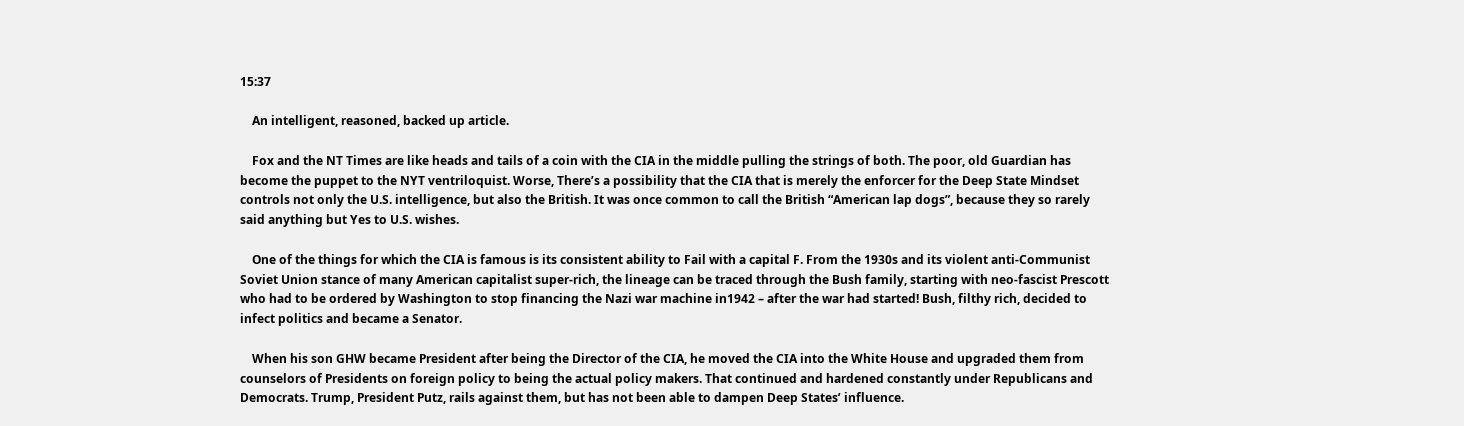15:37

    An intelligent, reasoned, backed up article.

    Fox and the NT Times are like heads and tails of a coin with the CIA in the middle pulling the strings of both. The poor, old Guardian has become the puppet to the NYT ventriloquist. Worse, There’s a possibility that the CIA that is merely the enforcer for the Deep State Mindset controls not only the U.S. intelligence, but also the British. It was once common to call the British “American lap dogs”, because they so rarely said anything but Yes to U.S. wishes.

    One of the things for which the CIA is famous is its consistent ability to Fail with a capital F. From the 1930s and its violent anti-Communist Soviet Union stance of many American capitalist super-rich, the lineage can be traced through the Bush family, starting with neo-fascist Prescott who had to be ordered by Washington to stop financing the Nazi war machine in1942 – after the war had started! Bush, filthy rich, decided to infect politics and became a Senator.

    When his son GHW became President after being the Director of the CIA, he moved the CIA into the White House and upgraded them from counselors of Presidents on foreign policy to being the actual policy makers. That continued and hardened constantly under Republicans and Democrats. Trump, President Putz, rails against them, but has not been able to dampen Deep States’ influence.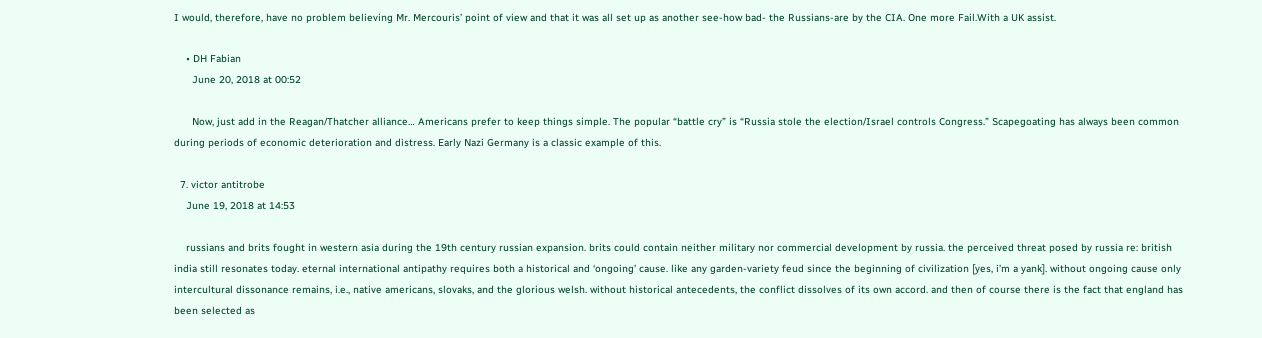I would, therefore, have no problem believing Mr. Mercouris’ point of view and that it was all set up as another see-how bad- the Russians-are by the CIA. One more Fail.With a UK assist.

    • DH Fabian
      June 20, 2018 at 00:52

      Now, just add in the Reagan/Thatcher alliance… Americans prefer to keep things simple. The popular “battle cry” is “Russia stole the election/Israel controls Congress.” Scapegoating has always been common during periods of economic deterioration and distress. Early Nazi Germany is a classic example of this.

  7. victor antitrobe
    June 19, 2018 at 14:53

    russians and brits fought in western asia during the 19th century russian expansion. brits could contain neither military nor commercial development by russia. the perceived threat posed by russia re: british india still resonates today. eternal international antipathy requires both a historical and ‘ongoing’ cause. like any garden-variety feud since the beginning of civilization [yes, i’m a yank]. without ongoing cause only intercultural dissonance remains, i.e., native americans, slovaks, and the glorious welsh. without historical antecedents, the conflict dissolves of its own accord. and then of course there is the fact that england has been selected as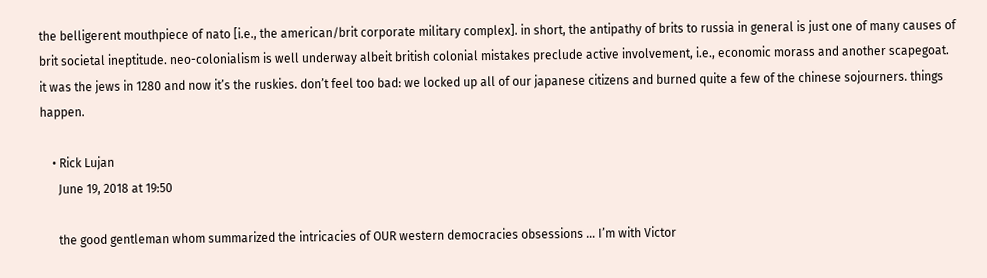the belligerent mouthpiece of nato [i.e., the american/brit corporate military complex]. in short, the antipathy of brits to russia in general is just one of many causes of brit societal ineptitude. neo-colonialism is well underway albeit british colonial mistakes preclude active involvement, i.e., economic morass and another scapegoat. it was the jews in 1280 and now it’s the ruskies. don’t feel too bad: we locked up all of our japanese citizens and burned quite a few of the chinese sojourners. things happen.

    • Rick Lujan
      June 19, 2018 at 19:50

      the good gentleman whom summarized the intricacies of OUR western democracies obsessions … I’m with Victor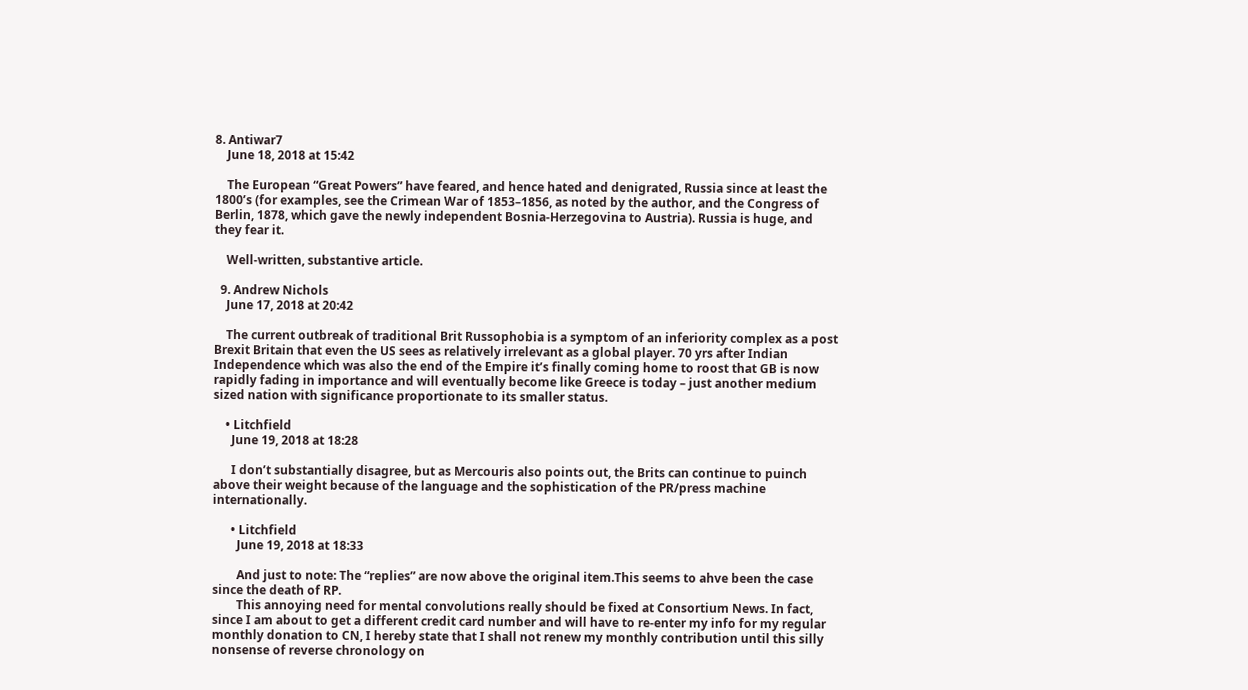8. Antiwar7
    June 18, 2018 at 15:42

    The European “Great Powers” have feared, and hence hated and denigrated, Russia since at least the 1800’s (for examples, see the Crimean War of 1853–1856, as noted by the author, and the Congress of Berlin, 1878, which gave the newly independent Bosnia-Herzegovina to Austria). Russia is huge, and they fear it.

    Well-written, substantive article.

  9. Andrew Nichols
    June 17, 2018 at 20:42

    The current outbreak of traditional Brit Russophobia is a symptom of an inferiority complex as a post Brexit Britain that even the US sees as relatively irrelevant as a global player. 70 yrs after Indian Independence which was also the end of the Empire it’s finally coming home to roost that GB is now rapidly fading in importance and will eventually become like Greece is today – just another medium sized nation with significance proportionate to its smaller status.

    • Litchfield
      June 19, 2018 at 18:28

      I don’t substantially disagree, but as Mercouris also points out, the Brits can continue to puinch above their weight because of the language and the sophistication of the PR/press machine internationally.

      • Litchfield
        June 19, 2018 at 18:33

        And just to note: The “replies” are now above the original item.This seems to ahve been the case since the death of RP.
        This annoying need for mental convolutions really should be fixed at Consortium News. In fact, since I am about to get a different credit card number and will have to re-enter my info for my regular monthly donation to CN, I hereby state that I shall not renew my monthly contribution until this silly nonsense of reverse chronology on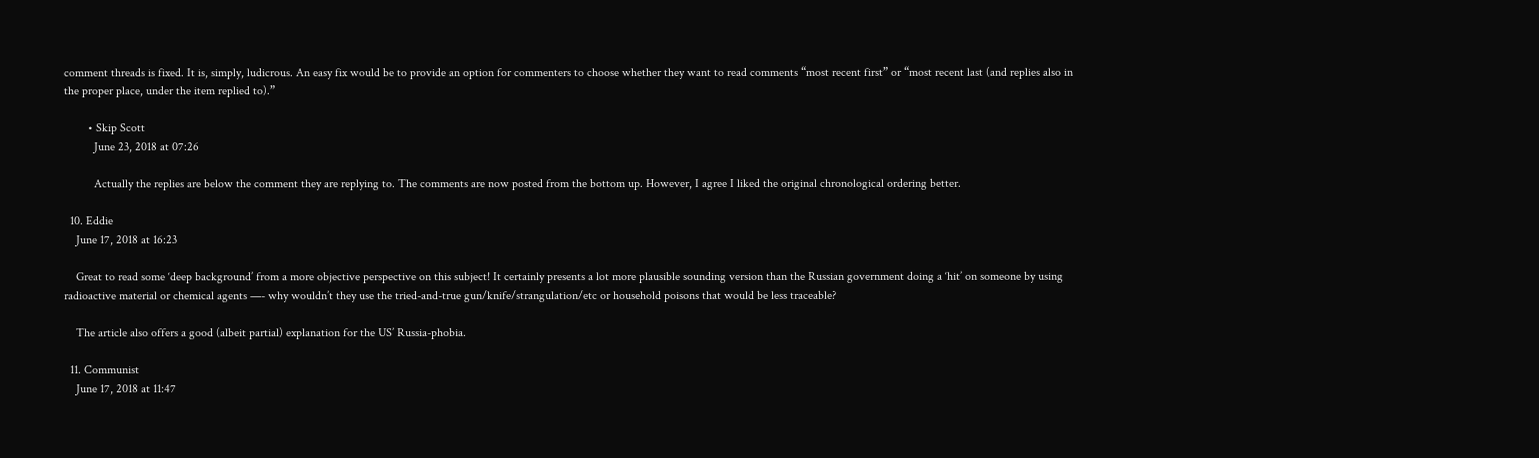comment threads is fixed. It is, simply, ludicrous. An easy fix would be to provide an option for commenters to choose whether they want to read comments “most recent first” or “most recent last (and replies also in the proper place, under the item replied to).”

        • Skip Scott
          June 23, 2018 at 07:26

          Actually the replies are below the comment they are replying to. The comments are now posted from the bottom up. However, I agree I liked the original chronological ordering better.

  10. Eddie
    June 17, 2018 at 16:23

    Great to read some ‘deep background’ from a more objective perspective on this subject! It certainly presents a lot more plausible sounding version than the Russian government doing a ‘hit’ on someone by using radioactive material or chemical agents —- why wouldn’t they use the tried-and-true gun/knife/strangulation/etc or household poisons that would be less traceable?

    The article also offers a good (albeit partial) explanation for the US’ Russia-phobia.

  11. Communist
    June 17, 2018 at 11:47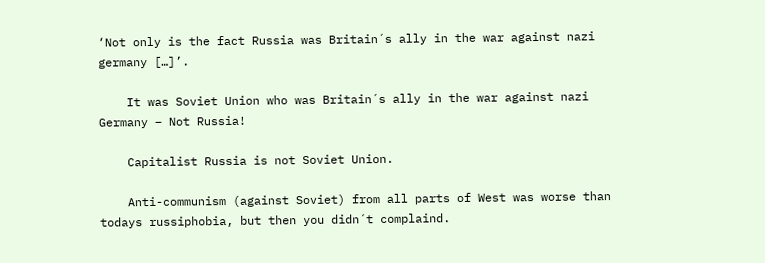‘Not only is the fact Russia was Britain´s ally in the war against nazi germany […]’.

    It was Soviet Union who was Britain´s ally in the war against nazi Germany – Not Russia!

    Capitalist Russia is not Soviet Union.

    Anti-communism (against Soviet) from all parts of West was worse than todays russiphobia, but then you didn´t complaind.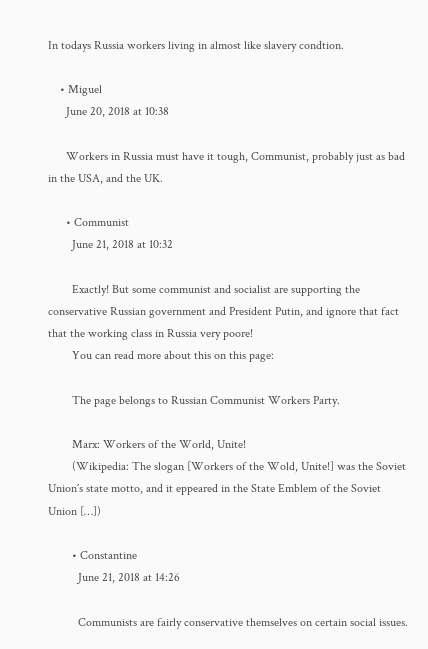In todays Russia workers living in almost like slavery condtion.

    • Miguel
      June 20, 2018 at 10:38

      Workers in Russia must have it tough, Communist, probably just as bad in the USA, and the UK.

      • Communist
        June 21, 2018 at 10:32

        Exactly! But some communist and socialist are supporting the conservative Russian government and President Putin, and ignore that fact that the working class in Russia very poore!
        You can read more about this on this page:

        The page belongs to Russian Communist Workers Party.

        Marx: Workers of the World, Unite!
        (Wikipedia: The slogan [Workers of the Wold, Unite!] was the Soviet Union´s state motto, and it eppeared in the State Emblem of the Soviet Union […])

        • Constantine
          June 21, 2018 at 14:26

          Communists are fairly conservative themselves on certain social issues.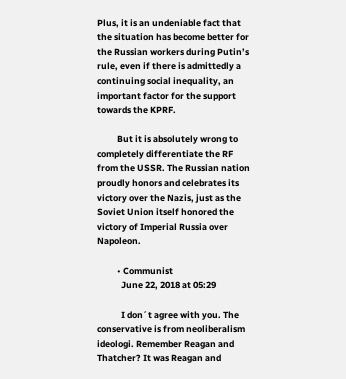Plus, it is an undeniable fact that the situation has become better for the Russian workers during Putin’s rule, even if there is admittedly a continuing social inequality, an important factor for the support towards the KPRF.

          But it is absolutely wrong to completely differentiate the RF from the USSR. The Russian nation proudly honors and celebrates its victory over the Nazis, just as the Soviet Union itself honored the victory of Imperial Russia over Napoleon.

          • Communist
            June 22, 2018 at 05:29

            I don´t agree with you. The conservative is from neoliberalism ideologi. Remember Reagan and Thatcher? It was Reagan and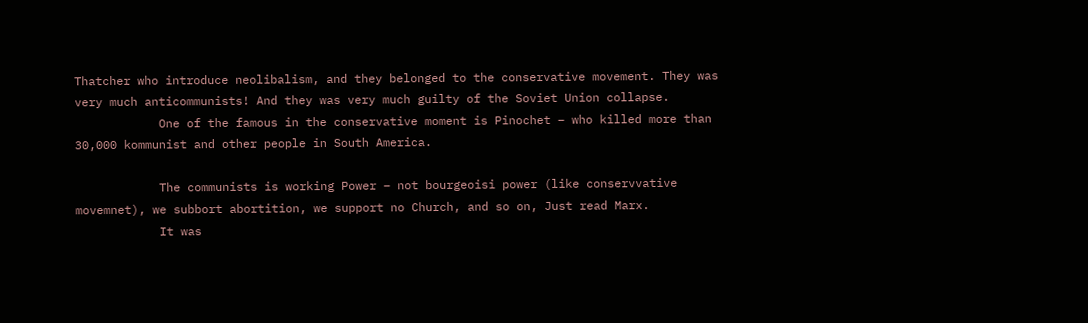Thatcher who introduce neolibalism, and they belonged to the conservative movement. They was very much anticommunists! And they was very much guilty of the Soviet Union collapse.
            One of the famous in the conservative moment is Pinochet – who killed more than 30,000 kommunist and other people in South America.

            The communists is working Power – not bourgeoisi power (like conservvative movemnet), we subbort abortition, we support no Church, and so on, Just read Marx.
            It was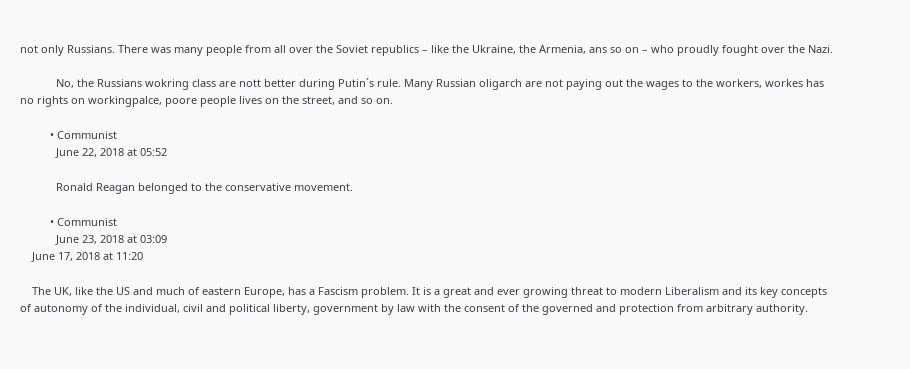not only Russians. There was many people from all over the Soviet republics – like the Ukraine, the Armenia, ans so on – who proudly fought over the Nazi.

            No, the Russians wokring class are nott better during Putin´s rule. Many Russian oligarch are not paying out the wages to the workers, workes has no rights on workingpalce, poore people lives on the street, and so on.

          • Communist
            June 22, 2018 at 05:52

            Ronald Reagan belonged to the conservative movement.

          • Communist
            June 23, 2018 at 03:09
    June 17, 2018 at 11:20

    The UK, like the US and much of eastern Europe, has a Fascism problem. It is a great and ever growing threat to modern Liberalism and its key concepts of autonomy of the individual, civil and political liberty, government by law with the consent of the governed and protection from arbitrary authority.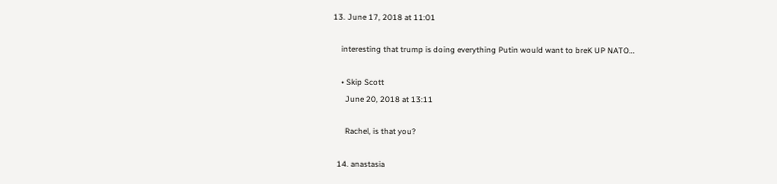13. June 17, 2018 at 11:01

    interesting that trump is doing everything Putin would want to breK UP NATO…

    • Skip Scott
      June 20, 2018 at 13:11

      Rachel, is that you?

  14. anastasia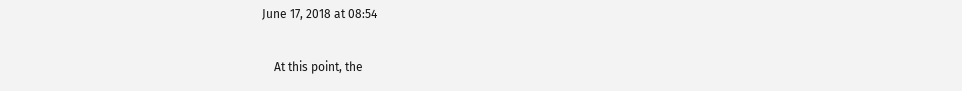June 17, 2018 at 08:54

    At this point, the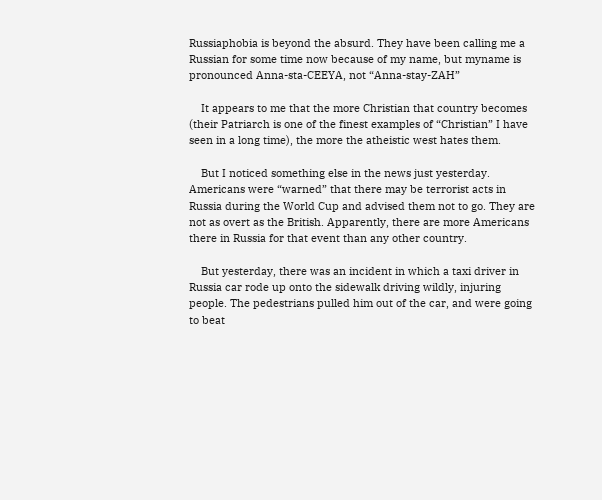Russiaphobia is beyond the absurd. They have been calling me a Russian for some time now because of my name, but myname is pronounced Anna-sta-CEEYA, not “Anna-stay-ZAH”

    It appears to me that the more Christian that country becomes (their Patriarch is one of the finest examples of “Christian” I have seen in a long time), the more the atheistic west hates them.

    But I noticed something else in the news just yesterday. Americans were “warned” that there may be terrorist acts in Russia during the World Cup and advised them not to go. They are not as overt as the British. Apparently, there are more Americans there in Russia for that event than any other country.

    But yesterday, there was an incident in which a taxi driver in Russia car rode up onto the sidewalk driving wildly, injuring people. The pedestrians pulled him out of the car, and were going to beat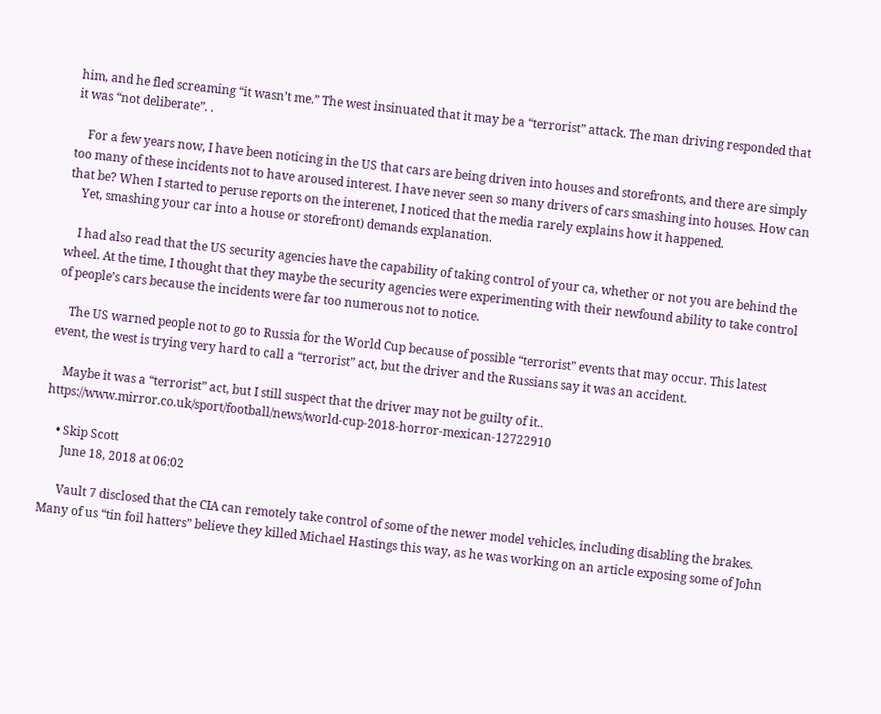him, and he fled screaming “it wasn’t me.” The west insinuated that it may be a “terrorist” attack. The man driving responded that it was “not deliberate”. .

    For a few years now, I have been noticing in the US that cars are being driven into houses and storefronts, and there are simply too many of these incidents not to have aroused interest. I have never seen so many drivers of cars smashing into houses. How can that be? When I started to peruse reports on the interenet, I noticed that the media rarely explains how it happened.
    Yet, smashing your car into a house or storefront) demands explanation.

    I had also read that the US security agencies have the capability of taking control of your ca, whether or not you are behind the wheel. At the time, I thought that they maybe the security agencies were experimenting with their newfound ability to take control of people’s cars because the incidents were far too numerous not to notice.

    The US warned people not to go to Russia for the World Cup because of possible “terrorist” events that may occur. This latest event, the west is trying very hard to call a “terrorist” act, but the driver and the Russians say it was an accident.

    Maybe it was a “terrorist” act, but I still suspect that the driver may not be guilty of it.. https://www.mirror.co.uk/sport/football/news/world-cup-2018-horror-mexican-12722910

    • Skip Scott
      June 18, 2018 at 06:02

      Vault 7 disclosed that the CIA can remotely take control of some of the newer model vehicles, including disabling the brakes. Many of us “tin foil hatters” believe they killed Michael Hastings this way, as he was working on an article exposing some of John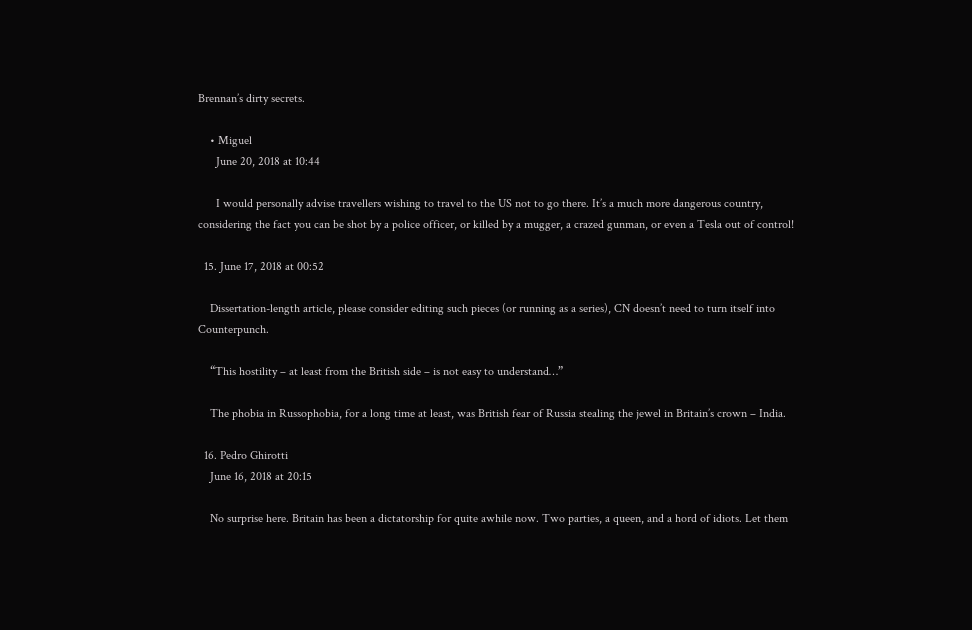Brennan’s dirty secrets.

    • Miguel
      June 20, 2018 at 10:44

      I would personally advise travellers wishing to travel to the US not to go there. It’s a much more dangerous country, considering the fact you can be shot by a police officer, or killed by a mugger, a crazed gunman, or even a Tesla out of control!

  15. June 17, 2018 at 00:52

    Dissertation-length article, please consider editing such pieces (or running as a series), CN doesn’t need to turn itself into Counterpunch.

    “This hostility – at least from the British side – is not easy to understand…”

    The phobia in Russophobia, for a long time at least, was British fear of Russia stealing the jewel in Britain’s crown – India.

  16. Pedro Ghirotti
    June 16, 2018 at 20:15

    No surprise here. Britain has been a dictatorship for quite awhile now. Two parties, a queen, and a hord of idiots. Let them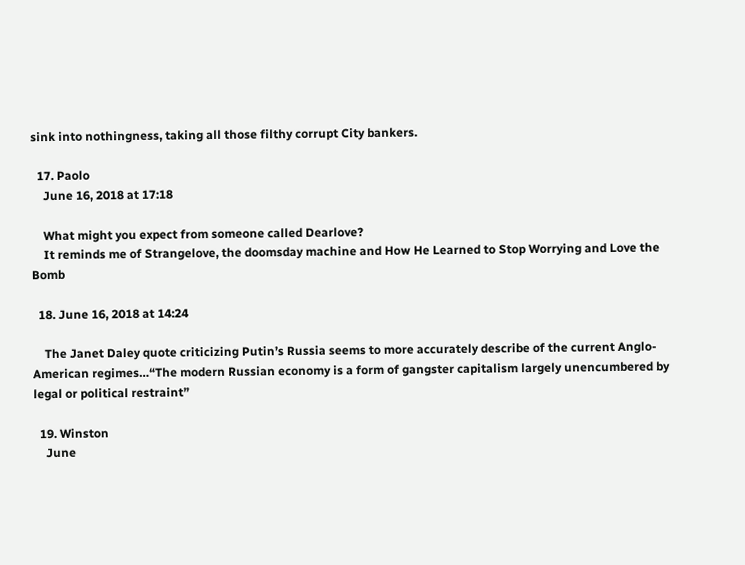sink into nothingness, taking all those filthy corrupt City bankers.

  17. Paolo
    June 16, 2018 at 17:18

    What might you expect from someone called Dearlove?
    It reminds me of Strangelove, the doomsday machine and How He Learned to Stop Worrying and Love the Bomb

  18. June 16, 2018 at 14:24

    The Janet Daley quote criticizing Putin’s Russia seems to more accurately describe of the current Anglo-American regimes…“The modern Russian economy is a form of gangster capitalism largely unencumbered by legal or political restraint”

  19. Winston
    June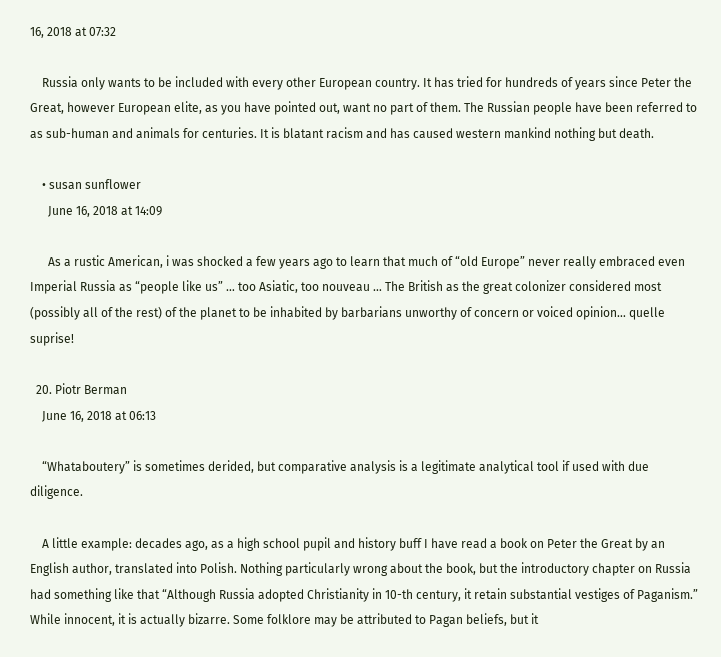16, 2018 at 07:32

    Russia only wants to be included with every other European country. It has tried for hundreds of years since Peter the Great, however European elite, as you have pointed out, want no part of them. The Russian people have been referred to as sub-human and animals for centuries. It is blatant racism and has caused western mankind nothing but death.

    • susan sunflower
      June 16, 2018 at 14:09

      As a rustic American, i was shocked a few years ago to learn that much of “old Europe” never really embraced even Imperial Russia as “people like us” … too Asiatic, too nouveau … The British as the great colonizer considered most (possibly all of the rest) of the planet to be inhabited by barbarians unworthy of concern or voiced opinion… quelle suprise!

  20. Piotr Berman
    June 16, 2018 at 06:13

    “Whataboutery” is sometimes derided, but comparative analysis is a legitimate analytical tool if used with due diligence.

    A little example: decades ago, as a high school pupil and history buff I have read a book on Peter the Great by an English author, translated into Polish. Nothing particularly wrong about the book, but the introductory chapter on Russia had something like that “Although Russia adopted Christianity in 10-th century, it retain substantial vestiges of Paganism.” While innocent, it is actually bizarre. Some folklore may be attributed to Pagan beliefs, but it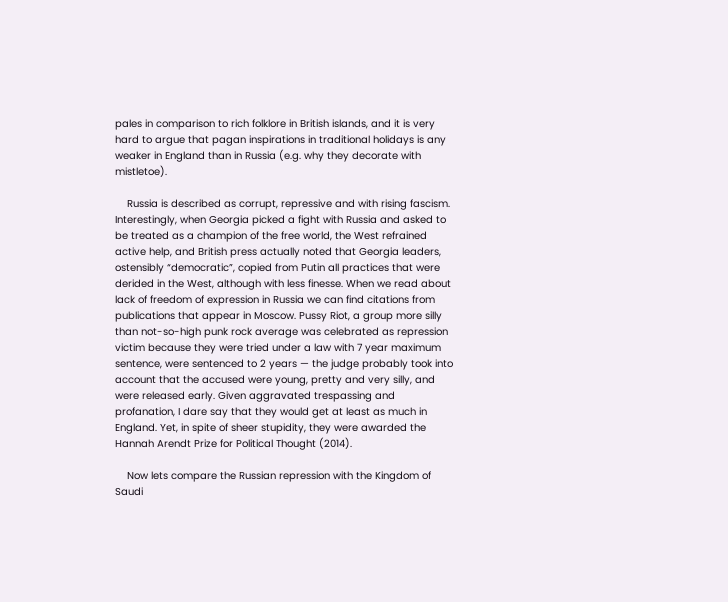pales in comparison to rich folklore in British islands, and it is very hard to argue that pagan inspirations in traditional holidays is any weaker in England than in Russia (e.g. why they decorate with mistletoe).

    Russia is described as corrupt, repressive and with rising fascism. Interestingly, when Georgia picked a fight with Russia and asked to be treated as a champion of the free world, the West refrained active help, and British press actually noted that Georgia leaders, ostensibly “democratic”, copied from Putin all practices that were derided in the West, although with less finesse. When we read about lack of freedom of expression in Russia we can find citations from publications that appear in Moscow. Pussy Riot, a group more silly than not-so-high punk rock average was celebrated as repression victim because they were tried under a law with 7 year maximum sentence, were sentenced to 2 years — the judge probably took into account that the accused were young, pretty and very silly, and were released early. Given aggravated trespassing and profanation, I dare say that they would get at least as much in England. Yet, in spite of sheer stupidity, they were awarded the Hannah Arendt Prize for Political Thought (2014).

    Now lets compare the Russian repression with the Kingdom of Saudi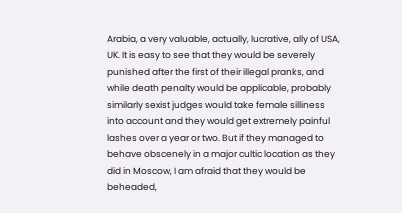Arabia, a very valuable, actually, lucrative, ally of USA, UK. It is easy to see that they would be severely punished after the first of their illegal pranks, and while death penalty would be applicable, probably similarly sexist judges would take female silliness into account and they would get extremely painful lashes over a year or two. But if they managed to behave obscenely in a major cultic location as they did in Moscow, I am afraid that they would be beheaded,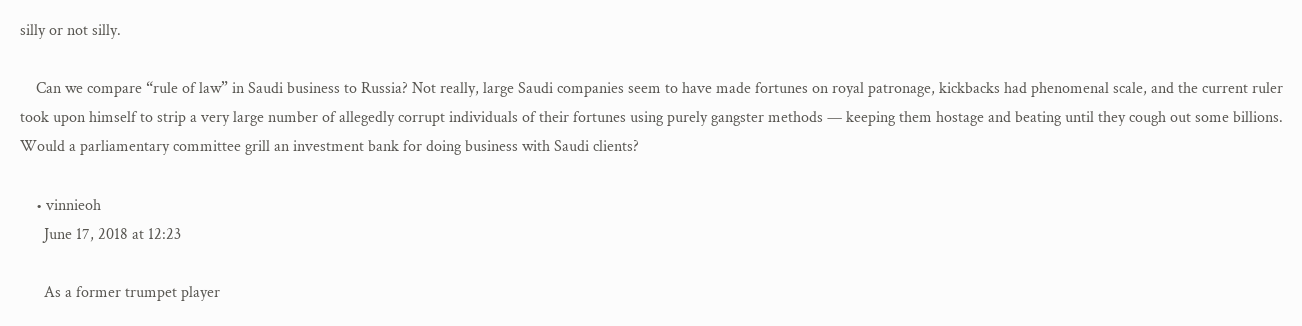silly or not silly.

    Can we compare “rule of law” in Saudi business to Russia? Not really, large Saudi companies seem to have made fortunes on royal patronage, kickbacks had phenomenal scale, and the current ruler took upon himself to strip a very large number of allegedly corrupt individuals of their fortunes using purely gangster methods — keeping them hostage and beating until they cough out some billions. Would a parliamentary committee grill an investment bank for doing business with Saudi clients?

    • vinnieoh
      June 17, 2018 at 12:23

      As a former trumpet player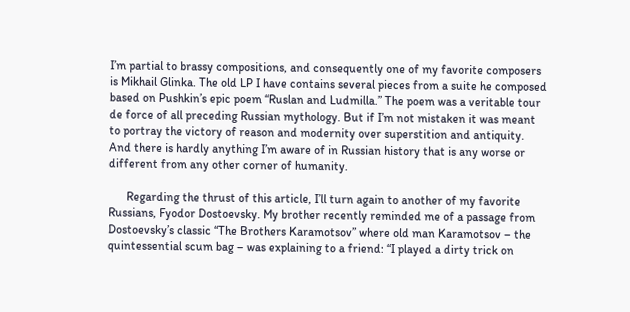I’m partial to brassy compositions, and consequently one of my favorite composers is Mikhail Glinka. The old LP I have contains several pieces from a suite he composed based on Pushkin’s epic poem “Ruslan and Ludmilla.” The poem was a veritable tour de force of all preceding Russian mythology. But if I’m not mistaken it was meant to portray the victory of reason and modernity over superstition and antiquity. And there is hardly anything I’m aware of in Russian history that is any worse or different from any other corner of humanity.

      Regarding the thrust of this article, I’ll turn again to another of my favorite Russians, Fyodor Dostoevsky. My brother recently reminded me of a passage from Dostoevsky’s classic “The Brothers Karamotsov” where old man Karamotsov – the quintessential scum bag – was explaining to a friend: “I played a dirty trick on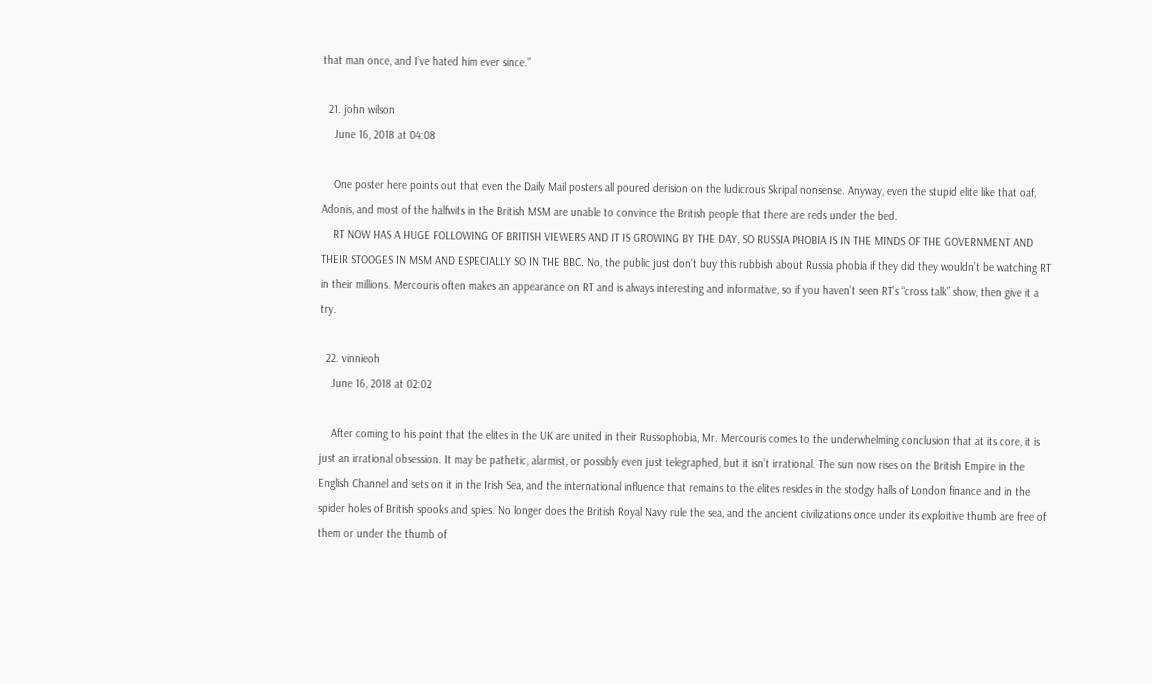that man once, and I’ve hated him ever since.”

  21. john wilson
    June 16, 2018 at 04:08

    One poster here points out that even the Daily Mail posters all poured derision on the ludicrous Skripal nonsense. Anyway, even the stupid elite like that oaf, Adonis, and most of the halfwits in the British MSM are unable to convince the British people that there are reds under the bed.
    RT NOW HAS A HUGE FOLLOWING OF BRITISH VIEWERS AND IT IS GROWING BY THE DAY, SO RUSSIA PHOBIA IS IN THE MINDS OF THE GOVERNMENT AND THEIR STOOGES IN MSM AND ESPECIALLY SO IN THE BBC. No, the public just don’t buy this rubbish about Russia phobia if they did they wouldn’t be watching RT in their millions. Mercouris often makes an appearance on RT and is always interesting and informative, so if you haven’t seen RT’s “cross talk” show, then give it a try.

  22. vinnieoh
    June 16, 2018 at 02:02

    After coming to his point that the elites in the UK are united in their Russophobia, Mr. Mercouris comes to the underwhelming conclusion that at its core, it is just an irrational obsession. It may be pathetic, alarmist, or possibly even just telegraphed, but it isn’t irrational. The sun now rises on the British Empire in the English Channel and sets on it in the Irish Sea, and the international influence that remains to the elites resides in the stodgy halls of London finance and in the spider holes of British spooks and spies. No longer does the British Royal Navy rule the sea, and the ancient civilizations once under its exploitive thumb are free of them or under the thumb of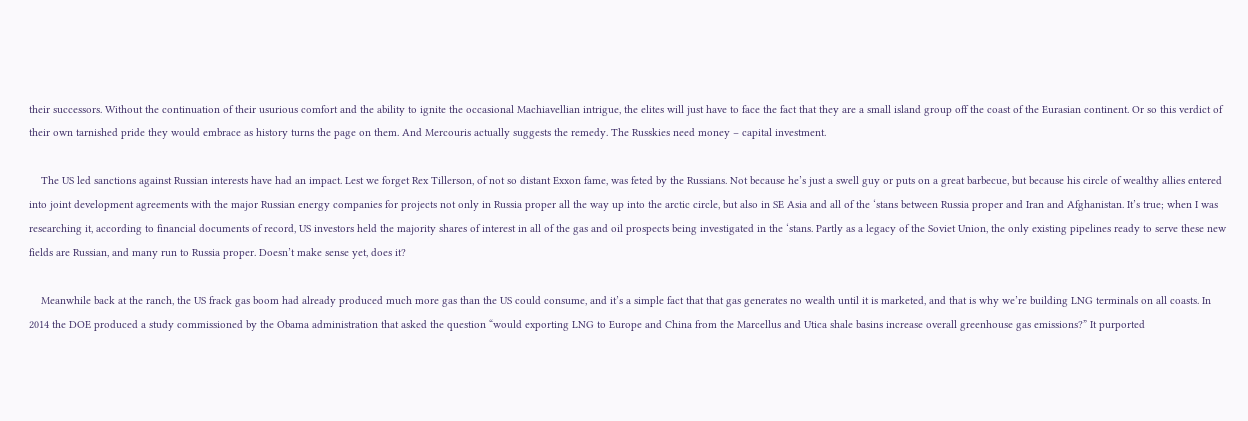their successors. Without the continuation of their usurious comfort and the ability to ignite the occasional Machiavellian intrigue, the elites will just have to face the fact that they are a small island group off the coast of the Eurasian continent. Or so this verdict of their own tarnished pride they would embrace as history turns the page on them. And Mercouris actually suggests the remedy. The Russkies need money – capital investment.

    The US led sanctions against Russian interests have had an impact. Lest we forget Rex Tillerson, of not so distant Exxon fame, was feted by the Russians. Not because he’s just a swell guy or puts on a great barbecue, but because his circle of wealthy allies entered into joint development agreements with the major Russian energy companies for projects not only in Russia proper all the way up into the arctic circle, but also in SE Asia and all of the ‘stans between Russia proper and Iran and Afghanistan. It’s true; when I was researching it, according to financial documents of record, US investors held the majority shares of interest in all of the gas and oil prospects being investigated in the ‘stans. Partly as a legacy of the Soviet Union, the only existing pipelines ready to serve these new fields are Russian, and many run to Russia proper. Doesn’t make sense yet, does it?

    Meanwhile back at the ranch, the US frack gas boom had already produced much more gas than the US could consume, and it’s a simple fact that that gas generates no wealth until it is marketed, and that is why we’re building LNG terminals on all coasts. In 2014 the DOE produced a study commissioned by the Obama administration that asked the question “would exporting LNG to Europe and China from the Marcellus and Utica shale basins increase overall greenhouse gas emissions?” It purported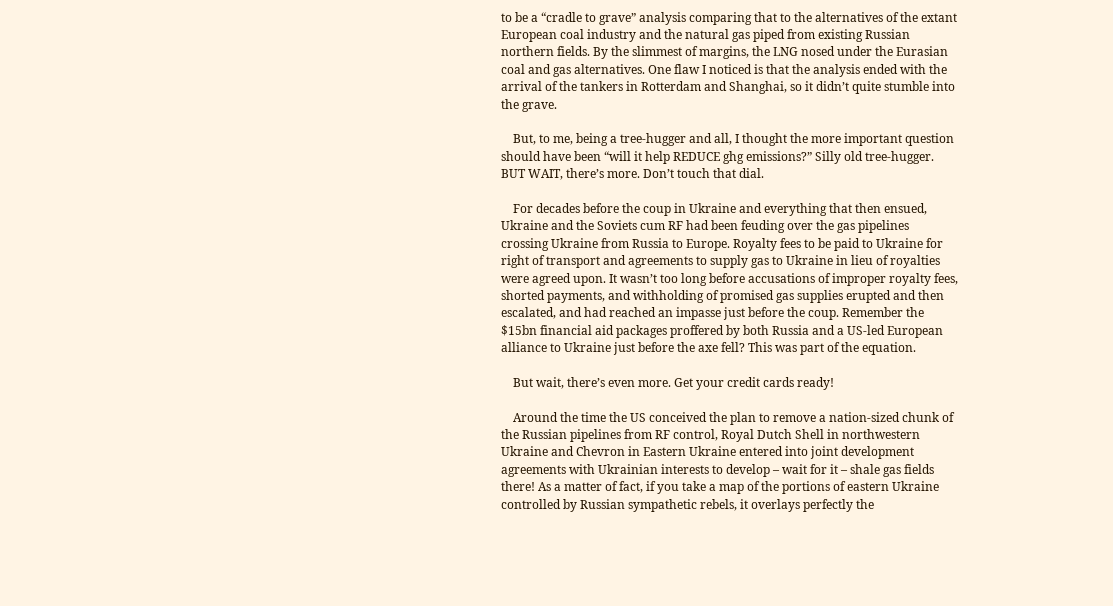to be a “cradle to grave” analysis comparing that to the alternatives of the extant European coal industry and the natural gas piped from existing Russian northern fields. By the slimmest of margins, the LNG nosed under the Eurasian coal and gas alternatives. One flaw I noticed is that the analysis ended with the arrival of the tankers in Rotterdam and Shanghai, so it didn’t quite stumble into the grave.

    But, to me, being a tree-hugger and all, I thought the more important question should have been “will it help REDUCE ghg emissions?” Silly old tree-hugger. BUT WAIT, there’s more. Don’t touch that dial.

    For decades before the coup in Ukraine and everything that then ensued, Ukraine and the Soviets cum RF had been feuding over the gas pipelines crossing Ukraine from Russia to Europe. Royalty fees to be paid to Ukraine for right of transport and agreements to supply gas to Ukraine in lieu of royalties were agreed upon. It wasn’t too long before accusations of improper royalty fees, shorted payments, and withholding of promised gas supplies erupted and then escalated, and had reached an impasse just before the coup. Remember the $15bn financial aid packages proffered by both Russia and a US-led European alliance to Ukraine just before the axe fell? This was part of the equation.

    But wait, there’s even more. Get your credit cards ready!

    Around the time the US conceived the plan to remove a nation-sized chunk of the Russian pipelines from RF control, Royal Dutch Shell in northwestern Ukraine and Chevron in Eastern Ukraine entered into joint development agreements with Ukrainian interests to develop – wait for it – shale gas fields there! As a matter of fact, if you take a map of the portions of eastern Ukraine controlled by Russian sympathetic rebels, it overlays perfectly the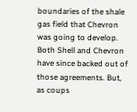boundaries of the shale gas field that Chevron was going to develop. Both Shell and Chevron have since backed out of those agreements. But, as coups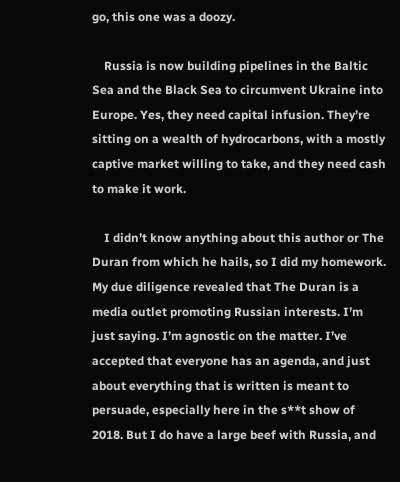go, this one was a doozy.

    Russia is now building pipelines in the Baltic Sea and the Black Sea to circumvent Ukraine into Europe. Yes, they need capital infusion. They’re sitting on a wealth of hydrocarbons, with a mostly captive market willing to take, and they need cash to make it work.

    I didn’t know anything about this author or The Duran from which he hails, so I did my homework. My due diligence revealed that The Duran is a media outlet promoting Russian interests. I’m just saying. I’m agnostic on the matter. I’ve accepted that everyone has an agenda, and just about everything that is written is meant to persuade, especially here in the s**t show of 2018. But I do have a large beef with Russia, and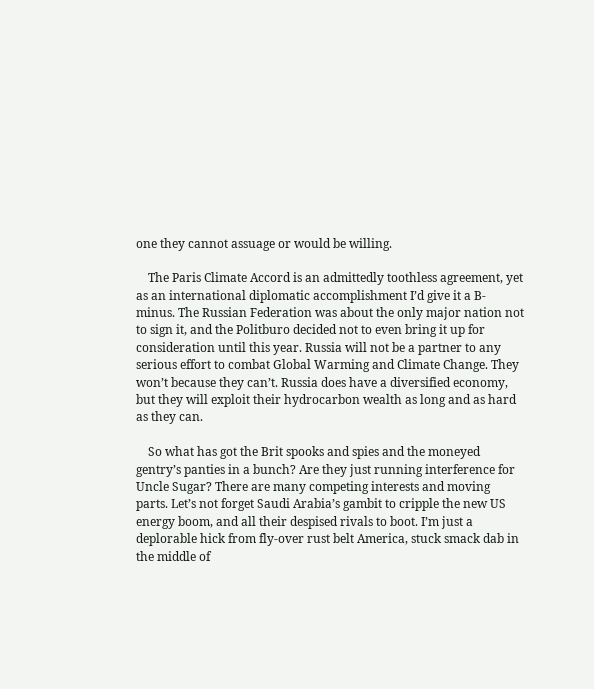one they cannot assuage or would be willing.

    The Paris Climate Accord is an admittedly toothless agreement, yet as an international diplomatic accomplishment I’d give it a B-minus. The Russian Federation was about the only major nation not to sign it, and the Politburo decided not to even bring it up for consideration until this year. Russia will not be a partner to any serious effort to combat Global Warming and Climate Change. They won’t because they can’t. Russia does have a diversified economy, but they will exploit their hydrocarbon wealth as long and as hard as they can.

    So what has got the Brit spooks and spies and the moneyed gentry’s panties in a bunch? Are they just running interference for Uncle Sugar? There are many competing interests and moving parts. Let’s not forget Saudi Arabia’s gambit to cripple the new US energy boom, and all their despised rivals to boot. I’m just a deplorable hick from fly-over rust belt America, stuck smack dab in the middle of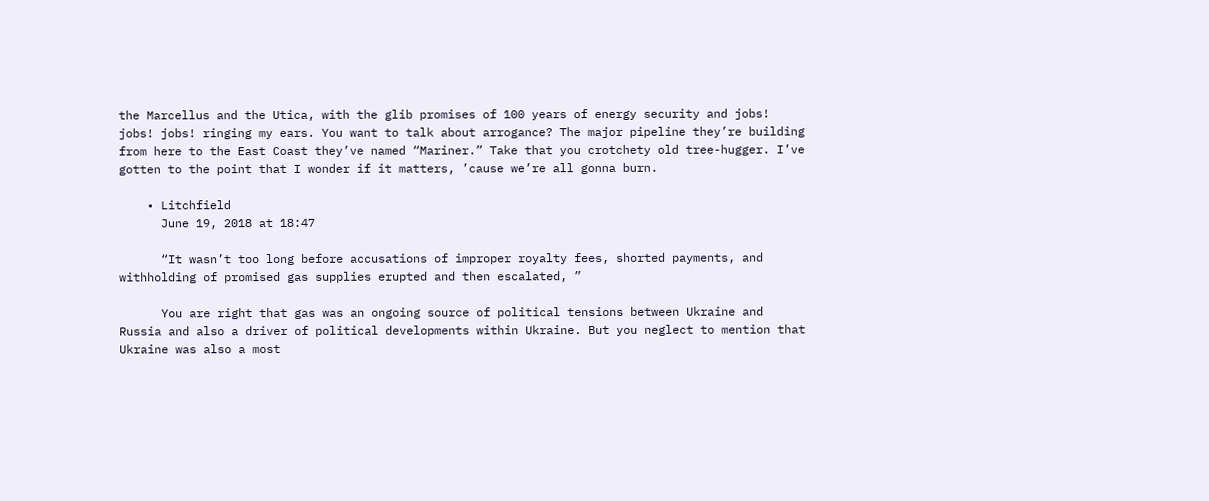the Marcellus and the Utica, with the glib promises of 100 years of energy security and jobs! jobs! jobs! ringing my ears. You want to talk about arrogance? The major pipeline they’re building from here to the East Coast they’ve named “Mariner.” Take that you crotchety old tree-hugger. I’ve gotten to the point that I wonder if it matters, ’cause we’re all gonna burn.

    • Litchfield
      June 19, 2018 at 18:47

      “It wasn’t too long before accusations of improper royalty fees, shorted payments, and withholding of promised gas supplies erupted and then escalated, ”

      You are right that gas was an ongoing source of political tensions between Ukraine and Russia and also a driver of political developments within Ukraine. But you neglect to mention that Ukraine was also a most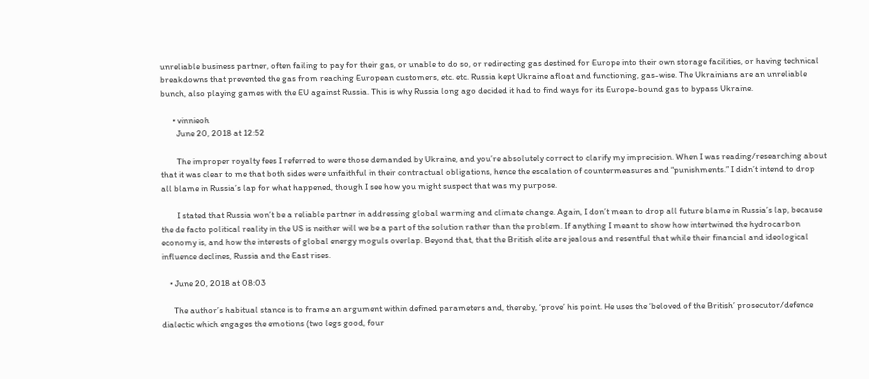unreliable business partner, often failing to pay for their gas, or unable to do so, or redirecting gas destined for Europe into their own storage facilities, or having technical breakdowns that prevented the gas from reaching European customers, etc. etc. Russia kept Ukraine afloat and functioning, gas-wise. The Ukrainians are an unreliable bunch, also playing games with the EU against Russia. This is why Russia long ago decided it had to find ways for its Europe-bound gas to bypass Ukraine.

      • vinnieoh
        June 20, 2018 at 12:52

        The improper royalty fees I referred to were those demanded by Ukraine, and you’re absolutely correct to clarify my imprecision. When I was reading/researching about that it was clear to me that both sides were unfaithful in their contractual obligations, hence the escalation of countermeasures and “punishments.” I didn’t intend to drop all blame in Russia’s lap for what happened, though I see how you might suspect that was my purpose.

        I stated that Russia won’t be a reliable partner in addressing global warming and climate change. Again, I don’t mean to drop all future blame in Russia’s lap, because the de facto political reality in the US is neither will we be a part of the solution rather than the problem. If anything I meant to show how intertwined the hydrocarbon economy is, and how the interests of global energy moguls overlap. Beyond that, that the British elite are jealous and resentful that while their financial and ideological influence declines, Russia and the East rises.

    • June 20, 2018 at 08:03

      The author’s habitual stance is to frame an argument within defined parameters and, thereby, ‘prove’ his point. He uses the ‘beloved of the British’ prosecutor/defence dialectic which engages the emotions (two legs good, four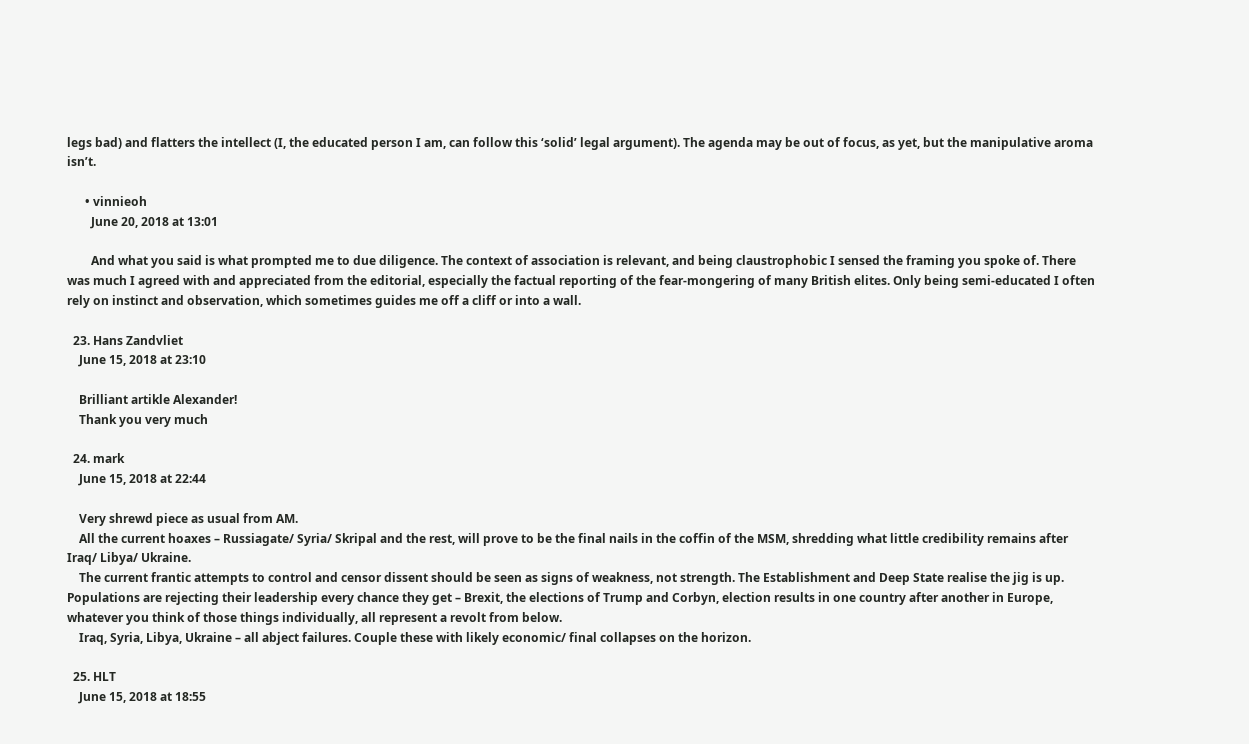legs bad) and flatters the intellect (I, the educated person I am, can follow this ‘solid’ legal argument). The agenda may be out of focus, as yet, but the manipulative aroma isn’t.

      • vinnieoh
        June 20, 2018 at 13:01

        And what you said is what prompted me to due diligence. The context of association is relevant, and being claustrophobic I sensed the framing you spoke of. There was much I agreed with and appreciated from the editorial, especially the factual reporting of the fear-mongering of many British elites. Only being semi-educated I often rely on instinct and observation, which sometimes guides me off a cliff or into a wall.

  23. Hans Zandvliet
    June 15, 2018 at 23:10

    Brilliant artikle Alexander!
    Thank you very much

  24. mark
    June 15, 2018 at 22:44

    Very shrewd piece as usual from AM.
    All the current hoaxes – Russiagate/ Syria/ Skripal and the rest, will prove to be the final nails in the coffin of the MSM, shredding what little credibility remains after Iraq/ Libya/ Ukraine.
    The current frantic attempts to control and censor dissent should be seen as signs of weakness, not strength. The Establishment and Deep State realise the jig is up. Populations are rejecting their leadership every chance they get – Brexit, the elections of Trump and Corbyn, election results in one country after another in Europe, whatever you think of those things individually, all represent a revolt from below.
    Iraq, Syria, Libya, Ukraine – all abject failures. Couple these with likely economic/ final collapses on the horizon.

  25. HLT
    June 15, 2018 at 18:55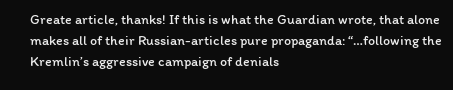Greate article, thanks! If this is what the Guardian wrote, that alone makes all of their Russian-articles pure propaganda: “…following the Kremlin’s aggressive campaign of denials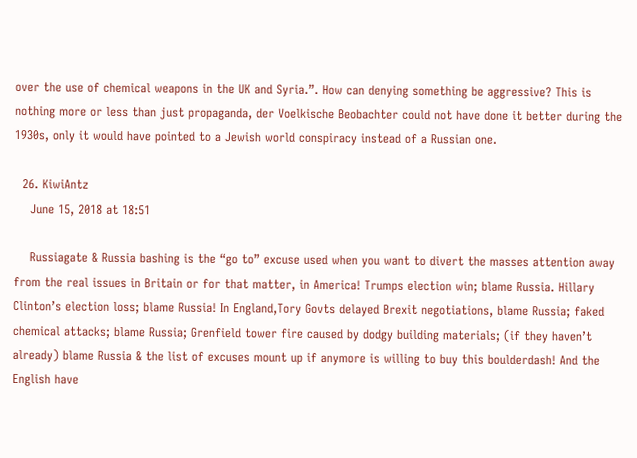over the use of chemical weapons in the UK and Syria.”. How can denying something be aggressive? This is nothing more or less than just propaganda, der Voelkische Beobachter could not have done it better during the 1930s, only it would have pointed to a Jewish world conspiracy instead of a Russian one.

  26. KiwiAntz
    June 15, 2018 at 18:51

    Russiagate & Russia bashing is the “go to” excuse used when you want to divert the masses attention away from the real issues in Britain or for that matter, in America! Trumps election win; blame Russia. Hillary Clinton’s election loss; blame Russia! In England,Tory Govts delayed Brexit negotiations, blame Russia; faked chemical attacks; blame Russia; Grenfield tower fire caused by dodgy building materials; (if they haven’t already) blame Russia & the list of excuses mount up if anymore is willing to buy this boulderdash! And the English have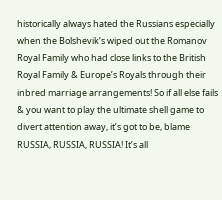historically always hated the Russians especially when the Bolshevik’s wiped out the Romanov Royal Family who had close links to the British Royal Family & Europe’s Royals through their inbred marriage arrangements! So if all else fails & you want to play the ultimate shell game to divert attention away, it’s got to be, blame RUSSIA, RUSSIA, RUSSIA! It’s all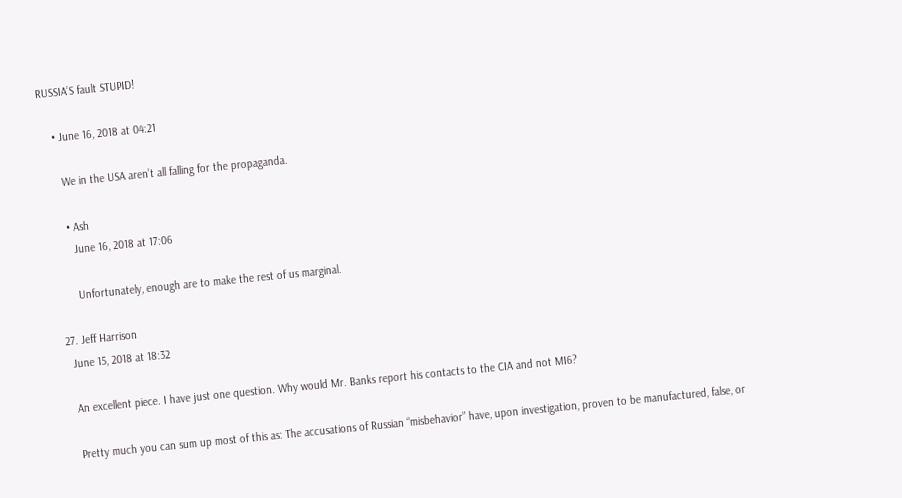RUSSIA’S fault STUPID!

    • June 16, 2018 at 04:21

      We in the USA aren’t all falling for the propaganda.

      • Ash
        June 16, 2018 at 17:06

        Unfortunately, enough are to make the rest of us marginal.

  27. Jeff Harrison
    June 15, 2018 at 18:32

    An excellent piece. I have just one question. Why would Mr. Banks report his contacts to the CIA and not MI6?

    Pretty much you can sum up most of this as: The accusations of Russian “misbehavior” have, upon investigation, proven to be manufactured, false, or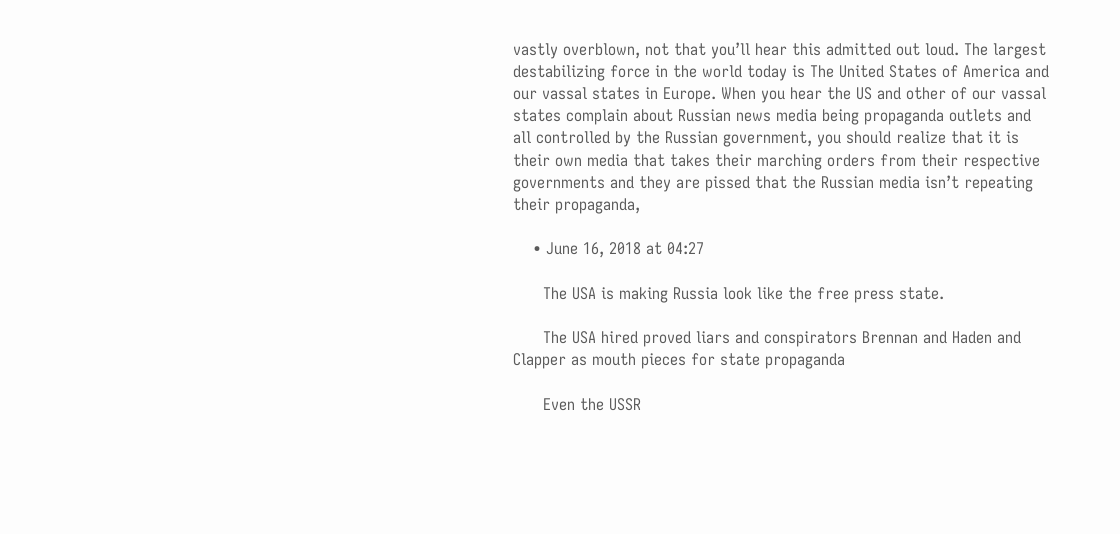vastly overblown, not that you’ll hear this admitted out loud. The largest destabilizing force in the world today is The United States of America and our vassal states in Europe. When you hear the US and other of our vassal states complain about Russian news media being propaganda outlets and all controlled by the Russian government, you should realize that it is their own media that takes their marching orders from their respective governments and they are pissed that the Russian media isn’t repeating their propaganda,

    • June 16, 2018 at 04:27

      The USA is making Russia look like the free press state.

      The USA hired proved liars and conspirators Brennan and Haden and Clapper as mouth pieces for state propaganda

      Even the USSR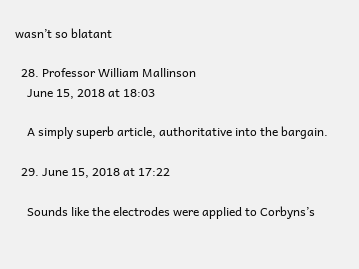wasn’t so blatant

  28. Professor William Mallinson
    June 15, 2018 at 18:03

    A simply superb article, authoritative into the bargain.

  29. June 15, 2018 at 17:22

    Sounds like the electrodes were applied to Corbyns’s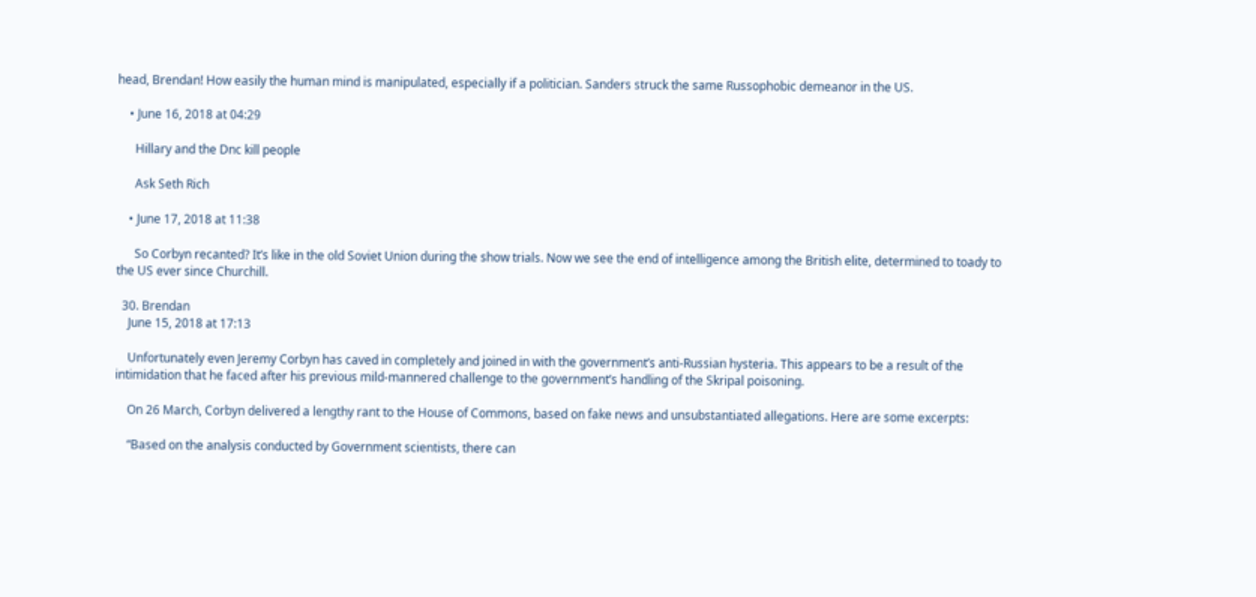head, Brendan! How easily the human mind is manipulated, especially if a politician. Sanders struck the same Russophobic demeanor in the US.

    • June 16, 2018 at 04:29

      Hillary and the Dnc kill people

      Ask Seth Rich

    • June 17, 2018 at 11:38

      So Corbyn recanted? It’s like in the old Soviet Union during the show trials. Now we see the end of intelligence among the British elite, determined to toady to the US ever since Churchill.

  30. Brendan
    June 15, 2018 at 17:13

    Unfortunately even Jeremy Corbyn has caved in completely and joined in with the government’s anti-Russian hysteria. This appears to be a result of the intimidation that he faced after his previous mild-mannered challenge to the government’s handling of the Skripal poisoning.

    On 26 March, Corbyn delivered a lengthy rant to the House of Commons, based on fake news and unsubstantiated allegations. Here are some excerpts:

    “Based on the analysis conducted by Government scientists, there can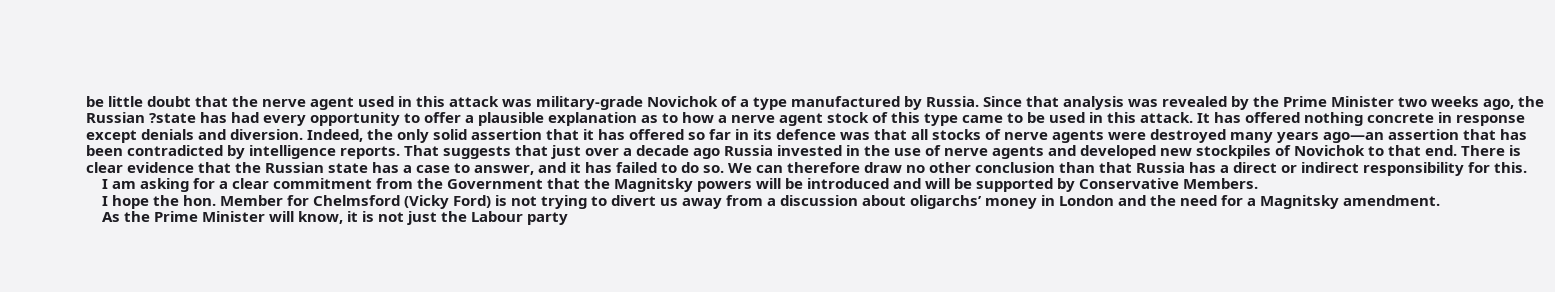be little doubt that the nerve agent used in this attack was military-grade Novichok of a type manufactured by Russia. Since that analysis was revealed by the Prime Minister two weeks ago, the Russian ?state has had every opportunity to offer a plausible explanation as to how a nerve agent stock of this type came to be used in this attack. It has offered nothing concrete in response except denials and diversion. Indeed, the only solid assertion that it has offered so far in its defence was that all stocks of nerve agents were destroyed many years ago—an assertion that has been contradicted by intelligence reports. That suggests that just over a decade ago Russia invested in the use of nerve agents and developed new stockpiles of Novichok to that end. There is clear evidence that the Russian state has a case to answer, and it has failed to do so. We can therefore draw no other conclusion than that Russia has a direct or indirect responsibility for this.
    I am asking for a clear commitment from the Government that the Magnitsky powers will be introduced and will be supported by Conservative Members.
    I hope the hon. Member for Chelmsford (Vicky Ford) is not trying to divert us away from a discussion about oligarchs’ money in London and the need for a Magnitsky amendment.
    As the Prime Minister will know, it is not just the Labour party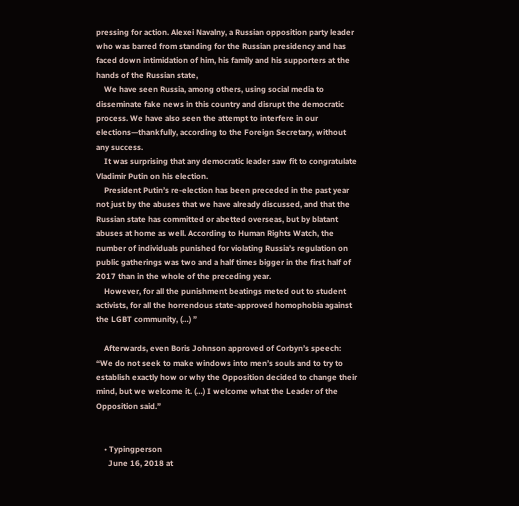pressing for action. Alexei Navalny, a Russian opposition party leader who was barred from standing for the Russian presidency and has faced down intimidation of him, his family and his supporters at the hands of the Russian state,
    We have seen Russia, among others, using social media to disseminate fake news in this country and disrupt the democratic process. We have also seen the attempt to interfere in our elections—thankfully, according to the Foreign Secretary, without any success.
    It was surprising that any democratic leader saw fit to congratulate Vladimir Putin on his election.
    President Putin’s re-election has been preceded in the past year not just by the abuses that we have already discussed, and that the Russian state has committed or abetted overseas, but by blatant abuses at home as well. According to Human Rights Watch, the number of individuals punished for violating Russia’s regulation on public gatherings was two and a half times bigger in the first half of 2017 than in the whole of the preceding year.
    However, for all the punishment beatings meted out to student activists, for all the horrendous state-approved homophobia against the LGBT community, (…) ”

    Afterwards, even Boris Johnson approved of Corbyn’s speech: “We do not seek to make windows into men’s souls and to try to establish exactly how or why the Opposition decided to change their mind, but we welcome it. (…) I welcome what the Leader of the Opposition said.”


    • Typingperson
      June 16, 2018 at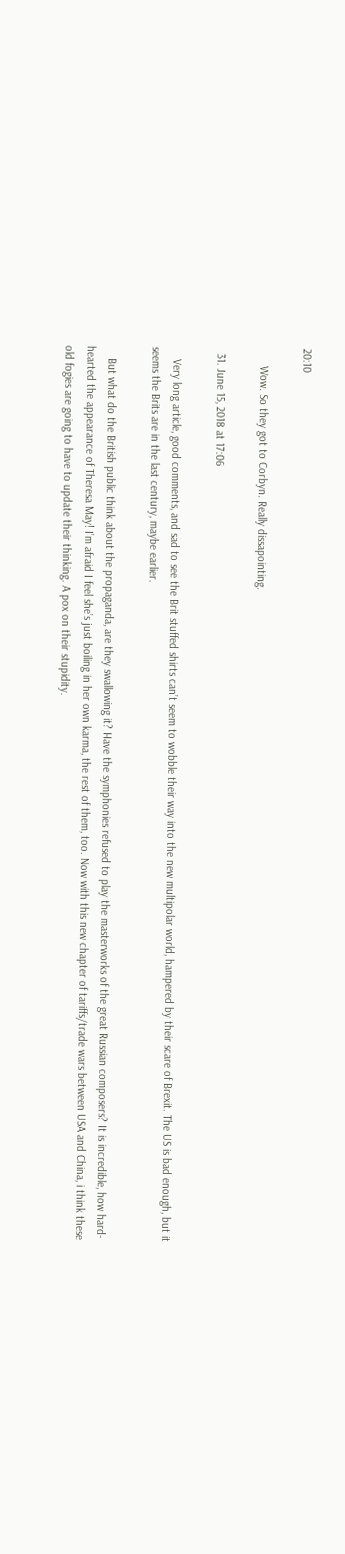20:10

      Wow. So they got to Corbyn. Really dissapointing.

  31. June 15, 2018 at 17:06

    Very long article, good comments, and sad to see the Brit stuffed shirts can’t seem to wobble their way into the new multipolar world, hampered by their scare of Brexit. The US is bad enough, but it seems the Brits are in the last century, maybe earlier.

    But what do the British public think about the propaganda, are they swallowing it? Have the symphonies refused to play the masterworks of the great Russian composers? It is incredible, how hard-hearted the appearance of Theresa May! I’m afraid I feel she’s just boiling in her own karma, the rest of them, too. Now with this new chapter of tariffs/trade wars between USA and China, i think these old fogies are going to have to update their thinking. A pox on their stupidity.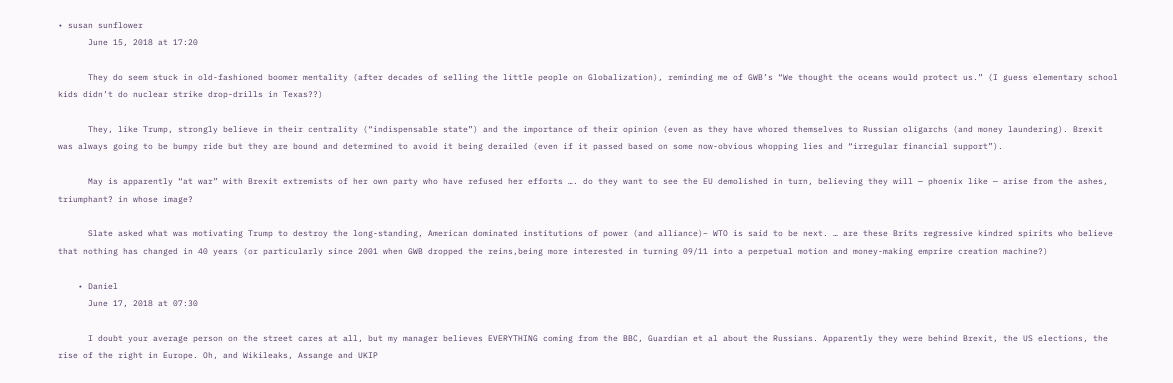• susan sunflower
      June 15, 2018 at 17:20

      They do seem stuck in old-fashioned boomer mentality (after decades of selling the little people on Globalization), reminding me of GWB’s “We thought the oceans would protect us.” (I guess elementary school kids didn’t do nuclear strike drop-drills in Texas??)

      They, like Trump, strongly believe in their centrality (“indispensable state”) and the importance of their opinion (even as they have whored themselves to Russian oligarchs (and money laundering). Brexit was always going to be bumpy ride but they are bound and determined to avoid it being derailed (even if it passed based on some now-obvious whopping lies and “irregular financial support”).

      May is apparently “at war” with Brexit extremists of her own party who have refused her efforts …. do they want to see the EU demolished in turn, believing they will — phoenix like — arise from the ashes, triumphant? in whose image?

      Slate asked what was motivating Trump to destroy the long-standing, American dominated institutions of power (and alliance)– WTO is said to be next. … are these Brits regressive kindred spirits who believe that nothing has changed in 40 years (or particularly since 2001 when GWB dropped the reins,being more interested in turning 09/11 into a perpetual motion and money-making emprire creation machine?)

    • Daniel
      June 17, 2018 at 07:30

      I doubt your average person on the street cares at all, but my manager believes EVERYTHING coming from the BBC, Guardian et al about the Russians. Apparently they were behind Brexit, the US elections, the rise of the right in Europe. Oh, and Wikileaks, Assange and UKIP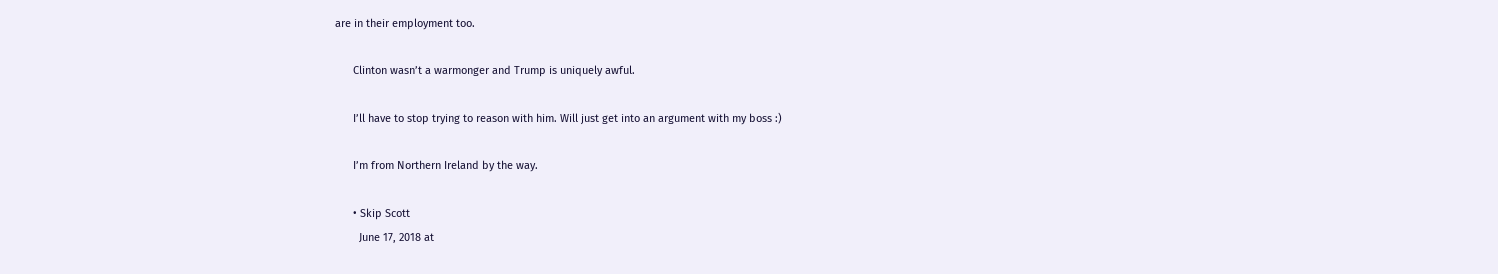are in their employment too.

      Clinton wasn’t a warmonger and Trump is uniquely awful.

      I’ll have to stop trying to reason with him. Will just get into an argument with my boss :)

      I’m from Northern Ireland by the way.

      • Skip Scott
        June 17, 2018 at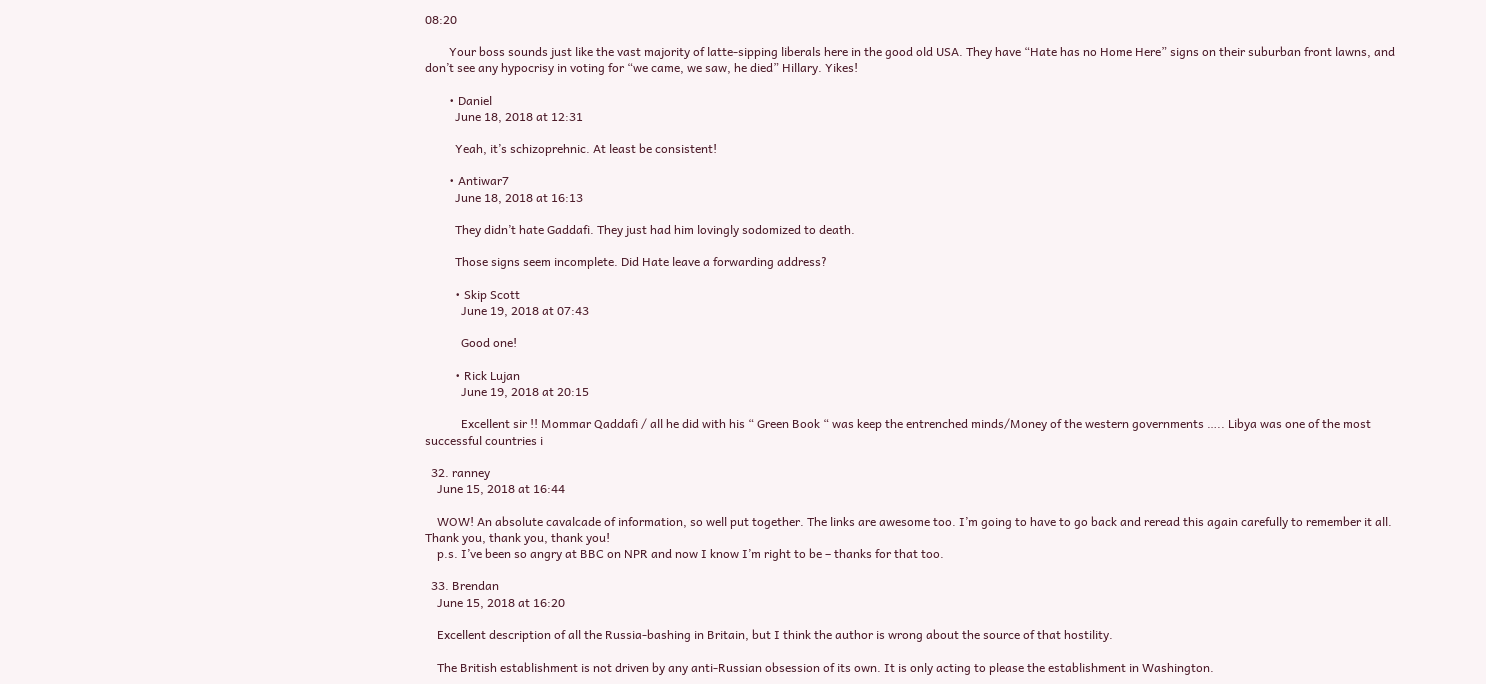08:20

        Your boss sounds just like the vast majority of latte-sipping liberals here in the good old USA. They have “Hate has no Home Here” signs on their suburban front lawns, and don’t see any hypocrisy in voting for “we came, we saw, he died” Hillary. Yikes!

        • Daniel
          June 18, 2018 at 12:31

          Yeah, it’s schizoprehnic. At least be consistent!

        • Antiwar7
          June 18, 2018 at 16:13

          They didn’t hate Gaddafi. They just had him lovingly sodomized to death.

          Those signs seem incomplete. Did Hate leave a forwarding address?

          • Skip Scott
            June 19, 2018 at 07:43

            Good one!

          • Rick Lujan
            June 19, 2018 at 20:15

            Excellent sir !! Mommar Qaddafi / all he did with his “ Green Book “ was keep the entrenched minds/Money of the western governments ….. Libya was one of the most successful countries i

  32. ranney
    June 15, 2018 at 16:44

    WOW! An absolute cavalcade of information, so well put together. The links are awesome too. I’m going to have to go back and reread this again carefully to remember it all. Thank you, thank you, thank you!
    p.s. I’ve been so angry at BBC on NPR and now I know I’m right to be – thanks for that too.

  33. Brendan
    June 15, 2018 at 16:20

    Excellent description of all the Russia-bashing in Britain, but I think the author is wrong about the source of that hostility.

    The British establishment is not driven by any anti-Russian obsession of its own. It is only acting to please the establishment in Washington.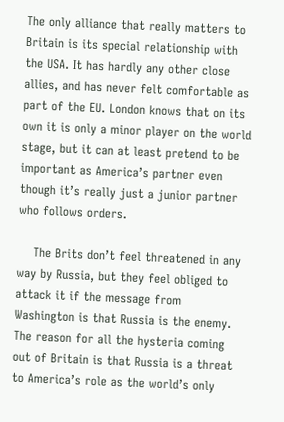The only alliance that really matters to Britain is its special relationship with the USA. It has hardly any other close allies, and has never felt comfortable as part of the EU. London knows that on its own it is only a minor player on the world stage, but it can at least pretend to be important as America’s partner even though it’s really just a junior partner who follows orders.

    The Brits don’t feel threatened in any way by Russia, but they feel obliged to attack it if the message from Washington is that Russia is the enemy. The reason for all the hysteria coming out of Britain is that Russia is a threat to America’s role as the world’s only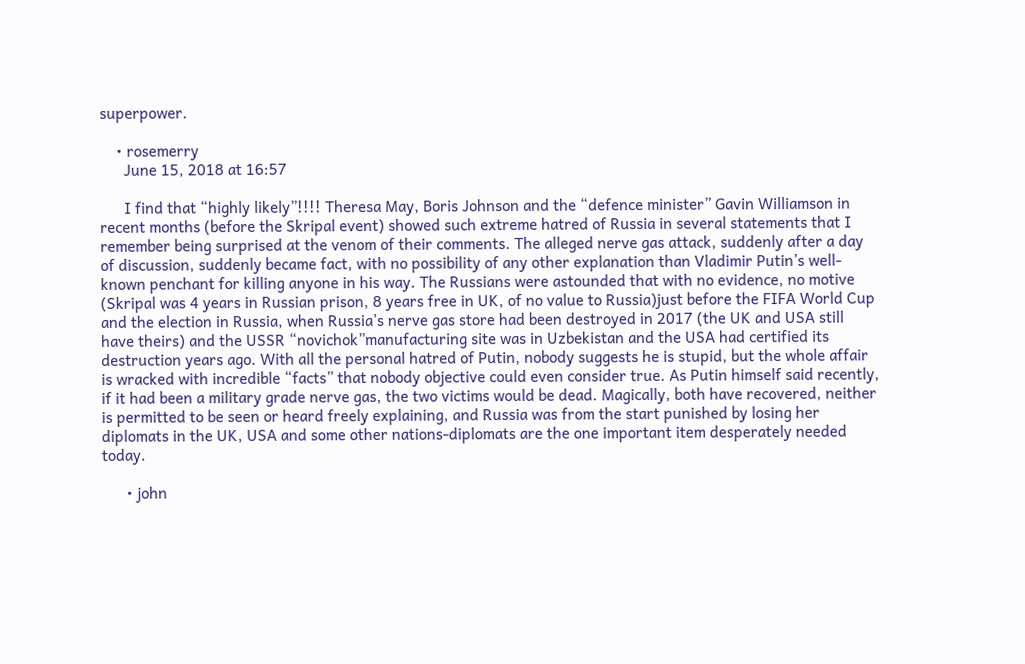superpower.

    • rosemerry
      June 15, 2018 at 16:57

      I find that “highly likely”!!!! Theresa May, Boris Johnson and the “defence minister” Gavin Williamson in recent months (before the Skripal event) showed such extreme hatred of Russia in several statements that I remember being surprised at the venom of their comments. The alleged nerve gas attack, suddenly after a day of discussion, suddenly became fact, with no possibility of any other explanation than Vladimir Putin’s well-known penchant for killing anyone in his way. The Russians were astounded that with no evidence, no motive (Skripal was 4 years in Russian prison, 8 years free in UK, of no value to Russia)just before the FIFA World Cup and the election in Russia, when Russia’s nerve gas store had been destroyed in 2017 (the UK and USA still have theirs) and the USSR “novichok”manufacturing site was in Uzbekistan and the USA had certified its destruction years ago. With all the personal hatred of Putin, nobody suggests he is stupid, but the whole affair is wracked with incredible “facts” that nobody objective could even consider true. As Putin himself said recently, if it had been a military grade nerve gas, the two victims would be dead. Magically, both have recovered, neither is permitted to be seen or heard freely explaining, and Russia was from the start punished by losing her diplomats in the UK, USA and some other nations-diplomats are the one important item desperately needed today.

      • john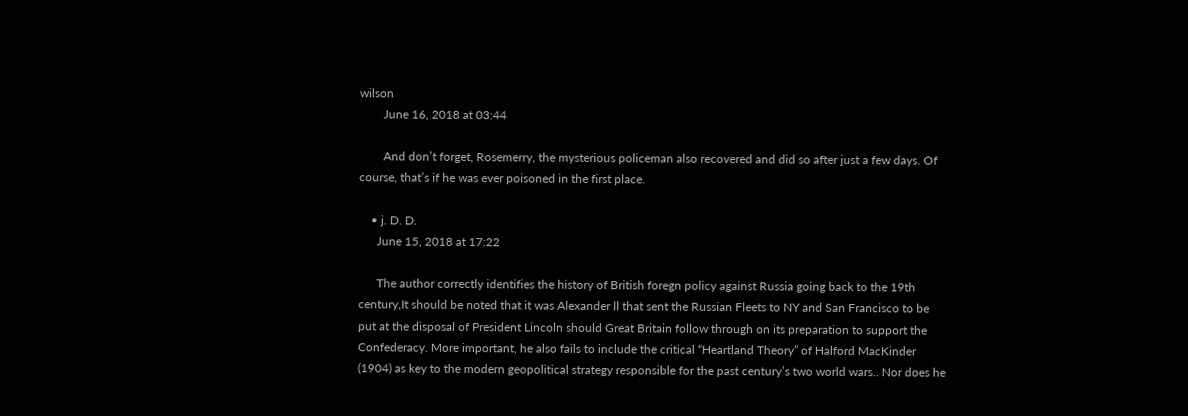wilson
        June 16, 2018 at 03:44

        And don’t forget, Rosemerry, the mysterious policeman also recovered and did so after just a few days. Of course, that’s if he was ever poisoned in the first place.

    • j. D. D.
      June 15, 2018 at 17:22

      The author correctly identifies the history of British foregn policy against Russia going back to the 19th century,It should be noted that it was Alexander ll that sent the Russian Fleets to NY and San Francisco to be put at the disposal of President Lincoln should Great Britain follow through on its preparation to support the Confederacy. More important, he also fails to include the critical “Heartland Theory” of Halford MacKinder (1904) as key to the modern geopolitical strategy responsible for the past century’s two world wars.. Nor does he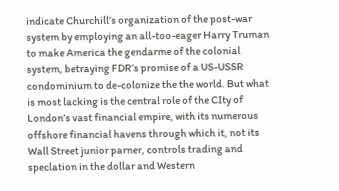indicate Churchill’s organization of the post-war system by employing an all-too-eager Harry Truman to make America the gendarme of the colonial system, betraying FDR’s promise of a US-USSR condominium to de-colonize the the world. But what is most lacking is the central role of the CIty of London’s vast financial empire, with its numerous offshore financial havens through which it, not its Wall Street junior parner, controls trading and speclation in the dollar and Western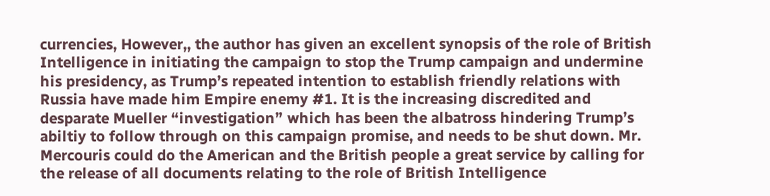currencies, However,, the author has given an excellent synopsis of the role of British Intelligence in initiating the campaign to stop the Trump campaign and undermine his presidency, as Trump’s repeated intention to establish friendly relations with Russia have made him Empire enemy #1. It is the increasing discredited and desparate Mueller “investigation” which has been the albatross hindering Trump’s abiltiy to follow through on this campaign promise, and needs to be shut down. Mr. Mercouris could do the American and the British people a great service by calling for the release of all documents relating to the role of British Intelligence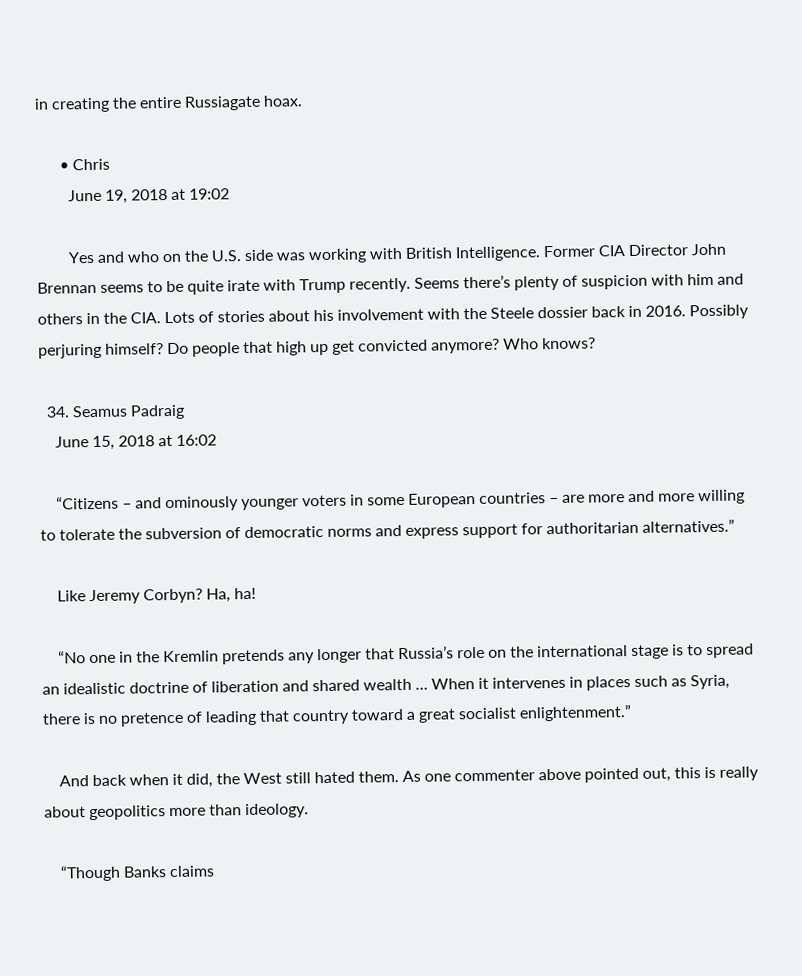in creating the entire Russiagate hoax.

      • Chris
        June 19, 2018 at 19:02

        Yes and who on the U.S. side was working with British Intelligence. Former CIA Director John Brennan seems to be quite irate with Trump recently. Seems there’s plenty of suspicion with him and others in the CIA. Lots of stories about his involvement with the Steele dossier back in 2016. Possibly perjuring himself? Do people that high up get convicted anymore? Who knows?

  34. Seamus Padraig
    June 15, 2018 at 16:02

    “Citizens – and ominously younger voters in some European countries – are more and more willing to tolerate the subversion of democratic norms and express support for authoritarian alternatives.”

    Like Jeremy Corbyn? Ha, ha!

    “No one in the Kremlin pretends any longer that Russia’s role on the international stage is to spread an idealistic doctrine of liberation and shared wealth … When it intervenes in places such as Syria, there is no pretence of leading that country toward a great socialist enlightenment.”

    And back when it did, the West still hated them. As one commenter above pointed out, this is really about geopolitics more than ideology.

    “Though Banks claims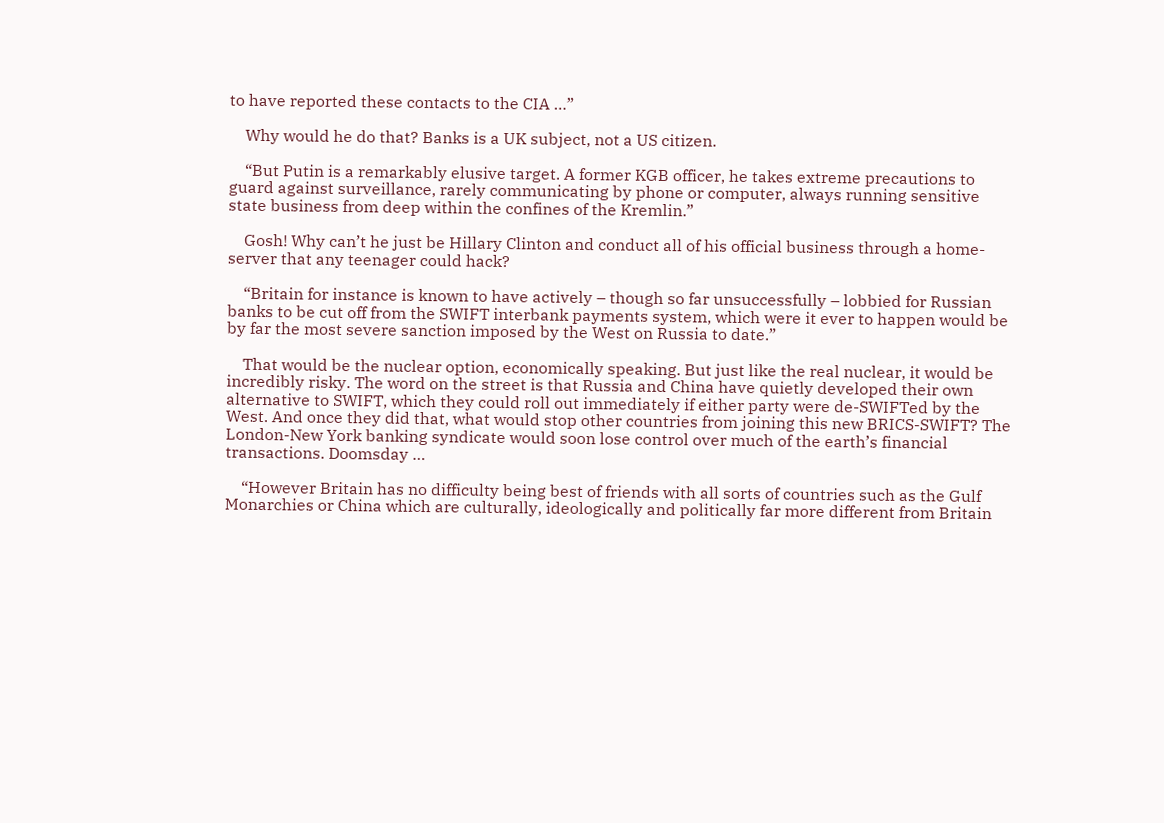to have reported these contacts to the CIA …”

    Why would he do that? Banks is a UK subject, not a US citizen.

    “But Putin is a remarkably elusive target. A former KGB officer, he takes extreme precautions to guard against surveillance, rarely communicating by phone or computer, always running sensitive state business from deep within the confines of the Kremlin.”

    Gosh! Why can’t he just be Hillary Clinton and conduct all of his official business through a home-server that any teenager could hack?

    “Britain for instance is known to have actively – though so far unsuccessfully – lobbied for Russian banks to be cut off from the SWIFT interbank payments system, which were it ever to happen would be by far the most severe sanction imposed by the West on Russia to date.”

    That would be the nuclear option, economically speaking. But just like the real nuclear, it would be incredibly risky. The word on the street is that Russia and China have quietly developed their own alternative to SWIFT, which they could roll out immediately if either party were de-SWIFTed by the West. And once they did that, what would stop other countries from joining this new BRICS-SWIFT? The London-New York banking syndicate would soon lose control over much of the earth’s financial transactions. Doomsday …

    “However Britain has no difficulty being best of friends with all sorts of countries such as the Gulf Monarchies or China which are culturally, ideologically and politically far more different from Britain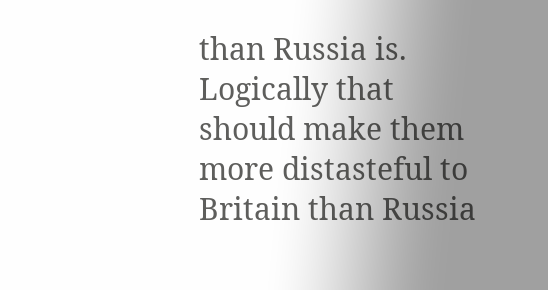than Russia is. Logically that should make them more distasteful to Britain than Russia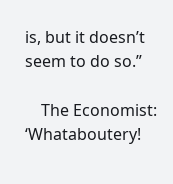is, but it doesn’t seem to do so.”

    The Economist: ‘Whataboutery!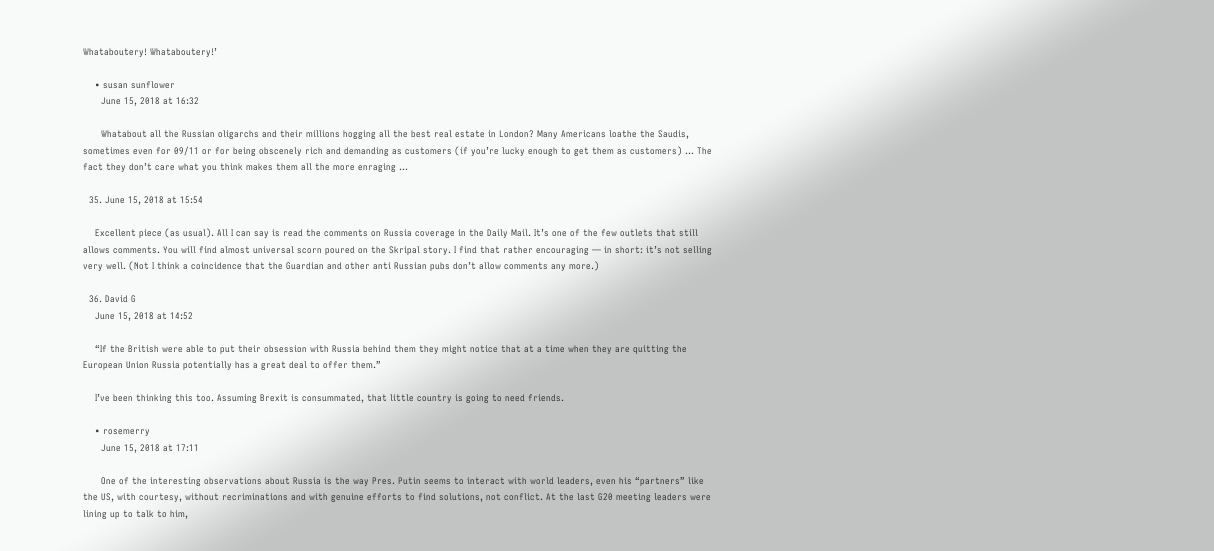Whataboutery! Whataboutery!’

    • susan sunflower
      June 15, 2018 at 16:32

      Whatabout all the Russian oligarchs and their millions hogging all the best real estate in London? Many Americans loathe the Saudis, sometimes even for 09/11 or for being obscenely rich and demanding as customers (if you’re lucky enough to get them as customers) … The fact they don’t care what you think makes them all the more enraging …

  35. June 15, 2018 at 15:54

    Excellent piece (as usual). All I can say is read the comments on Russia coverage in the Daily Mail. It’s one of the few outlets that still allows comments. You will find almost universal scorn poured on the Skripal story. I find that rather encouraging — in short: it’s not selling very well. (Not I think a coincidence that the Guardian and other anti Russian pubs don’t allow comments any more.)

  36. David G
    June 15, 2018 at 14:52

    “If the British were able to put their obsession with Russia behind them they might notice that at a time when they are quitting the European Union Russia potentially has a great deal to offer them.”

    I’ve been thinking this too. Assuming Brexit is consummated, that little country is going to need friends.

    • rosemerry
      June 15, 2018 at 17:11

      One of the interesting observations about Russia is the way Pres. Putin seems to interact with world leaders, even his “partners” like the US, with courtesy, without recriminations and with genuine efforts to find solutions, not conflict. At the last G20 meeting leaders were lining up to talk to him,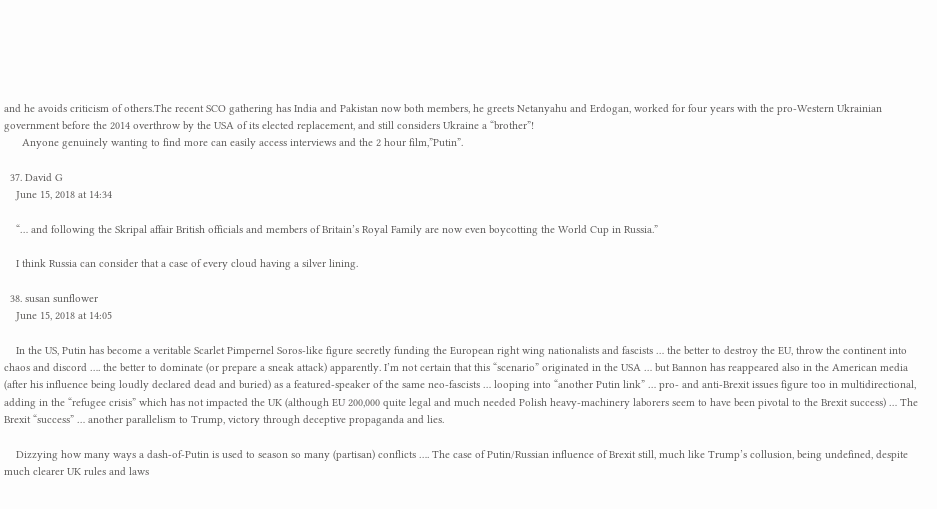and he avoids criticism of others.The recent SCO gathering has India and Pakistan now both members, he greets Netanyahu and Erdogan, worked for four years with the pro-Western Ukrainian government before the 2014 overthrow by the USA of its elected replacement, and still considers Ukraine a “brother”!
      Anyone genuinely wanting to find more can easily access interviews and the 2 hour film,”Putin”.

  37. David G
    June 15, 2018 at 14:34

    “… and following the Skripal affair British officials and members of Britain’s Royal Family are now even boycotting the World Cup in Russia.”

    I think Russia can consider that a case of every cloud having a silver lining.

  38. susan sunflower
    June 15, 2018 at 14:05

    In the US, Putin has become a veritable Scarlet Pimpernel Soros-like figure secretly funding the European right wing nationalists and fascists … the better to destroy the EU, throw the continent into chaos and discord …. the better to dominate (or prepare a sneak attack) apparently. I’m not certain that this “scenario” originated in the USA … but Bannon has reappeared also in the American media (after his influence being loudly declared dead and buried) as a featured-speaker of the same neo-fascists … looping into “another Putin link” … pro- and anti-Brexit issues figure too in multidirectional, adding in the “refugee crisis” which has not impacted the UK (although EU 200,000 quite legal and much needed Polish heavy-machinery laborers seem to have been pivotal to the Brexit success) … The Brexit “success” … another parallelism to Trump, victory through deceptive propaganda and lies.

    Dizzying how many ways a dash-of-Putin is used to season so many (partisan) conflicts …. The case of Putin/Russian influence of Brexit still, much like Trump’s collusion, being undefined, despite much clearer UK rules and laws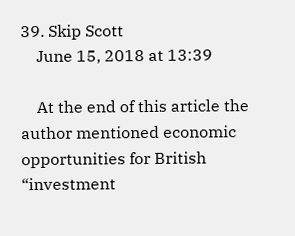39. Skip Scott
    June 15, 2018 at 13:39

    At the end of this article the author mentioned economic opportunities for British “investment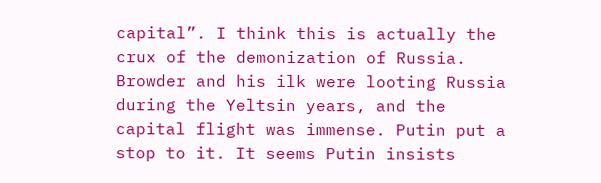capital”. I think this is actually the crux of the demonization of Russia. Browder and his ilk were looting Russia during the Yeltsin years, and the capital flight was immense. Putin put a stop to it. It seems Putin insists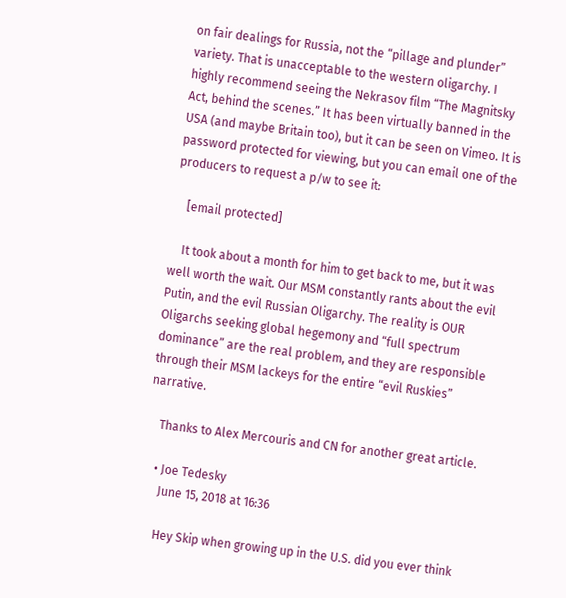on fair dealings for Russia, not the “pillage and plunder” variety. That is unacceptable to the western oligarchy. I highly recommend seeing the Nekrasov film “The Magnitsky Act, behind the scenes.” It has been virtually banned in the USA (and maybe Britain too), but it can be seen on Vimeo. It is password protected for viewing, but you can email one of the producers to request a p/w to see it:

    [email protected]

    It took about a month for him to get back to me, but it was well worth the wait. Our MSM constantly rants about the evil Putin, and the evil Russian Oligarchy. The reality is OUR Oligarchs seeking global hegemony and “full spectrum dominance” are the real problem, and they are responsible through their MSM lackeys for the entire “evil Ruskies” narrative.

    Thanks to Alex Mercouris and CN for another great article.

    • Joe Tedesky
      June 15, 2018 at 16:36

      Hey Skip when growing up in the U.S. did you ever think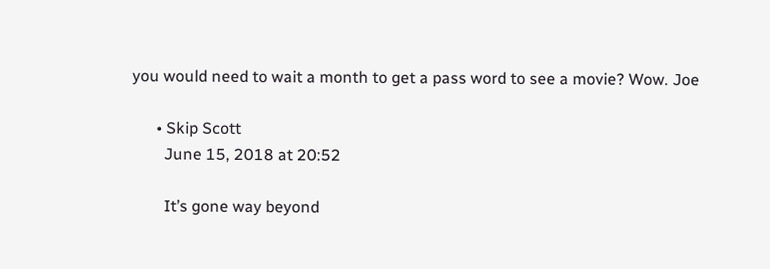you would need to wait a month to get a pass word to see a movie? Wow. Joe

      • Skip Scott
        June 15, 2018 at 20:52

        It’s gone way beyond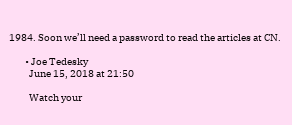1984. Soon we’ll need a password to read the articles at CN.

        • Joe Tedesky
          June 15, 2018 at 21:50

          Watch your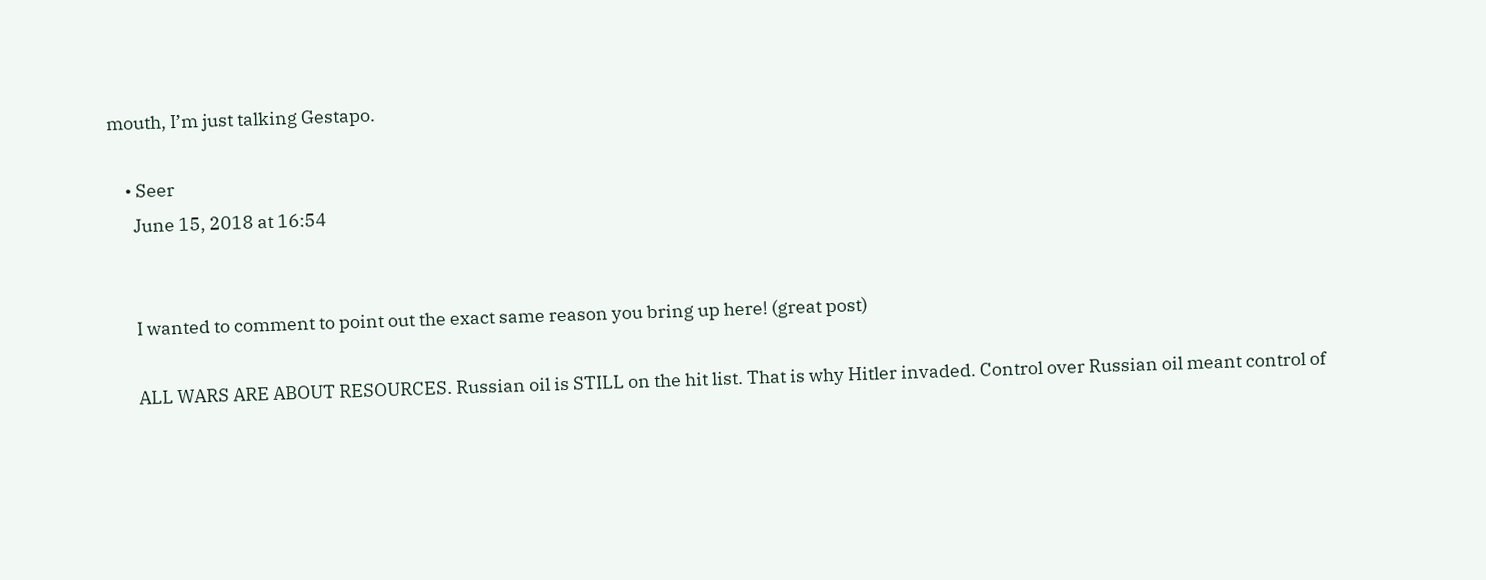mouth, I’m just talking Gestapo.

    • Seer
      June 15, 2018 at 16:54


      I wanted to comment to point out the exact same reason you bring up here! (great post)

      ALL WARS ARE ABOUT RESOURCES. Russian oil is STILL on the hit list. That is why Hitler invaded. Control over Russian oil meant control of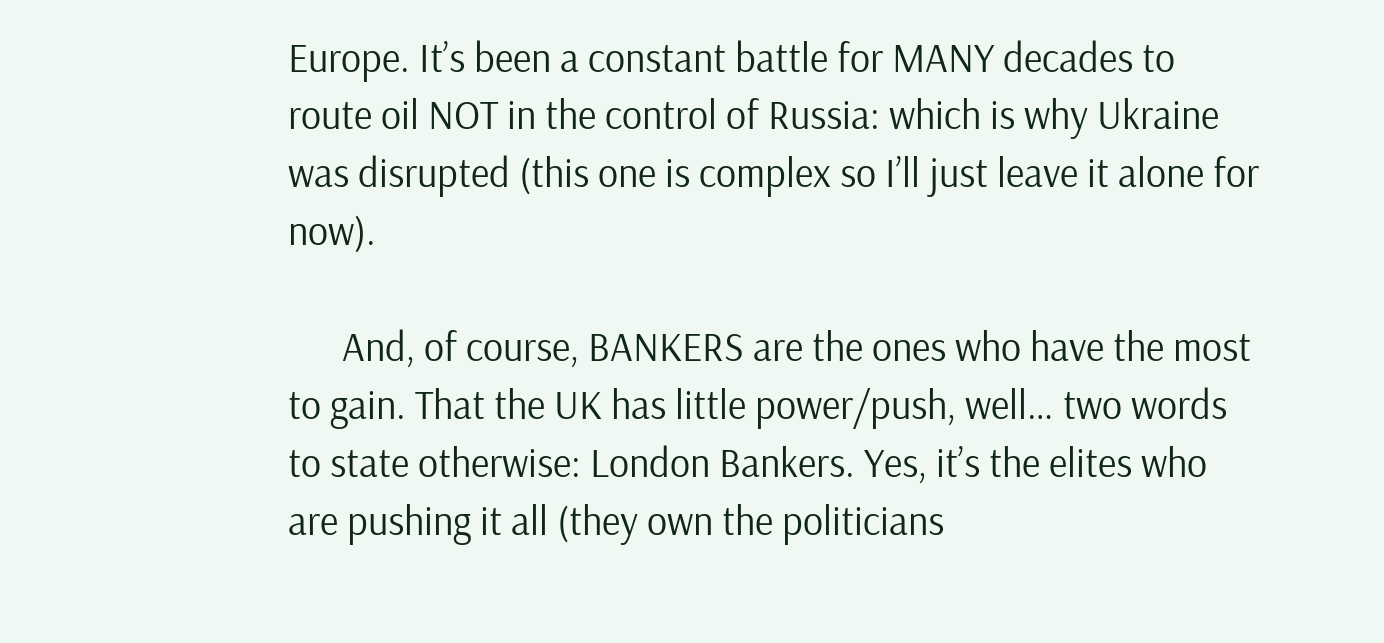Europe. It’s been a constant battle for MANY decades to route oil NOT in the control of Russia: which is why Ukraine was disrupted (this one is complex so I’ll just leave it alone for now).

      And, of course, BANKERS are the ones who have the most to gain. That the UK has little power/push, well… two words to state otherwise: London Bankers. Yes, it’s the elites who are pushing it all (they own the politicians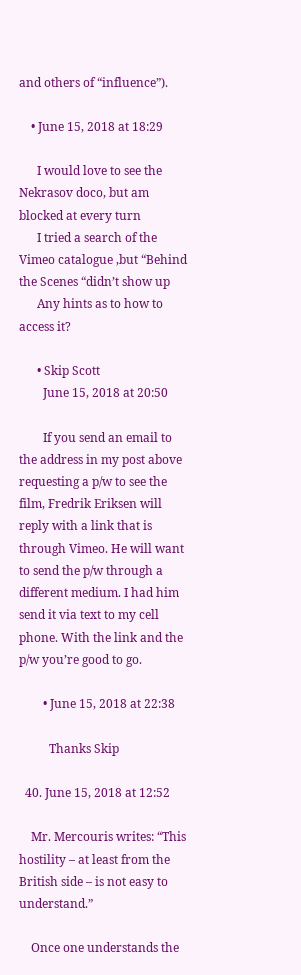and others of “influence”).

    • June 15, 2018 at 18:29

      I would love to see the Nekrasov doco, but am blocked at every turn
      I tried a search of the Vimeo catalogue ,but “Behind the Scenes “didn’t show up
      Any hints as to how to access it?

      • Skip Scott
        June 15, 2018 at 20:50

        If you send an email to the address in my post above requesting a p/w to see the film, Fredrik Eriksen will reply with a link that is through Vimeo. He will want to send the p/w through a different medium. I had him send it via text to my cell phone. With the link and the p/w you’re good to go.

        • June 15, 2018 at 22:38

          Thanks Skip

  40. June 15, 2018 at 12:52

    Mr. Mercouris writes: “This hostility – at least from the British side – is not easy to understand.”

    Once one understands the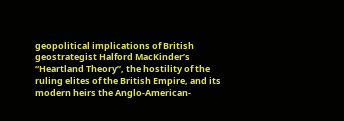geopolitical implications of British geostrategist Halford MacKinder’s “Heartland Theory”, the hostility of the ruling elites of the British Empire, and its modern heirs the Anglo-American-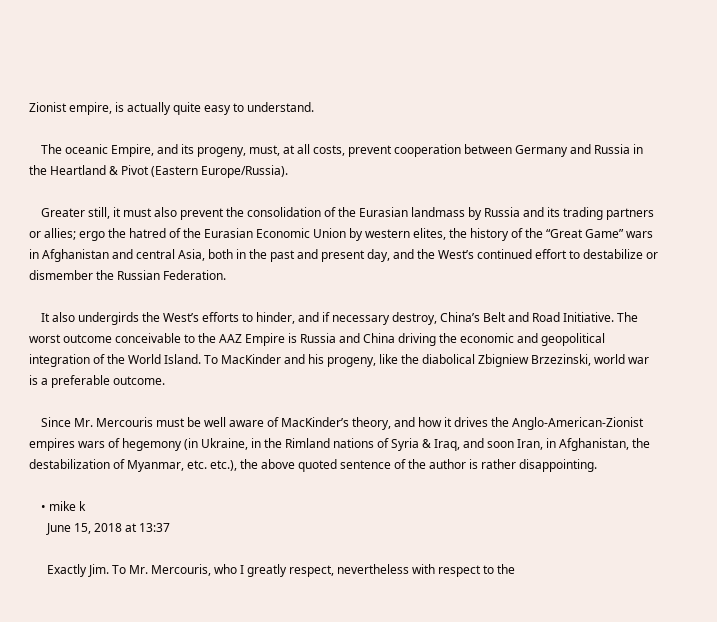Zionist empire, is actually quite easy to understand.

    The oceanic Empire, and its progeny, must, at all costs, prevent cooperation between Germany and Russia in the Heartland & Pivot (Eastern Europe/Russia).

    Greater still, it must also prevent the consolidation of the Eurasian landmass by Russia and its trading partners or allies; ergo the hatred of the Eurasian Economic Union by western elites, the history of the “Great Game” wars in Afghanistan and central Asia, both in the past and present day, and the West’s continued effort to destabilize or dismember the Russian Federation.

    It also undergirds the West’s efforts to hinder, and if necessary destroy, China’s Belt and Road Initiative. The worst outcome conceivable to the AAZ Empire is Russia and China driving the economic and geopolitical integration of the World Island. To MacKinder and his progeny, like the diabolical Zbigniew Brzezinski, world war is a preferable outcome.

    Since Mr. Mercouris must be well aware of MacKinder’s theory, and how it drives the Anglo-American-Zionist empires wars of hegemony (in Ukraine, in the Rimland nations of Syria & Iraq, and soon Iran, in Afghanistan, the destabilization of Myanmar, etc. etc.), the above quoted sentence of the author is rather disappointing.

    • mike k
      June 15, 2018 at 13:37

      Exactly Jim. To Mr. Mercouris, who I greatly respect, nevertheless with respect to the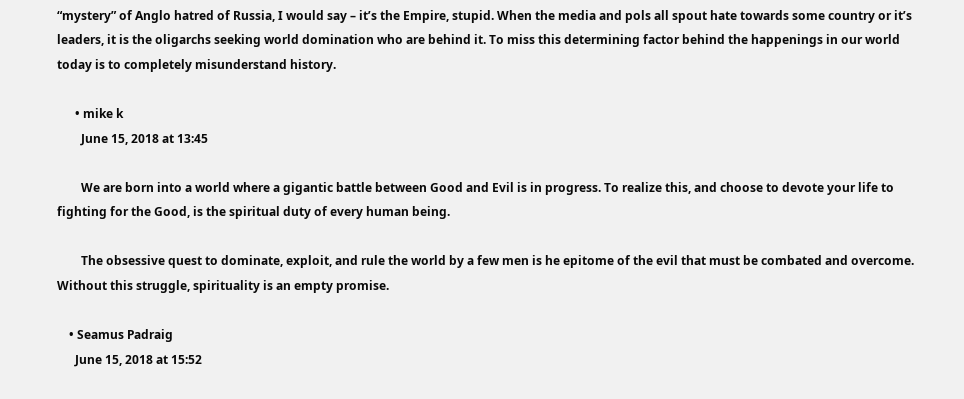“mystery” of Anglo hatred of Russia, I would say – it’s the Empire, stupid. When the media and pols all spout hate towards some country or it’s leaders, it is the oligarchs seeking world domination who are behind it. To miss this determining factor behind the happenings in our world today is to completely misunderstand history.

      • mike k
        June 15, 2018 at 13:45

        We are born into a world where a gigantic battle between Good and Evil is in progress. To realize this, and choose to devote your life to fighting for the Good, is the spiritual duty of every human being.

        The obsessive quest to dominate, exploit, and rule the world by a few men is he epitome of the evil that must be combated and overcome. Without this struggle, spirituality is an empty promise.

    • Seamus Padraig
      June 15, 2018 at 15:52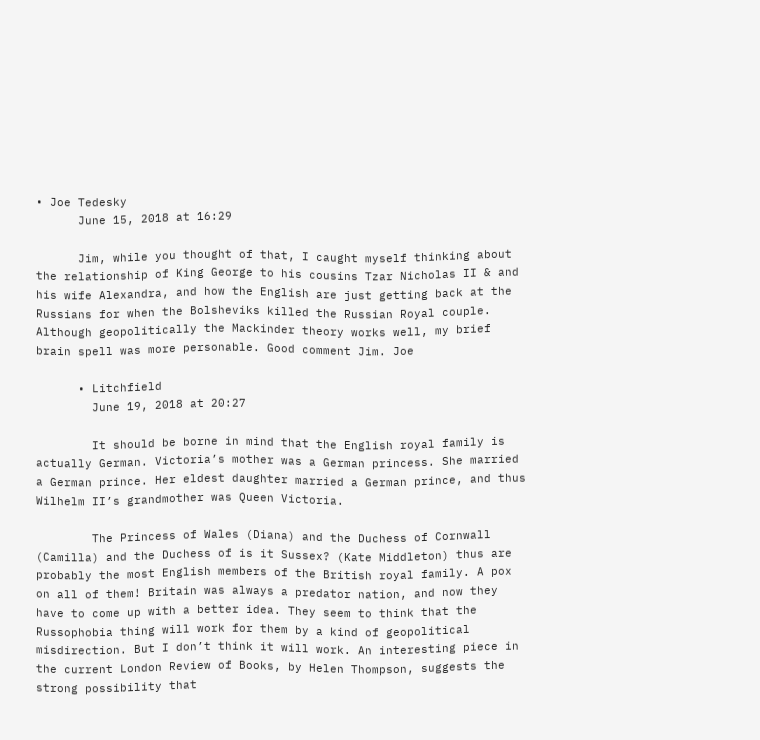• Joe Tedesky
      June 15, 2018 at 16:29

      Jim, while you thought of that, I caught myself thinking about the relationship of King George to his cousins Tzar Nicholas II & and his wife Alexandra, and how the English are just getting back at the Russians for when the Bolsheviks killed the Russian Royal couple. Although geopolitically the Mackinder theory works well, my brief brain spell was more personable. Good comment Jim. Joe

      • Litchfield
        June 19, 2018 at 20:27

        It should be borne in mind that the English royal family is actually German. Victoria’s mother was a German princess. She married a German prince. Her eldest daughter married a German prince, and thus Wilhelm II’s grandmother was Queen Victoria.

        The Princess of Wales (Diana) and the Duchess of Cornwall (Camilla) and the Duchess of is it Sussex? (Kate Middleton) thus are probably the most English members of the British royal family. A pox on all of them! Britain was always a predator nation, and now they have to come up with a better idea. They seem to think that the Russophobia thing will work for them by a kind of geopolitical misdirection. But I don’t think it will work. An interesting piece in the current London Review of Books, by Helen Thompson, suggests the strong possibility that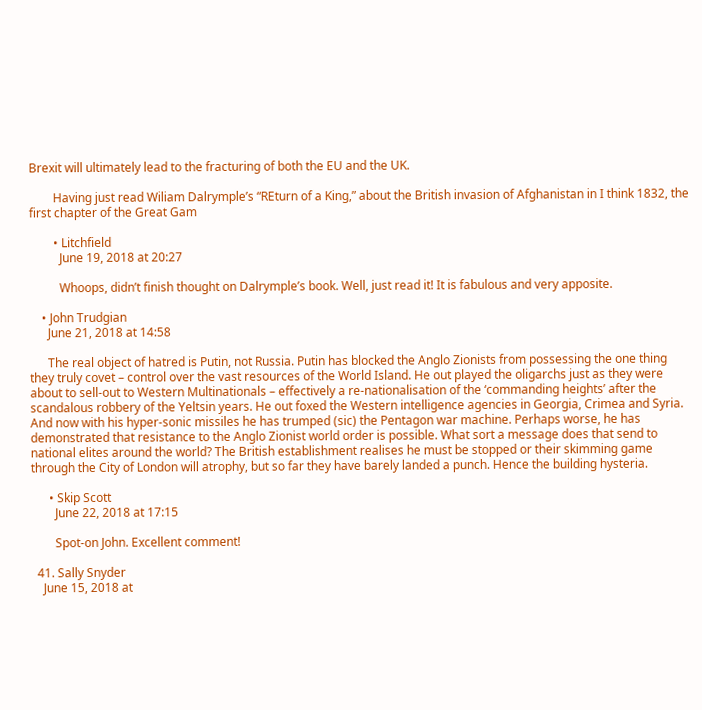Brexit will ultimately lead to the fracturing of both the EU and the UK.

        Having just read Wiliam Dalrymple’s “REturn of a King,” about the British invasion of Afghanistan in I think 1832, the first chapter of the Great Gam

        • Litchfield
          June 19, 2018 at 20:27

          Whoops, didn’t finish thought on Dalrymple’s book. Well, just read it! It is fabulous and very apposite.

    • John Trudgian
      June 21, 2018 at 14:58

      The real object of hatred is Putin, not Russia. Putin has blocked the Anglo Zionists from possessing the one thing they truly covet – control over the vast resources of the World Island. He out played the oligarchs just as they were about to sell-out to Western Multinationals – effectively a re-nationalisation of the ‘commanding heights’ after the scandalous robbery of the Yeltsin years. He out foxed the Western intelligence agencies in Georgia, Crimea and Syria. And now with his hyper-sonic missiles he has trumped (sic) the Pentagon war machine. Perhaps worse, he has demonstrated that resistance to the Anglo Zionist world order is possible. What sort a message does that send to national elites around the world? The British establishment realises he must be stopped or their skimming game through the City of London will atrophy, but so far they have barely landed a punch. Hence the building hysteria.

      • Skip Scott
        June 22, 2018 at 17:15

        Spot-on John. Excellent comment!

  41. Sally Snyder
    June 15, 2018 at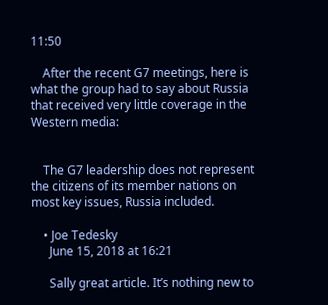11:50

    After the recent G7 meetings, here is what the group had to say about Russia that received very little coverage in the Western media:


    The G7 leadership does not represent the citizens of its member nations on most key issues, Russia included.

    • Joe Tedesky
      June 15, 2018 at 16:21

      Sally great article. It’s nothing new to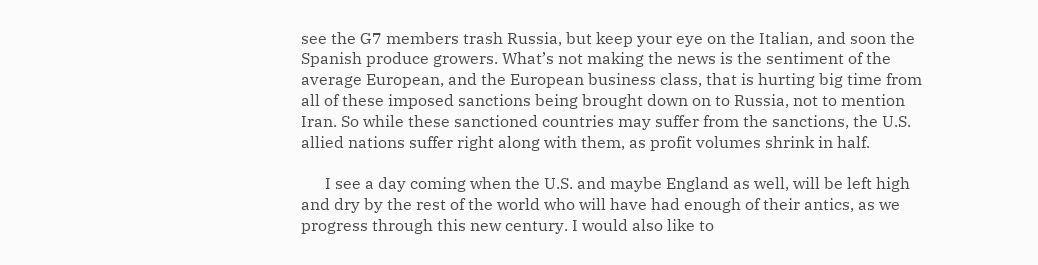see the G7 members trash Russia, but keep your eye on the Italian, and soon the Spanish produce growers. What’s not making the news is the sentiment of the average European, and the European business class, that is hurting big time from all of these imposed sanctions being brought down on to Russia, not to mention Iran. So while these sanctioned countries may suffer from the sanctions, the U.S. allied nations suffer right along with them, as profit volumes shrink in half.

      I see a day coming when the U.S. and maybe England as well, will be left high and dry by the rest of the world who will have had enough of their antics, as we progress through this new century. I would also like to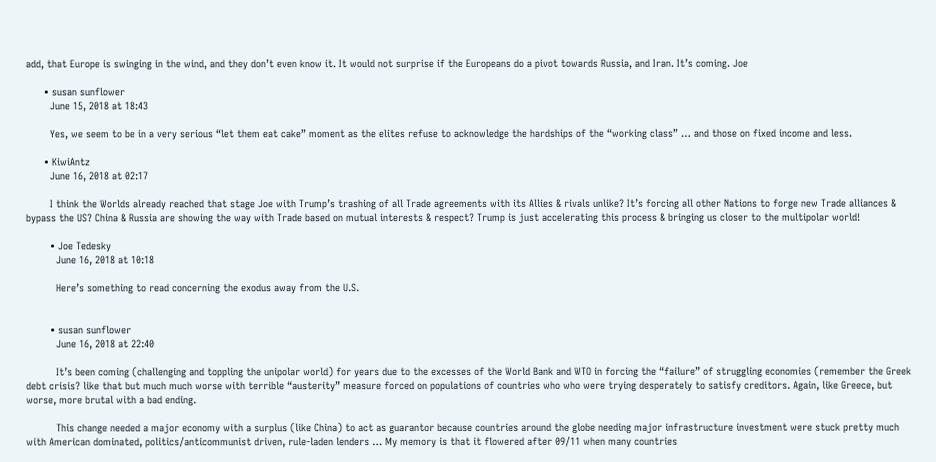add, that Europe is swinging in the wind, and they don’t even know it. It would not surprise if the Europeans do a pivot towards Russia, and Iran. It’s coming. Joe

      • susan sunflower
        June 15, 2018 at 18:43

        Yes, we seem to be in a very serious “let them eat cake” moment as the elites refuse to acknowledge the hardships of the “working class” … and those on fixed income and less.

      • KiwiAntz
        June 16, 2018 at 02:17

        I think the Worlds already reached that stage Joe with Trump’s trashing of all Trade agreements with its Allies & rivals unlike? It’s forcing all other Nations to forge new Trade alliances & bypass the US? China & Russia are showing the way with Trade based on mutual interests & respect? Trump is just accelerating this process & bringing us closer to the multipolar world!

        • Joe Tedesky
          June 16, 2018 at 10:18

          Here’s something to read concerning the exodus away from the U.S.


        • susan sunflower
          June 16, 2018 at 22:40

          It’s been coming (challenging and toppling the unipolar world) for years due to the excesses of the World Bank and WTO in forcing the “failure” of struggling economies (remember the Greek debt crisis? like that but much much worse with terrible “austerity” measure forced on populations of countries who who were trying desperately to satisfy creditors. Again, like Greece, but worse, more brutal with a bad ending.

          This change needed a major economy with a surplus (like China) to act as guarantor because countries around the globe needing major infrastructure investment were stuck pretty much with American dominated, politics/anticommunist driven, rule-laden lenders … My memory is that it flowered after 09/11 when many countries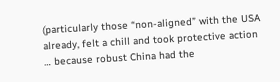(particularly those “non-aligned” with the USA already, felt a chill and took protective action … because robust China had the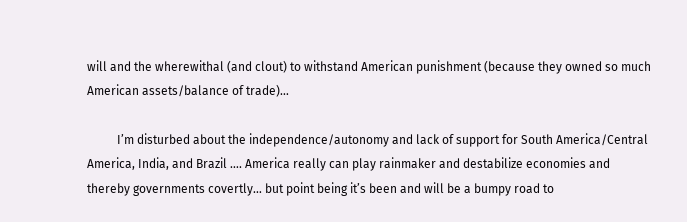will and the wherewithal (and clout) to withstand American punishment (because they owned so much American assets/balance of trade)…

          I’m disturbed about the independence/autonomy and lack of support for South America/Central America, India, and Brazil …. America really can play rainmaker and destabilize economies and thereby governments covertly… but point being it’s been and will be a bumpy road to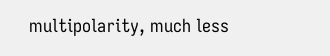multipolarity, much less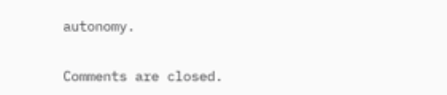autonomy.

Comments are closed.